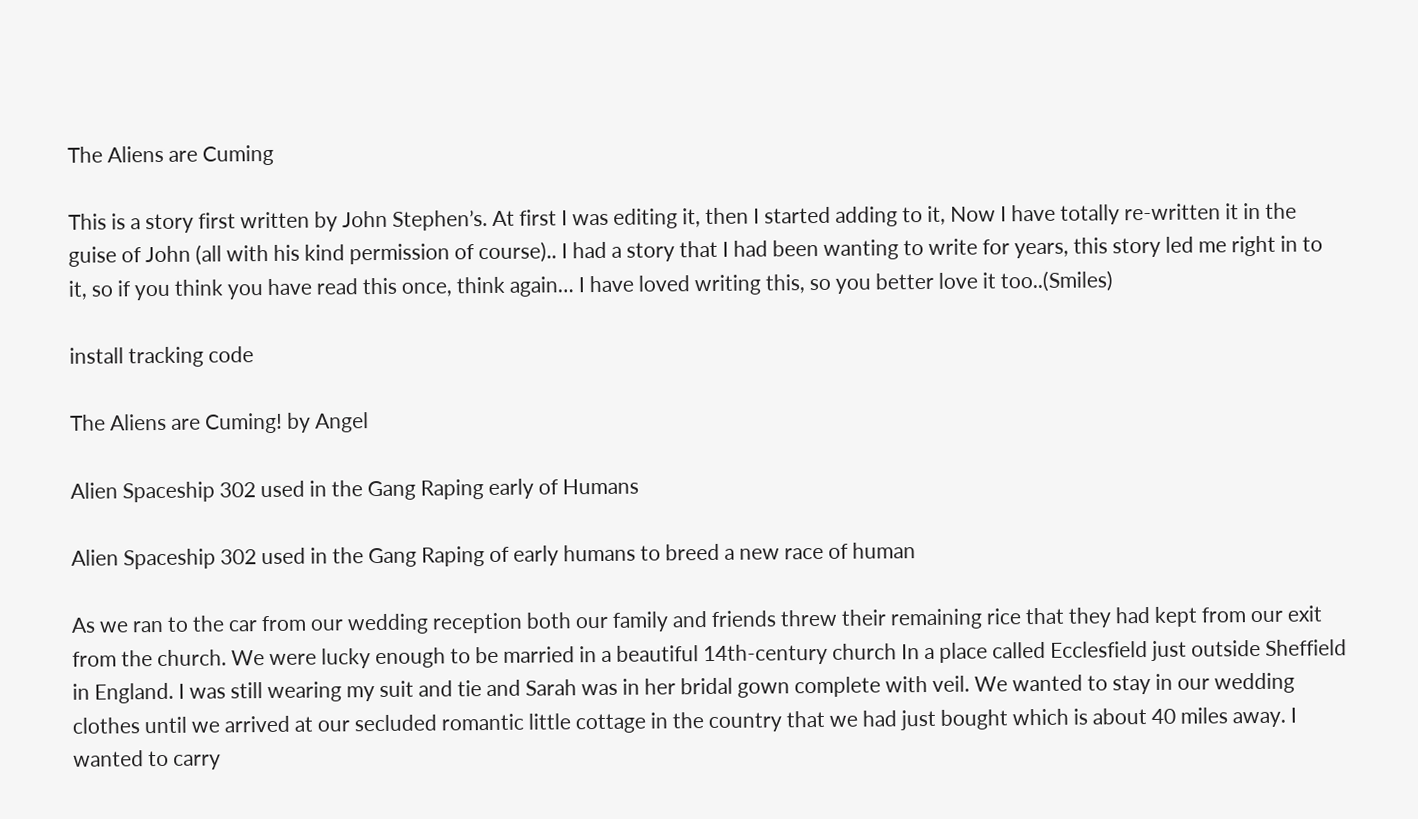The Aliens are Cuming

This is a story first written by John Stephen’s. At first I was editing it, then I started adding to it, Now I have totally re-written it in the guise of John (all with his kind permission of course).. I had a story that I had been wanting to write for years, this story led me right in to it, so if you think you have read this once, think again… I have loved writing this, so you better love it too..(Smiles)

install tracking code

The Aliens are Cuming! by Angel

Alien Spaceship 302 used in the Gang Raping early of Humans

Alien Spaceship 302 used in the Gang Raping of early humans to breed a new race of human

As we ran to the car from our wedding reception both our family and friends threw their remaining rice that they had kept from our exit from the church. We were lucky enough to be married in a beautiful 14th-century church In a place called Ecclesfield just outside Sheffield in England. I was still wearing my suit and tie and Sarah was in her bridal gown complete with veil. We wanted to stay in our wedding clothes until we arrived at our secluded romantic little cottage in the country that we had just bought which is about 40 miles away. I wanted to carry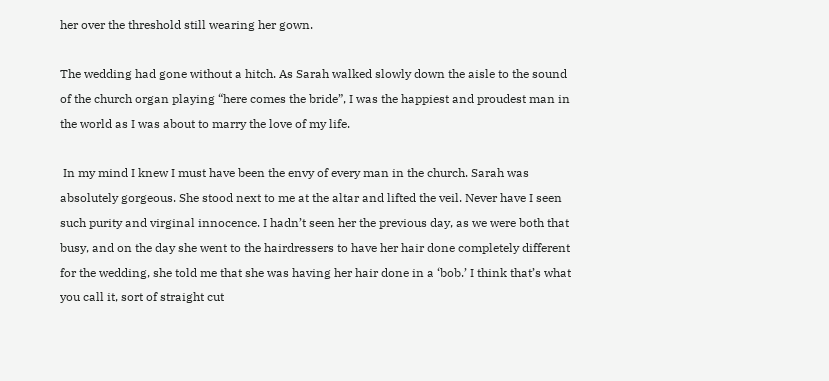her over the threshold still wearing her gown.

The wedding had gone without a hitch. As Sarah walked slowly down the aisle to the sound of the church organ playing “here comes the bride”, I was the happiest and proudest man in the world as I was about to marry the love of my life.

 In my mind I knew I must have been the envy of every man in the church. Sarah was absolutely gorgeous. She stood next to me at the altar and lifted the veil. Never have I seen such purity and virginal innocence. I hadn’t seen her the previous day, as we were both that busy, and on the day she went to the hairdressers to have her hair done completely different for the wedding, she told me that she was having her hair done in a ‘bob.’ I think that’s what you call it, sort of straight cut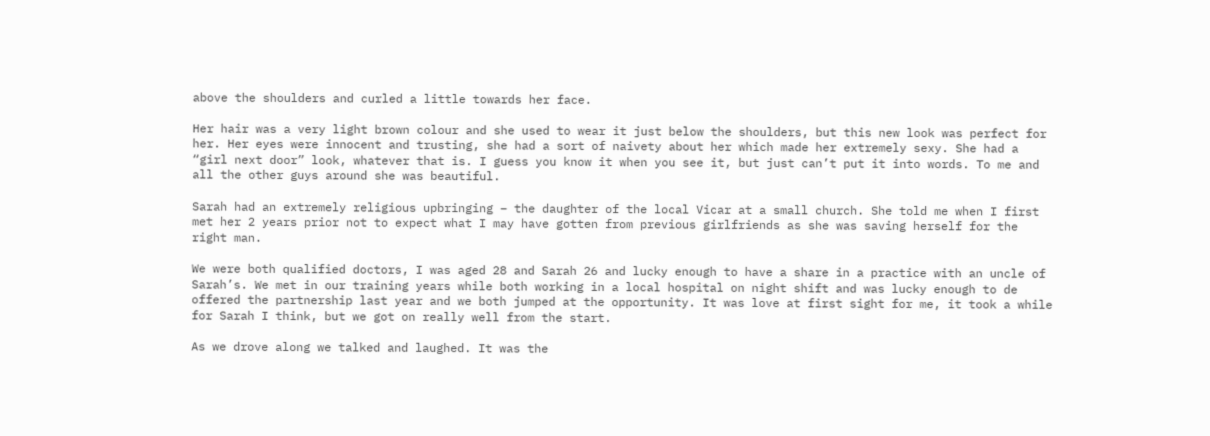above the shoulders and curled a little towards her face.

Her hair was a very light brown colour and she used to wear it just below the shoulders, but this new look was perfect for her. Her eyes were innocent and trusting, she had a sort of naivety about her which made her extremely sexy. She had a “girl next door” look, whatever that is. I guess you know it when you see it, but just can’t put it into words. To me and all the other guys around she was beautiful.

Sarah had an extremely religious upbringing – the daughter of the local Vicar at a small church. She told me when I first met her 2 years prior not to expect what I may have gotten from previous girlfriends as she was saving herself for the right man.

We were both qualified doctors, I was aged 28 and Sarah 26 and lucky enough to have a share in a practice with an uncle of Sarah’s. We met in our training years while both working in a local hospital on night shift and was lucky enough to de offered the partnership last year and we both jumped at the opportunity. It was love at first sight for me, it took a while for Sarah I think, but we got on really well from the start.

As we drove along we talked and laughed. It was the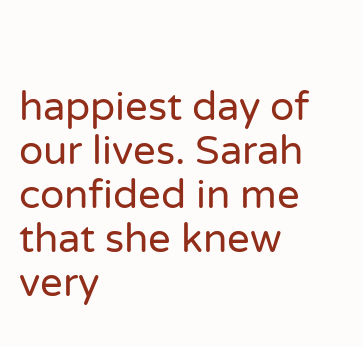happiest day of our lives. Sarah confided in me that she knew very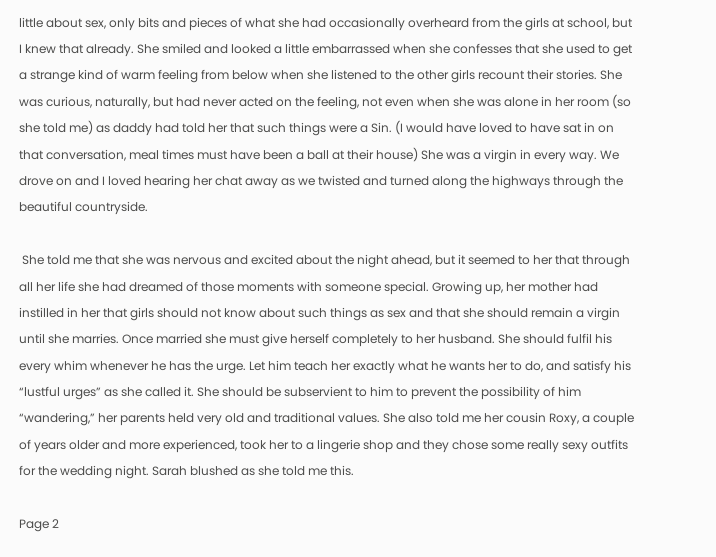little about sex, only bits and pieces of what she had occasionally overheard from the girls at school, but I knew that already. She smiled and looked a little embarrassed when she confesses that she used to get a strange kind of warm feeling from below when she listened to the other girls recount their stories. She was curious, naturally, but had never acted on the feeling, not even when she was alone in her room (so she told me) as daddy had told her that such things were a Sin. (I would have loved to have sat in on that conversation, meal times must have been a ball at their house) She was a virgin in every way. We drove on and I loved hearing her chat away as we twisted and turned along the highways through the beautiful countryside.

 She told me that she was nervous and excited about the night ahead, but it seemed to her that through all her life she had dreamed of those moments with someone special. Growing up, her mother had instilled in her that girls should not know about such things as sex and that she should remain a virgin until she marries. Once married she must give herself completely to her husband. She should fulfil his every whim whenever he has the urge. Let him teach her exactly what he wants her to do, and satisfy his “lustful urges” as she called it. She should be subservient to him to prevent the possibility of him “wandering,” her parents held very old and traditional values. She also told me her cousin Roxy, a couple of years older and more experienced, took her to a lingerie shop and they chose some really sexy outfits for the wedding night. Sarah blushed as she told me this.

Page 2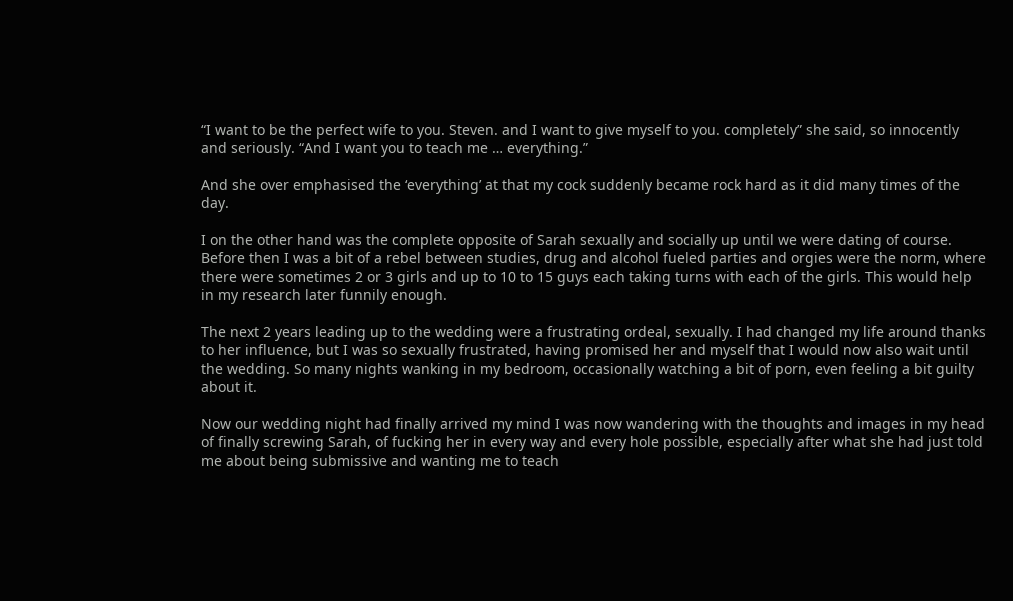“I want to be the perfect wife to you. Steven. and I want to give myself to you. completely” she said, so innocently and seriously. “And I want you to teach me … everything.”

And she over emphasised the ‘everything’ at that my cock suddenly became rock hard as it did many times of the day.

I on the other hand was the complete opposite of Sarah sexually and socially up until we were dating of course. Before then I was a bit of a rebel between studies, drug and alcohol fueled parties and orgies were the norm, where there were sometimes 2 or 3 girls and up to 10 to 15 guys each taking turns with each of the girls. This would help in my research later funnily enough.

The next 2 years leading up to the wedding were a frustrating ordeal, sexually. I had changed my life around thanks to her influence, but I was so sexually frustrated, having promised her and myself that I would now also wait until the wedding. So many nights wanking in my bedroom, occasionally watching a bit of porn, even feeling a bit guilty about it.

Now our wedding night had finally arrived my mind I was now wandering with the thoughts and images in my head of finally screwing Sarah, of fucking her in every way and every hole possible, especially after what she had just told me about being submissive and wanting me to teach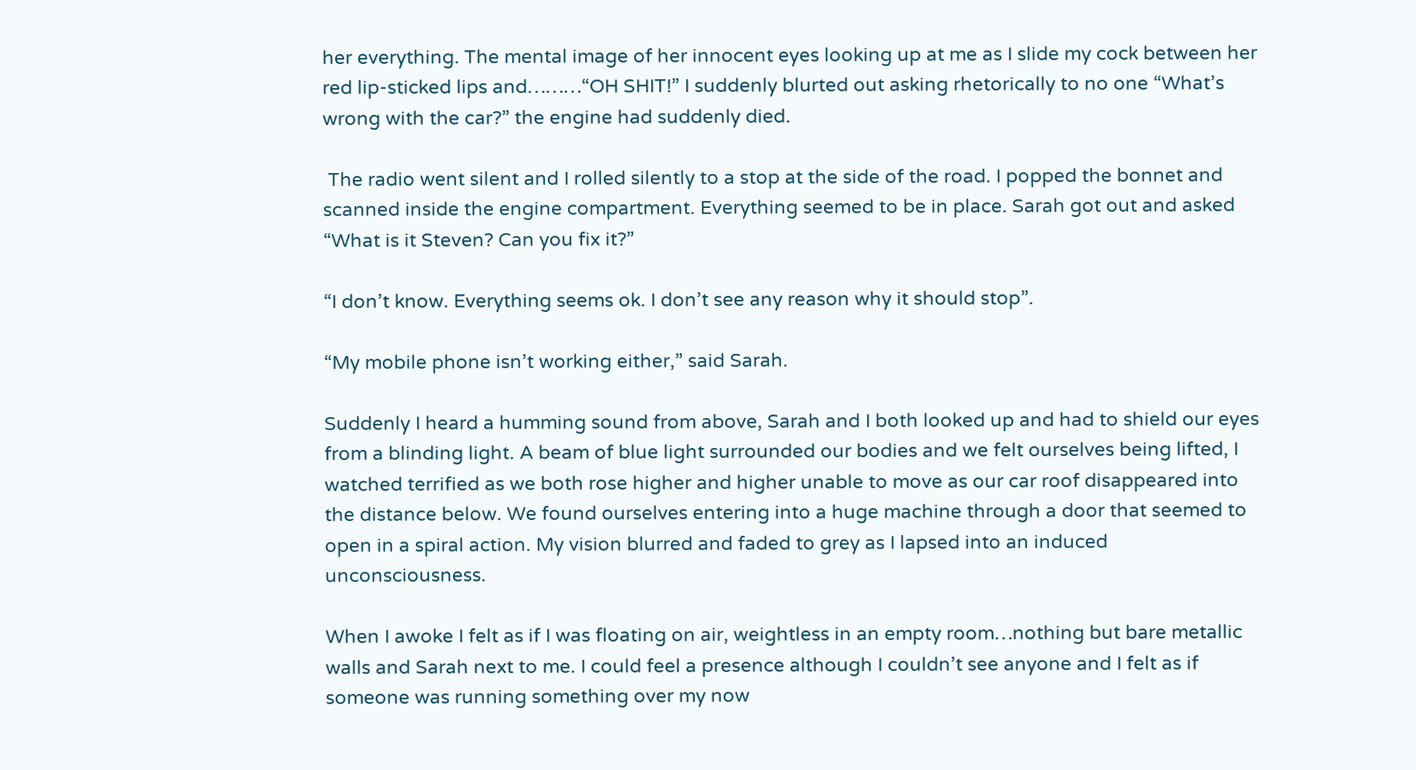her everything. The mental image of her innocent eyes looking up at me as I slide my cock between her red lip-sticked lips and………“OH SHIT!” I suddenly blurted out asking rhetorically to no one “What’s wrong with the car?” the engine had suddenly died.

 The radio went silent and I rolled silently to a stop at the side of the road. I popped the bonnet and scanned inside the engine compartment. Everything seemed to be in place. Sarah got out and asked “What is it Steven? Can you fix it?”

“I don’t know. Everything seems ok. I don’t see any reason why it should stop”.

“My mobile phone isn’t working either,” said Sarah.

Suddenly I heard a humming sound from above, Sarah and I both looked up and had to shield our eyes from a blinding light. A beam of blue light surrounded our bodies and we felt ourselves being lifted, I watched terrified as we both rose higher and higher unable to move as our car roof disappeared into the distance below. We found ourselves entering into a huge machine through a door that seemed to open in a spiral action. My vision blurred and faded to grey as I lapsed into an induced unconsciousness.

When I awoke I felt as if I was floating on air, weightless in an empty room…nothing but bare metallic walls and Sarah next to me. I could feel a presence although I couldn’t see anyone and I felt as if someone was running something over my now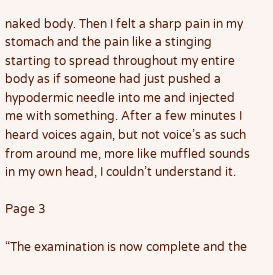naked body. Then I felt a sharp pain in my stomach and the pain like a stinging starting to spread throughout my entire body as if someone had just pushed a hypodermic needle into me and injected me with something. After a few minutes I heard voices again, but not voice’s as such from around me, more like muffled sounds in my own head, I couldn’t understand it.

Page 3

“The examination is now complete and the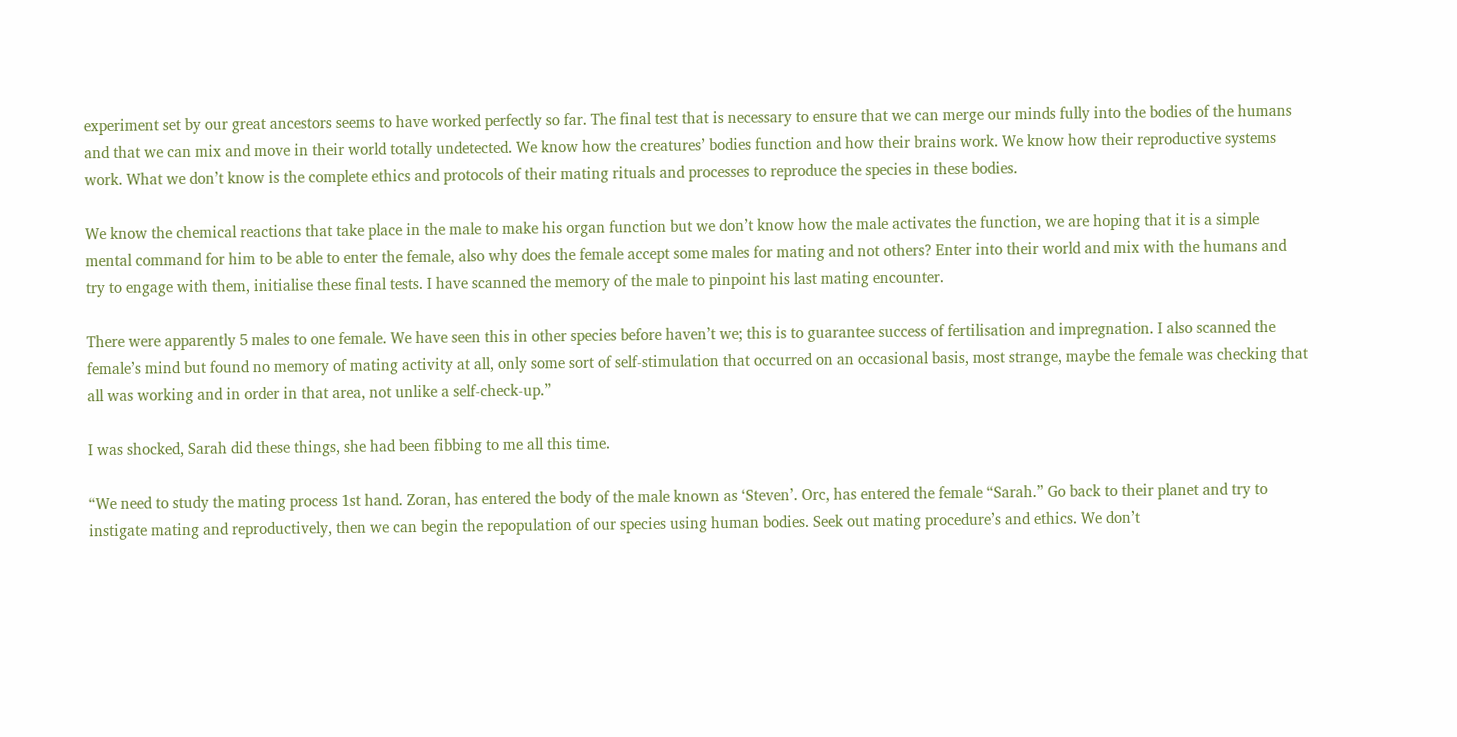experiment set by our great ancestors seems to have worked perfectly so far. The final test that is necessary to ensure that we can merge our minds fully into the bodies of the humans and that we can mix and move in their world totally undetected. We know how the creatures’ bodies function and how their brains work. We know how their reproductive systems work. What we don’t know is the complete ethics and protocols of their mating rituals and processes to reproduce the species in these bodies.

We know the chemical reactions that take place in the male to make his organ function but we don’t know how the male activates the function, we are hoping that it is a simple mental command for him to be able to enter the female, also why does the female accept some males for mating and not others? Enter into their world and mix with the humans and try to engage with them, initialise these final tests. I have scanned the memory of the male to pinpoint his last mating encounter.

There were apparently 5 males to one female. We have seen this in other species before haven’t we; this is to guarantee success of fertilisation and impregnation. I also scanned the female’s mind but found no memory of mating activity at all, only some sort of self-stimulation that occurred on an occasional basis, most strange, maybe the female was checking that all was working and in order in that area, not unlike a self-check-up.”

I was shocked, Sarah did these things, she had been fibbing to me all this time.

“We need to study the mating process 1st hand. Zoran, has entered the body of the male known as ‘Steven’. Orc, has entered the female “Sarah.” Go back to their planet and try to instigate mating and reproductively, then we can begin the repopulation of our species using human bodies. Seek out mating procedure’s and ethics. We don’t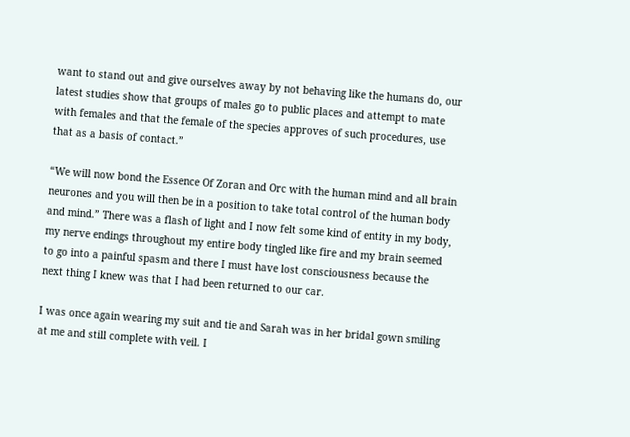want to stand out and give ourselves away by not behaving like the humans do, our latest studies show that groups of males go to public places and attempt to mate with females and that the female of the species approves of such procedures, use that as a basis of contact.”

“We will now bond the Essence Of Zoran and Orc with the human mind and all brain neurones and you will then be in a position to take total control of the human body and mind.” There was a flash of light and I now felt some kind of entity in my body, my nerve endings throughout my entire body tingled like fire and my brain seemed to go into a painful spasm and there I must have lost consciousness because the next thing I knew was that I had been returned to our car.

I was once again wearing my suit and tie and Sarah was in her bridal gown smiling at me and still complete with veil. I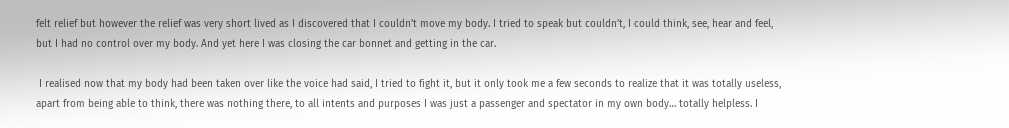felt relief but however the relief was very short lived as I discovered that I couldn’t move my body. I tried to speak but couldn’t, I could think, see, hear and feel, but I had no control over my body. And yet here I was closing the car bonnet and getting in the car.

 I realised now that my body had been taken over like the voice had said, I tried to fight it, but it only took me a few seconds to realize that it was totally useless, apart from being able to think, there was nothing there, to all intents and purposes I was just a passenger and spectator in my own body… totally helpless. I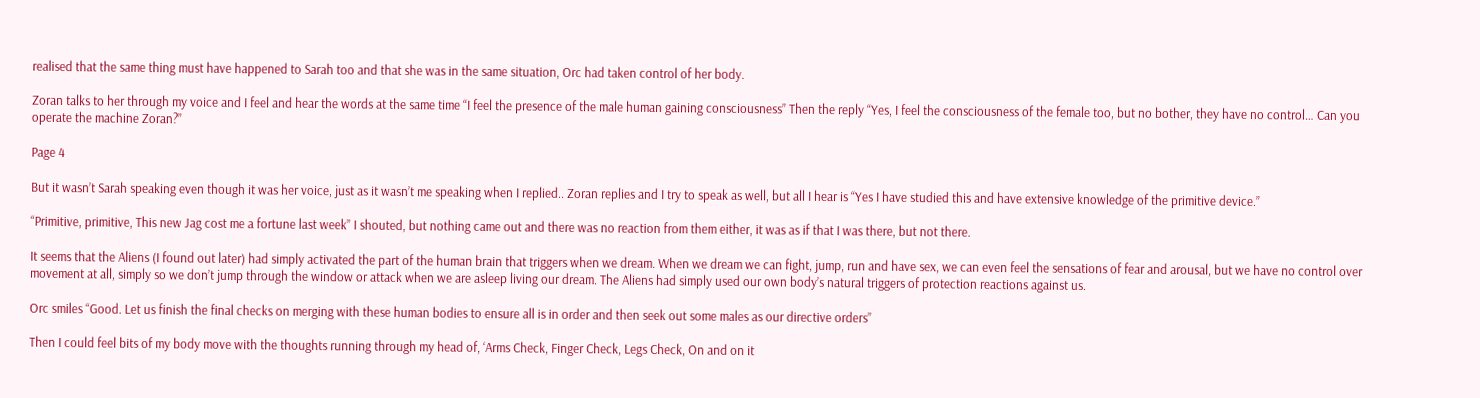realised that the same thing must have happened to Sarah too and that she was in the same situation, Orc had taken control of her body.

Zoran talks to her through my voice and I feel and hear the words at the same time “I feel the presence of the male human gaining consciousness” Then the reply “Yes, I feel the consciousness of the female too, but no bother, they have no control… Can you operate the machine Zoran?”

Page 4

But it wasn’t Sarah speaking even though it was her voice, just as it wasn’t me speaking when I replied.. Zoran replies and I try to speak as well, but all I hear is “Yes I have studied this and have extensive knowledge of the primitive device.”

“Primitive, primitive, This new Jag cost me a fortune last week” I shouted, but nothing came out and there was no reaction from them either, it was as if that I was there, but not there.

It seems that the Aliens (I found out later) had simply activated the part of the human brain that triggers when we dream. When we dream we can fight, jump, run and have sex, we can even feel the sensations of fear and arousal, but we have no control over movement at all, simply so we don’t jump through the window or attack when we are asleep living our dream. The Aliens had simply used our own body’s natural triggers of protection reactions against us.

Orc smiles “Good. Let us finish the final checks on merging with these human bodies to ensure all is in order and then seek out some males as our directive orders”

Then I could feel bits of my body move with the thoughts running through my head of, ‘Arms Check, Finger Check, Legs Check, On and on it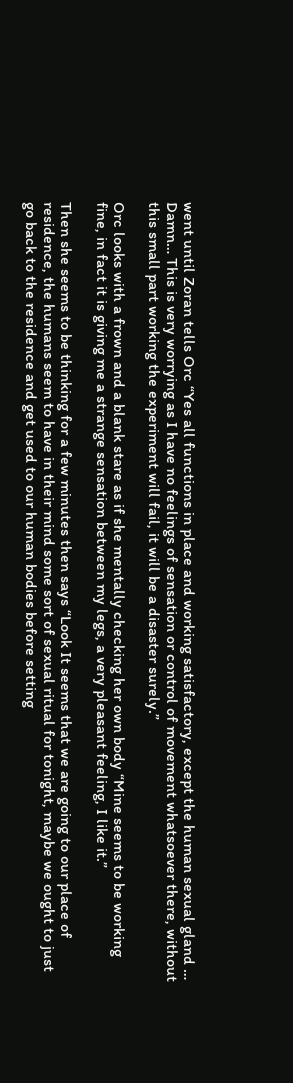went until Zoran tells Orc “Yes all functions in place and working satisfactory, except the human sexual gland … Damn… This is very worrying as I have no feelings of sensation or control of movement whatsoever there, without this small part working the experiment will fail, it will be a disaster surely.”

Orc looks with a frown and a blank stare as if she mentally checking her own body “Mine seems to be working fine, in fact it is giving me a strange sensation between my legs, a very pleasant feeling, I like it.”

Then she seems to be thinking for a few minutes then says “Look It seems that we are going to our place of residence, the humans seem to have in their mind some sort of sexual ritual for tonight, maybe we ought to just go back to the residence and get used to our human bodies before setting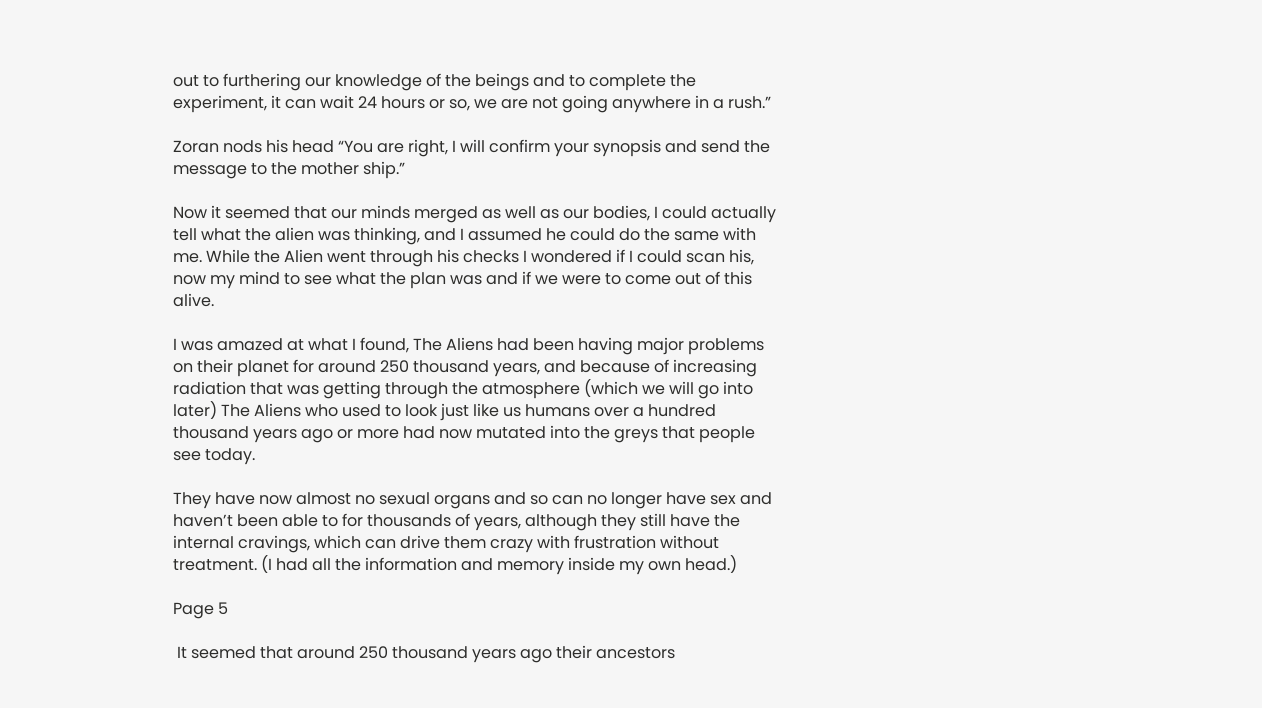out to furthering our knowledge of the beings and to complete the experiment, it can wait 24 hours or so, we are not going anywhere in a rush.”

Zoran nods his head “You are right, I will confirm your synopsis and send the message to the mother ship.”

Now it seemed that our minds merged as well as our bodies, I could actually tell what the alien was thinking, and I assumed he could do the same with me. While the Alien went through his checks I wondered if I could scan his, now my mind to see what the plan was and if we were to come out of this alive.

I was amazed at what I found, The Aliens had been having major problems on their planet for around 250 thousand years, and because of increasing radiation that was getting through the atmosphere (which we will go into later) The Aliens who used to look just like us humans over a hundred thousand years ago or more had now mutated into the greys that people see today.

They have now almost no sexual organs and so can no longer have sex and haven’t been able to for thousands of years, although they still have the internal cravings, which can drive them crazy with frustration without treatment. (I had all the information and memory inside my own head.)

Page 5

 It seemed that around 250 thousand years ago their ancestors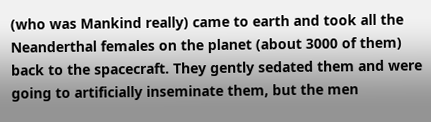(who was Mankind really) came to earth and took all the Neanderthal females on the planet (about 3000 of them) back to the spacecraft. They gently sedated them and were going to artificially inseminate them, but the men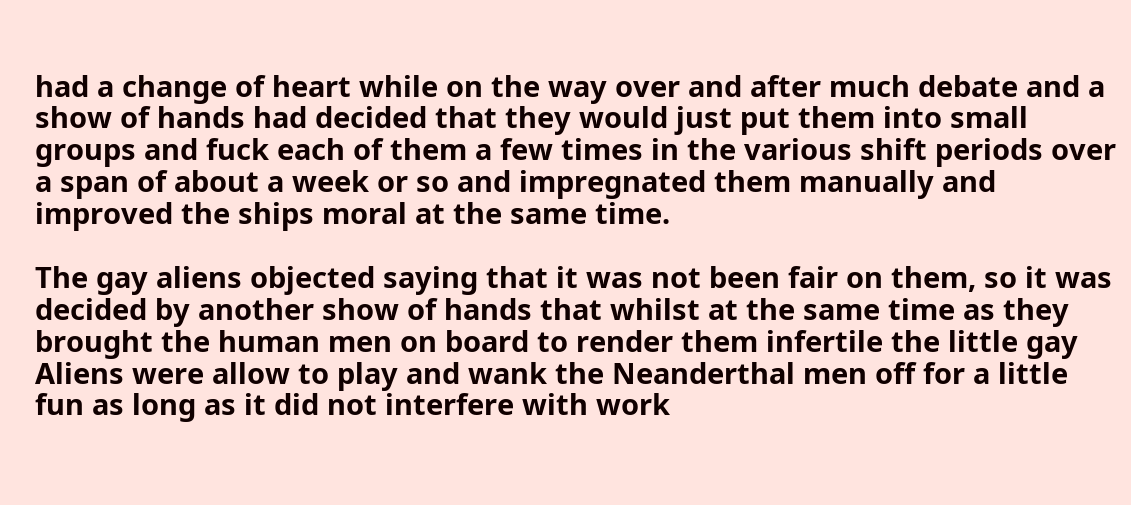had a change of heart while on the way over and after much debate and a show of hands had decided that they would just put them into small groups and fuck each of them a few times in the various shift periods over a span of about a week or so and impregnated them manually and improved the ships moral at the same time.

The gay aliens objected saying that it was not been fair on them, so it was decided by another show of hands that whilst at the same time as they brought the human men on board to render them infertile the little gay Aliens were allow to play and wank the Neanderthal men off for a little fun as long as it did not interfere with work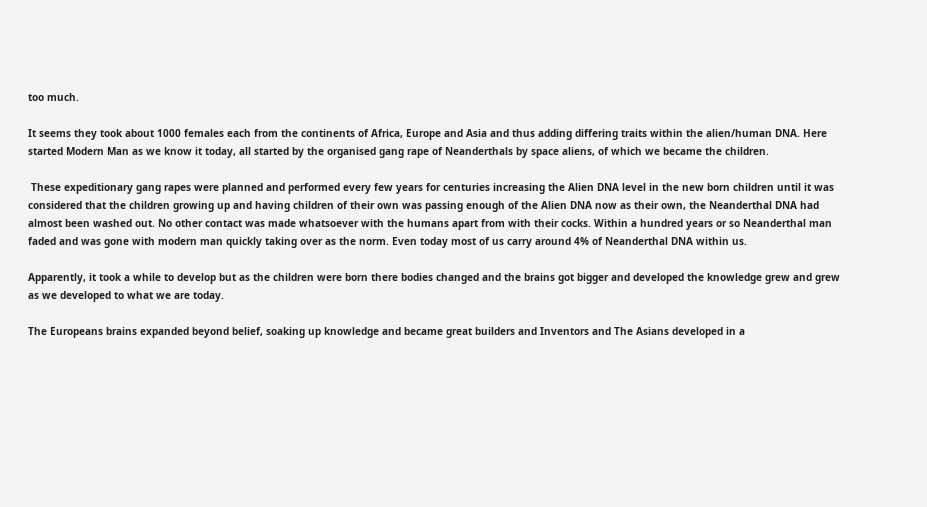too much.

It seems they took about 1000 females each from the continents of Africa, Europe and Asia and thus adding differing traits within the alien/human DNA. Here started Modern Man as we know it today, all started by the organised gang rape of Neanderthals by space aliens, of which we became the children.

 These expeditionary gang rapes were planned and performed every few years for centuries increasing the Alien DNA level in the new born children until it was considered that the children growing up and having children of their own was passing enough of the Alien DNA now as their own, the Neanderthal DNA had almost been washed out. No other contact was made whatsoever with the humans apart from with their cocks. Within a hundred years or so Neanderthal man faded and was gone with modern man quickly taking over as the norm. Even today most of us carry around 4% of Neanderthal DNA within us.

Apparently, it took a while to develop but as the children were born there bodies changed and the brains got bigger and developed the knowledge grew and grew as we developed to what we are today.

The Europeans brains expanded beyond belief, soaking up knowledge and became great builders and Inventors and The Asians developed in a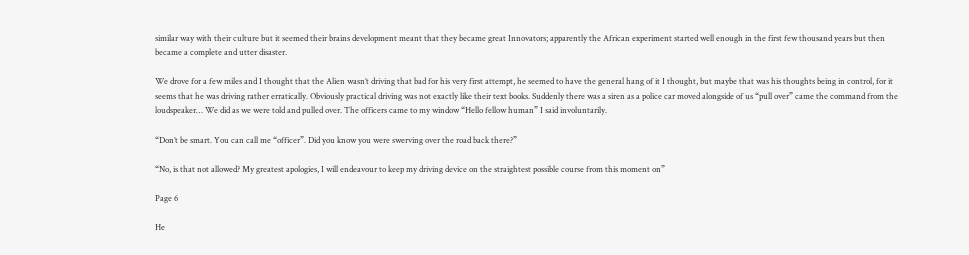similar way with their culture but it seemed their brains development meant that they became great Innovators; apparently the African experiment started well enough in the first few thousand years but then became a complete and utter disaster.

We drove for a few miles and I thought that the Alien wasn’t driving that bad for his very first attempt, he seemed to have the general hang of it I thought, but maybe that was his thoughts being in control, for it seems that he was driving rather erratically. Obviously practical driving was not exactly like their text books. Suddenly there was a siren as a police car moved alongside of us “pull over” came the command from the loudspeaker… We did as we were told and pulled over. The officers came to my window “Hello fellow human” I said involuntarily.

“Don’t be smart. You can call me “officer”. Did you know you were swerving over the road back there?”

“No, is that not allowed? My greatest apologies, I will endeavour to keep my driving device on the straightest possible course from this moment on”

Page 6

He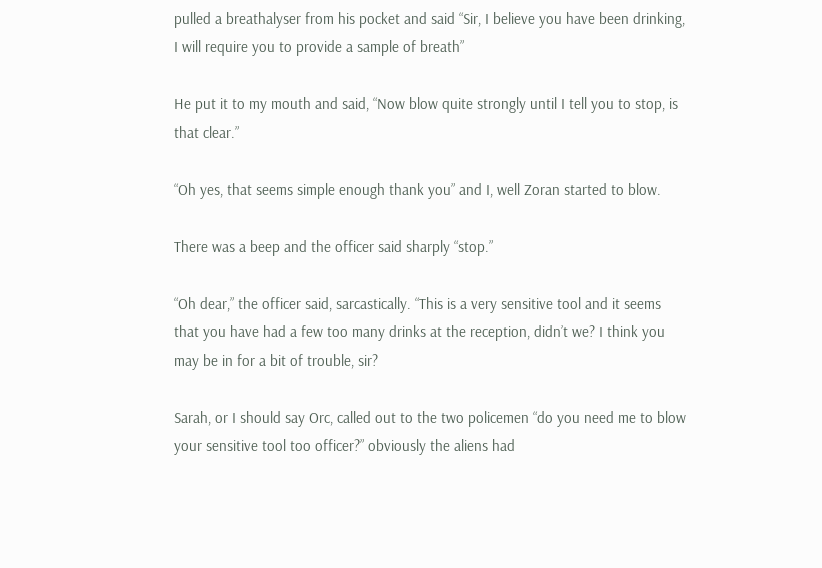pulled a breathalyser from his pocket and said “Sir, I believe you have been drinking, I will require you to provide a sample of breath”

He put it to my mouth and said, “Now blow quite strongly until I tell you to stop, is that clear.”

“Oh yes, that seems simple enough thank you” and I, well Zoran started to blow.

There was a beep and the officer said sharply “stop.”

“Oh dear,” the officer said, sarcastically. “This is a very sensitive tool and it seems that you have had a few too many drinks at the reception, didn’t we? I think you may be in for a bit of trouble, sir?

Sarah, or I should say Orc, called out to the two policemen “do you need me to blow your sensitive tool too officer?” obviously the aliens had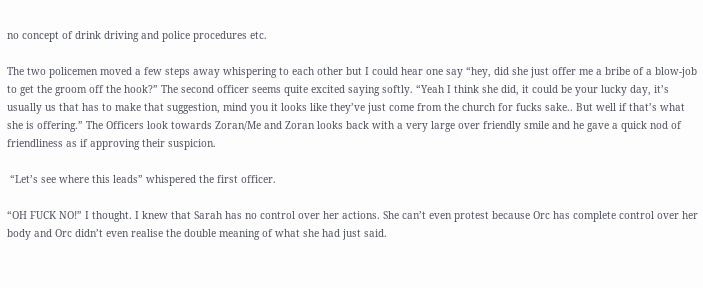no concept of drink driving and police procedures etc.

The two policemen moved a few steps away whispering to each other but I could hear one say “hey, did she just offer me a bribe of a blow-job to get the groom off the hook?” The second officer seems quite excited saying softly. “Yeah I think she did, it could be your lucky day, it’s usually us that has to make that suggestion, mind you it looks like they’ve just come from the church for fucks sake.. But well if that’s what she is offering.” The Officers look towards Zoran/Me and Zoran looks back with a very large over friendly smile and he gave a quick nod of friendliness as if approving their suspicion.

 “Let’s see where this leads” whispered the first officer.

“OH FUCK NO!” I thought. I knew that Sarah has no control over her actions. She can’t even protest because Orc has complete control over her body and Orc didn’t even realise the double meaning of what she had just said.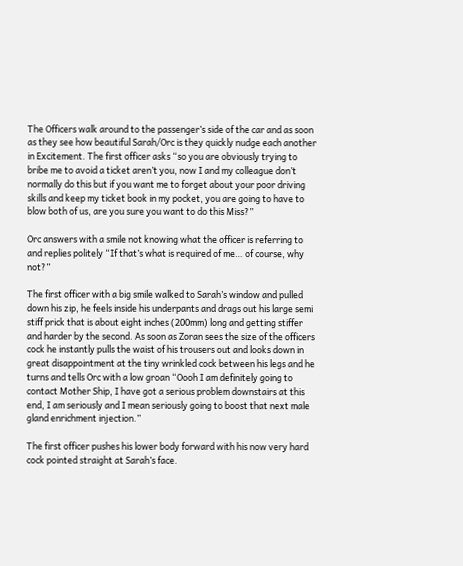The Officers walk around to the passenger’s side of the car and as soon as they see how beautiful Sarah/Orc is they quickly nudge each another in Excitement. The first officer asks “so you are obviously trying to bribe me to avoid a ticket aren’t you, now I and my colleague don’t normally do this but if you want me to forget about your poor driving skills and keep my ticket book in my pocket, you are going to have to blow both of us, are you sure you want to do this Miss?”

Orc answers with a smile not knowing what the officer is referring to and replies politely “If that’s what is required of me… of course, why not?”

The first officer with a big smile walked to Sarah’s window and pulled down his zip, he feels inside his underpants and drags out his large semi stiff prick that is about eight inches (200mm) long and getting stiffer and harder by the second. As soon as Zoran sees the size of the officers cock he instantly pulls the waist of his trousers out and looks down in great disappointment at the tiny wrinkled cock between his legs and he turns and tells Orc with a low groan “Oooh I am definitely going to contact Mother Ship, I have got a serious problem downstairs at this end, I am seriously and I mean seriously going to boost that next male gland enrichment injection.”

The first officer pushes his lower body forward with his now very hard cock pointed straight at Sarah’s face.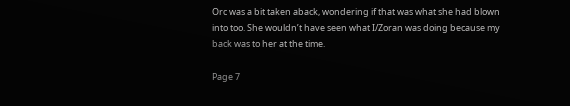Orc was a bit taken aback, wondering if that was what she had blown into too. She wouldn’t have seen what I/Zoran was doing because my back was to her at the time.

Page 7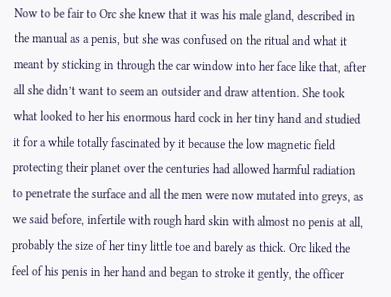Now to be fair to Orc she knew that it was his male gland, described in the manual as a penis, but she was confused on the ritual and what it meant by sticking in through the car window into her face like that, after all she didn’t want to seem an outsider and draw attention. She took what looked to her his enormous hard cock in her tiny hand and studied it for a while totally fascinated by it because the low magnetic field protecting their planet over the centuries had allowed harmful radiation to penetrate the surface and all the men were now mutated into greys, as we said before, infertile with rough hard skin with almost no penis at all, probably the size of her tiny little toe and barely as thick. Orc liked the feel of his penis in her hand and began to stroke it gently, the officer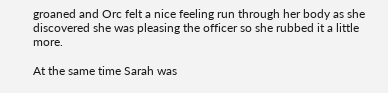groaned and Orc felt a nice feeling run through her body as she discovered she was pleasing the officer so she rubbed it a little more.

At the same time Sarah was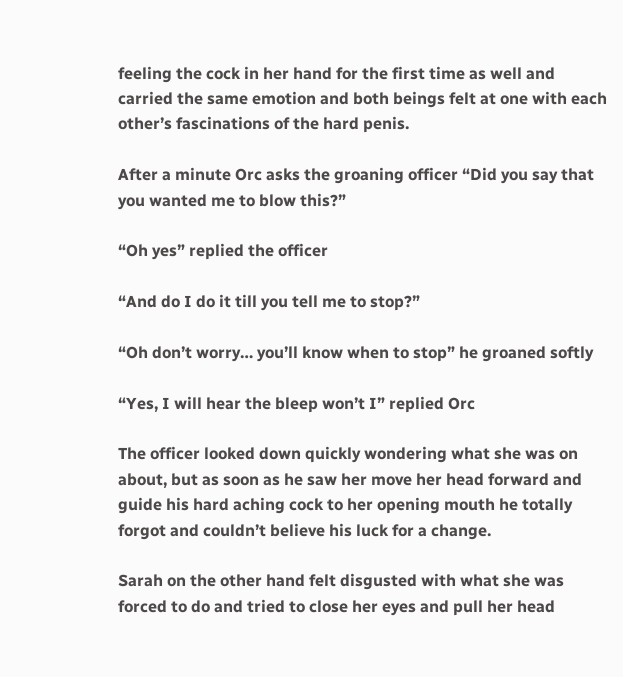feeling the cock in her hand for the first time as well and carried the same emotion and both beings felt at one with each other’s fascinations of the hard penis.

After a minute Orc asks the groaning officer “Did you say that you wanted me to blow this?”

“Oh yes” replied the officer

“And do I do it till you tell me to stop?”

“Oh don’t worry… you’ll know when to stop” he groaned softly

“Yes, I will hear the bleep won’t I” replied Orc

The officer looked down quickly wondering what she was on about, but as soon as he saw her move her head forward and guide his hard aching cock to her opening mouth he totally forgot and couldn’t believe his luck for a change.

Sarah on the other hand felt disgusted with what she was forced to do and tried to close her eyes and pull her head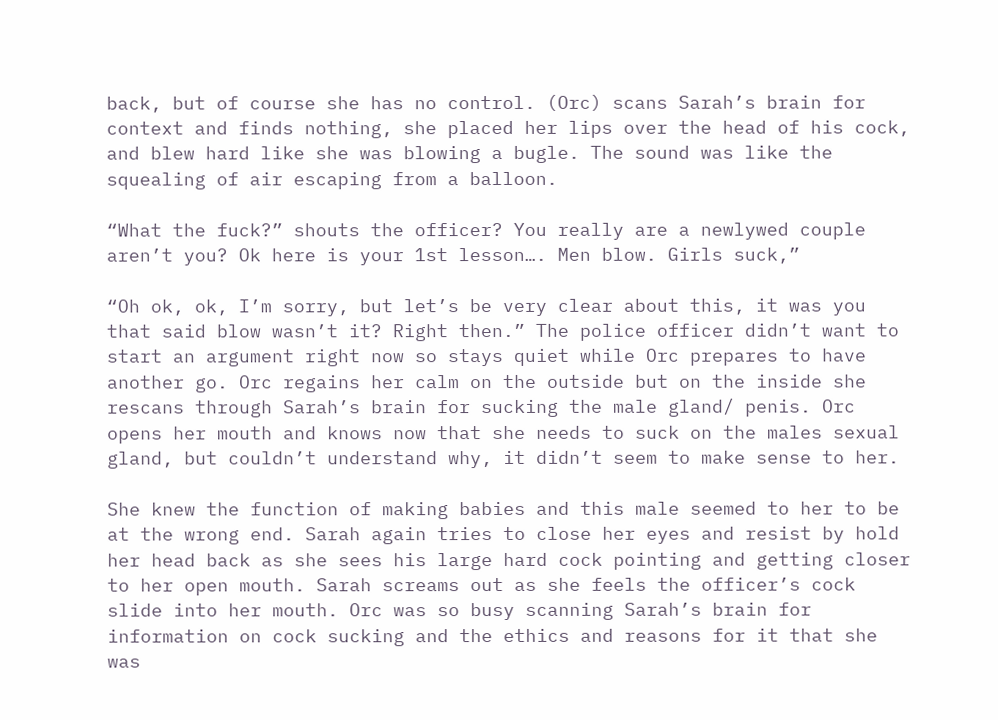back, but of course she has no control. (Orc) scans Sarah’s brain for context and finds nothing, she placed her lips over the head of his cock, and blew hard like she was blowing a bugle. The sound was like the squealing of air escaping from a balloon.

“What the fuck?” shouts the officer? You really are a newlywed couple aren’t you? Ok here is your 1st lesson…. Men blow. Girls suck,”

“Oh ok, ok, I’m sorry, but let’s be very clear about this, it was you that said blow wasn’t it? Right then.” The police officer didn’t want to start an argument right now so stays quiet while Orc prepares to have another go. Orc regains her calm on the outside but on the inside she rescans through Sarah’s brain for sucking the male gland/ penis. Orc opens her mouth and knows now that she needs to suck on the males sexual gland, but couldn’t understand why, it didn’t seem to make sense to her.

She knew the function of making babies and this male seemed to her to be at the wrong end. Sarah again tries to close her eyes and resist by hold her head back as she sees his large hard cock pointing and getting closer to her open mouth. Sarah screams out as she feels the officer’s cock slide into her mouth. Orc was so busy scanning Sarah’s brain for information on cock sucking and the ethics and reasons for it that she was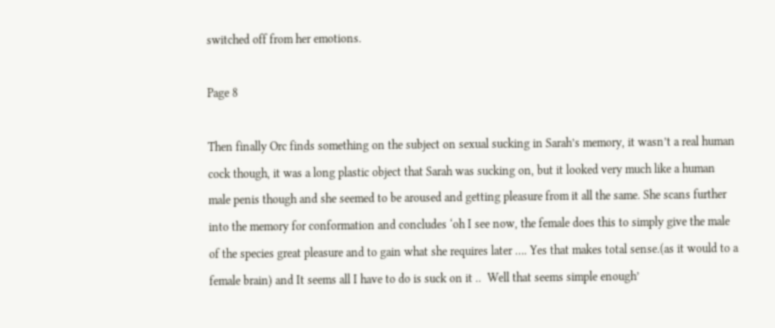switched off from her emotions.

Page 8

Then finally Orc finds something on the subject on sexual sucking in Sarah’s memory, it wasn’t a real human cock though, it was a long plastic object that Sarah was sucking on, but it looked very much like a human male penis though and she seemed to be aroused and getting pleasure from it all the same. She scans further into the memory for conformation and concludes ‘oh I see now, the female does this to simply give the male of the species great pleasure and to gain what she requires later …. Yes that makes total sense.(as it would to a female brain) and It seems all I have to do is suck on it ..  Well that seems simple enough’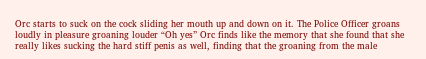Orc starts to suck on the cock sliding her mouth up and down on it. The Police Officer groans loudly in pleasure groaning louder “Oh yes” Orc finds like the memory that she found that she really likes sucking the hard stiff penis as well, finding that the groaning from the male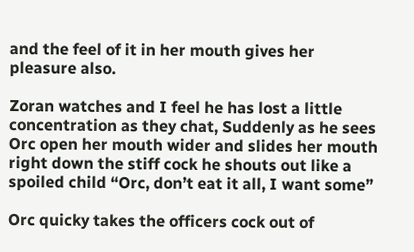and the feel of it in her mouth gives her pleasure also.

Zoran watches and I feel he has lost a little concentration as they chat, Suddenly as he sees Orc open her mouth wider and slides her mouth right down the stiff cock he shouts out like a spoiled child “Orc, don’t eat it all, I want some”

Orc quicky takes the officers cock out of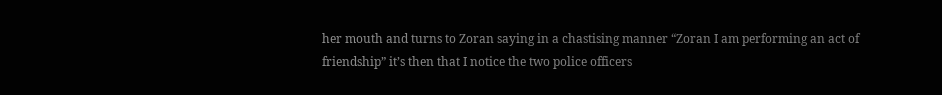her mouth and turns to Zoran saying in a chastising manner “Zoran I am performing an act of friendship” it’s then that I notice the two police officers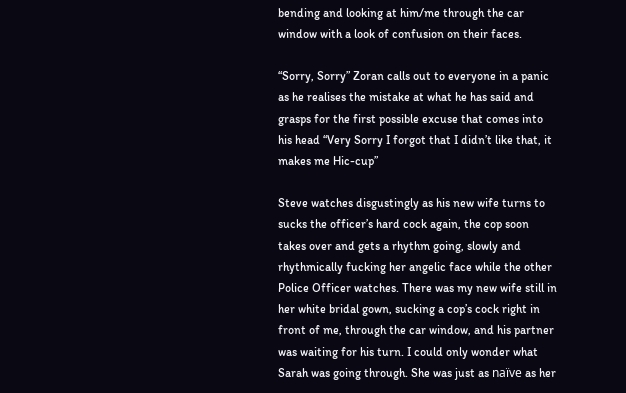bending and looking at him/me through the car window with a look of confusion on their faces.

“Sorry, Sorry” Zoran calls out to everyone in a panic as he realises the mistake at what he has said and grasps for the first possible excuse that comes into his head “Very Sorry I forgot that I didn’t like that, it makes me Hic-cup”

Steve watches disgustingly as his new wife turns to sucks the officer’s hard cock again, the cop soon takes over and gets a rhythm going, slowly and rhythmically fucking her angelic face while the other Police Officer watches. There was my new wife still in her white bridal gown, sucking a cop’s cock right in front of me, through the car window, and his partner was waiting for his turn. I could only wonder what Sarah was going through. She was just as naïve as her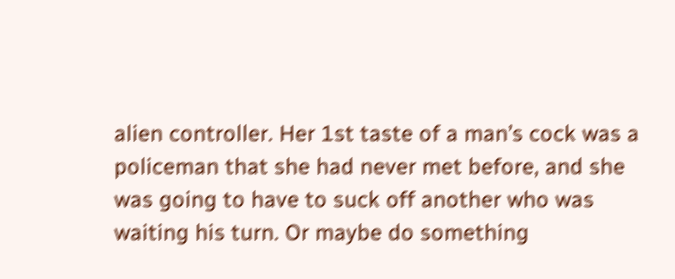alien controller. Her 1st taste of a man’s cock was a policeman that she had never met before, and she was going to have to suck off another who was waiting his turn. Or maybe do something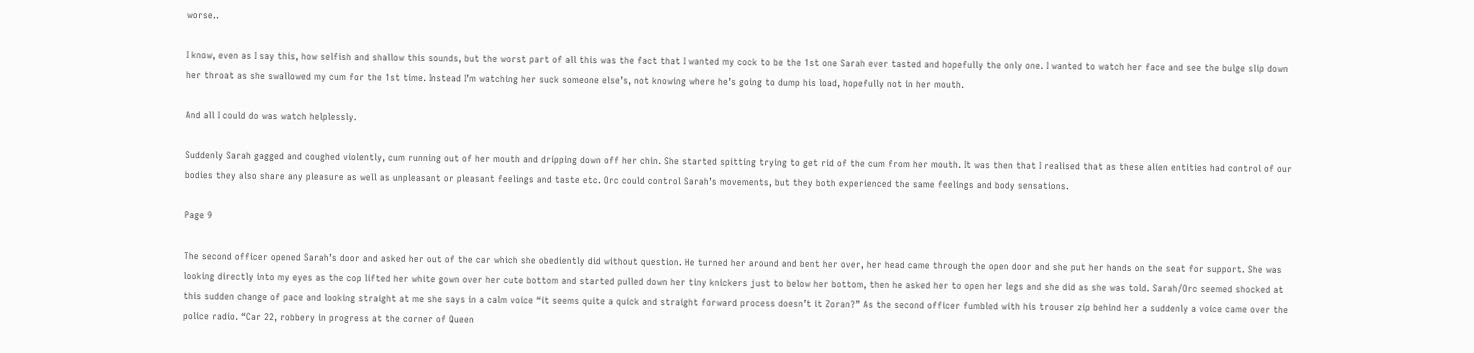worse..

I know, even as I say this, how selfish and shallow this sounds, but the worst part of all this was the fact that I wanted my cock to be the 1st one Sarah ever tasted and hopefully the only one. I wanted to watch her face and see the bulge slip down her throat as she swallowed my cum for the 1st time. Instead I’m watching her suck someone else’s, not knowing where he’s going to dump his load, hopefully not in her mouth.

And all I could do was watch helplessly.

Suddenly Sarah gagged and coughed violently, cum running out of her mouth and dripping down off her chin. She started spitting trying to get rid of the cum from her mouth. It was then that I realised that as these alien entities had control of our bodies they also share any pleasure as well as unpleasant or pleasant feelings and taste etc. Orc could control Sarah’s movements, but they both experienced the same feelings and body sensations.

Page 9

The second officer opened Sarah’s door and asked her out of the car which she obediently did without question. He turned her around and bent her over, her head came through the open door and she put her hands on the seat for support. She was looking directly into my eyes as the cop lifted her white gown over her cute bottom and started pulled down her tiny knickers just to below her bottom, then he asked her to open her legs and she did as she was told. Sarah/Orc seemed shocked at this sudden change of pace and looking straight at me she says in a calm voice “it seems quite a quick and straight forward process doesn’t it Zoran?” As the second officer fumbled with his trouser zip behind her a suddenly a voice came over the police radio. “Car 22, robbery in progress at the corner of Queen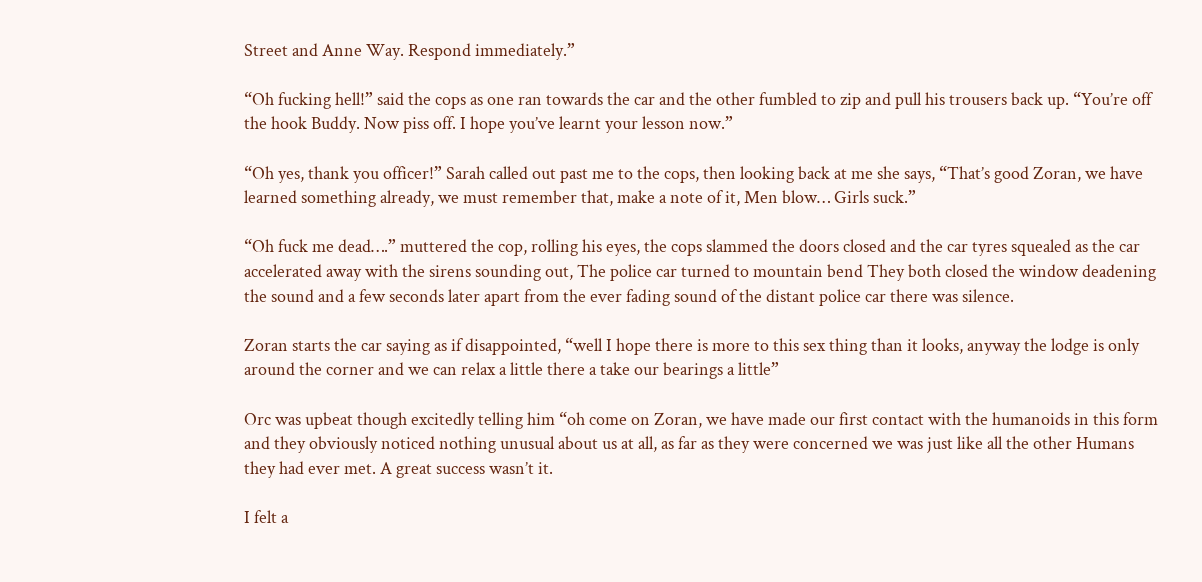Street and Anne Way. Respond immediately.”

“Oh fucking hell!” said the cops as one ran towards the car and the other fumbled to zip and pull his trousers back up. “You’re off the hook Buddy. Now piss off. I hope you’ve learnt your lesson now.”

“Oh yes, thank you officer!” Sarah called out past me to the cops, then looking back at me she says, “That’s good Zoran, we have learned something already, we must remember that, make a note of it, Men blow… Girls suck.”

“Oh fuck me dead….” muttered the cop, rolling his eyes, the cops slammed the doors closed and the car tyres squealed as the car accelerated away with the sirens sounding out, The police car turned to mountain bend They both closed the window deadening the sound and a few seconds later apart from the ever fading sound of the distant police car there was silence.

Zoran starts the car saying as if disappointed, “well I hope there is more to this sex thing than it looks, anyway the lodge is only around the corner and we can relax a little there a take our bearings a little”

Orc was upbeat though excitedly telling him “oh come on Zoran, we have made our first contact with the humanoids in this form and they obviously noticed nothing unusual about us at all, as far as they were concerned we was just like all the other Humans they had ever met. A great success wasn’t it.

I felt a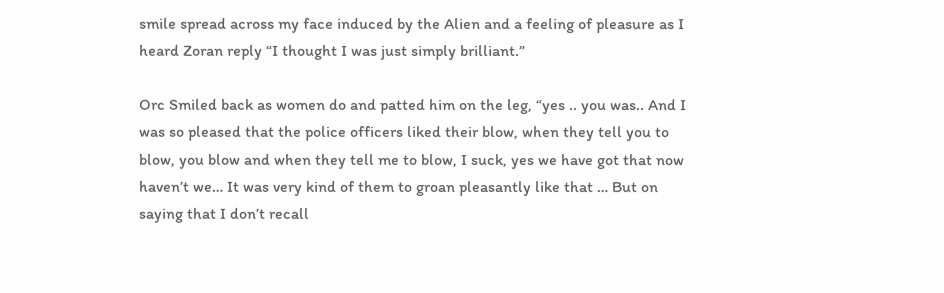smile spread across my face induced by the Alien and a feeling of pleasure as I heard Zoran reply “I thought I was just simply brilliant.”

Orc Smiled back as women do and patted him on the leg, “yes .. you was.. And I was so pleased that the police officers liked their blow, when they tell you to blow, you blow and when they tell me to blow, I suck, yes we have got that now haven’t we… It was very kind of them to groan pleasantly like that … But on saying that I don’t recall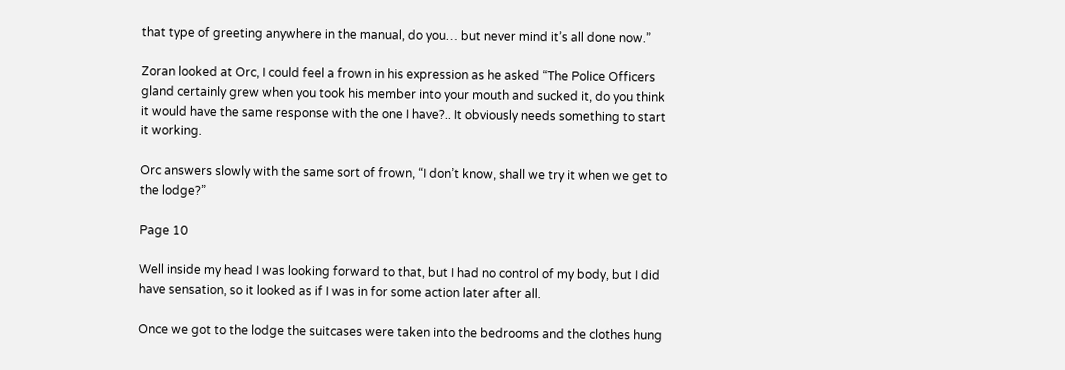that type of greeting anywhere in the manual, do you… but never mind it’s all done now.”

Zoran looked at Orc, I could feel a frown in his expression as he asked “The Police Officers gland certainly grew when you took his member into your mouth and sucked it, do you think it would have the same response with the one I have?.. It obviously needs something to start it working.

Orc answers slowly with the same sort of frown, “I don’t know, shall we try it when we get to the lodge?”

Page 10

Well inside my head I was looking forward to that, but I had no control of my body, but I did have sensation, so it looked as if I was in for some action later after all.

Once we got to the lodge the suitcases were taken into the bedrooms and the clothes hung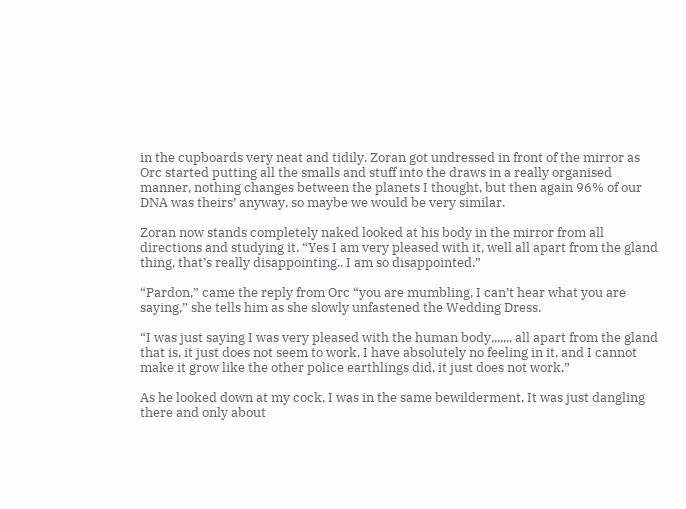in the cupboards very neat and tidily. Zoran got undressed in front of the mirror as Orc started putting all the smalls and stuff into the draws in a really organised manner, nothing changes between the planets I thought, but then again 96% of our DNA was theirs’ anyway, so maybe we would be very similar.

Zoran now stands completely naked looked at his body in the mirror from all directions and studying it. “Yes I am very pleased with it, well all apart from the gland thing, that’s really disappointing.. I am so disappointed.”

“Pardon,” came the reply from Orc “you are mumbling, I can’t hear what you are saying,” she tells him as she slowly unfastened the Wedding Dress.

“I was just saying I was very pleased with the human body,,,,,,, all apart from the gland that is, it just does not seem to work, I have absolutely no feeling in it, and I cannot make it grow like the other police earthlings did, it just does not work.”

As he looked down at my cock, I was in the same bewilderment, It was just dangling there and only about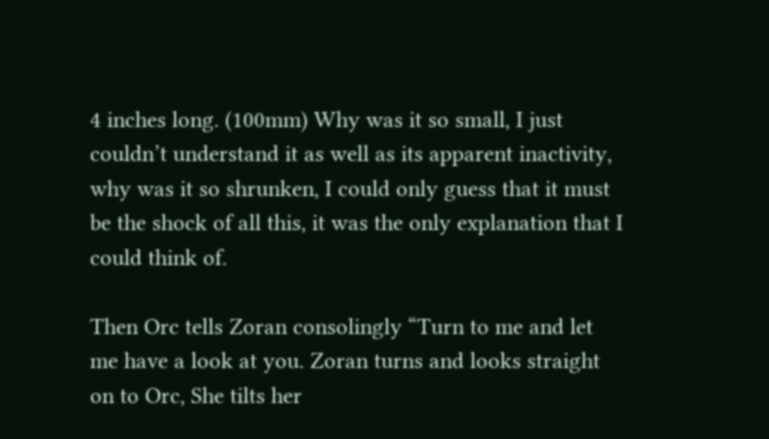4 inches long. (100mm) Why was it so small, I just couldn’t understand it as well as its apparent inactivity, why was it so shrunken, I could only guess that it must be the shock of all this, it was the only explanation that I could think of.

Then Orc tells Zoran consolingly “Turn to me and let me have a look at you. Zoran turns and looks straight on to Orc, She tilts her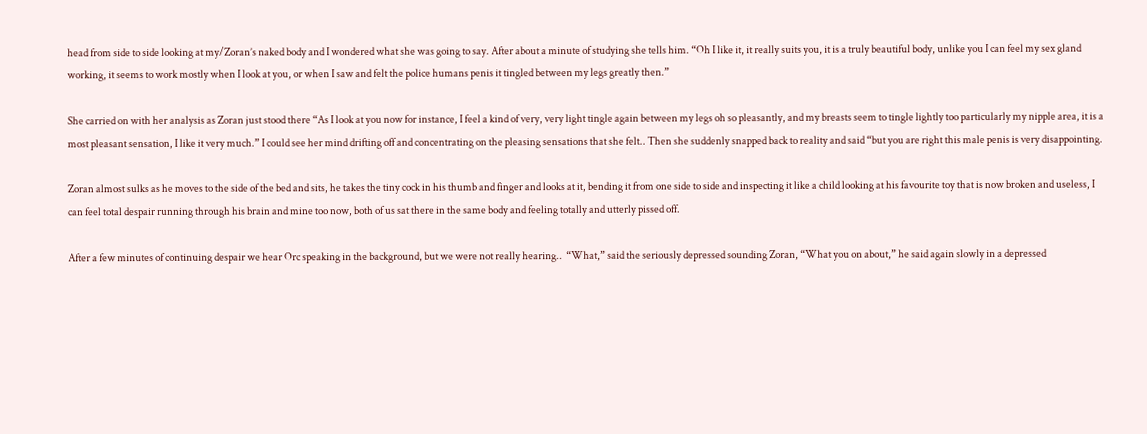head from side to side looking at my/Zoran’s naked body and I wondered what she was going to say. After about a minute of studying she tells him. “Oh I like it, it really suits you, it is a truly beautiful body, unlike you I can feel my sex gland working, it seems to work mostly when I look at you, or when I saw and felt the police humans penis it tingled between my legs greatly then.”

She carried on with her analysis as Zoran just stood there “As I look at you now for instance, I feel a kind of very, very light tingle again between my legs oh so pleasantly, and my breasts seem to tingle lightly too particularly my nipple area, it is a most pleasant sensation, I like it very much.” I could see her mind drifting off and concentrating on the pleasing sensations that she felt.. Then she suddenly snapped back to reality and said “but you are right this male penis is very disappointing.

Zoran almost sulks as he moves to the side of the bed and sits, he takes the tiny cock in his thumb and finger and looks at it, bending it from one side to side and inspecting it like a child looking at his favourite toy that is now broken and useless, I can feel total despair running through his brain and mine too now, both of us sat there in the same body and feeling totally and utterly pissed off.

After a few minutes of continuing despair we hear Orc speaking in the background, but we were not really hearing..  “What,” said the seriously depressed sounding Zoran, “What you on about,” he said again slowly in a depressed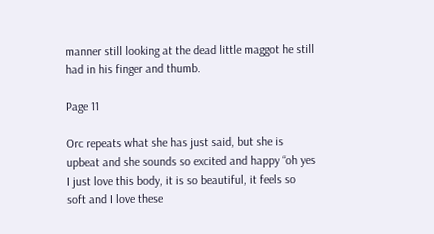manner still looking at the dead little maggot he still had in his finger and thumb.

Page 11

Orc repeats what she has just said, but she is upbeat and she sounds so excited and happy “oh yes I just love this body, it is so beautiful, it feels so soft and I love these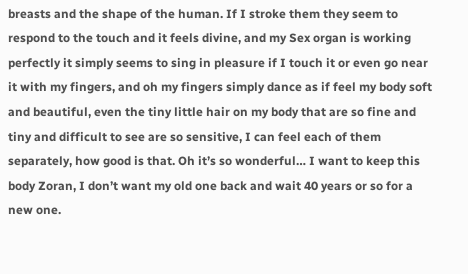breasts and the shape of the human. If I stroke them they seem to respond to the touch and it feels divine, and my Sex organ is working perfectly it simply seems to sing in pleasure if I touch it or even go near it with my fingers, and oh my fingers simply dance as if feel my body soft and beautiful, even the tiny little hair on my body that are so fine and tiny and difficult to see are so sensitive, I can feel each of them separately, how good is that. Oh it’s so wonderful… I want to keep this body Zoran, I don’t want my old one back and wait 40 years or so for a new one.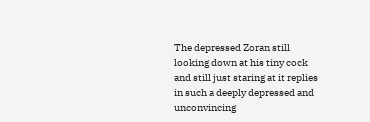The depressed Zoran still looking down at his tiny cock and still just staring at it replies in such a deeply depressed and unconvincing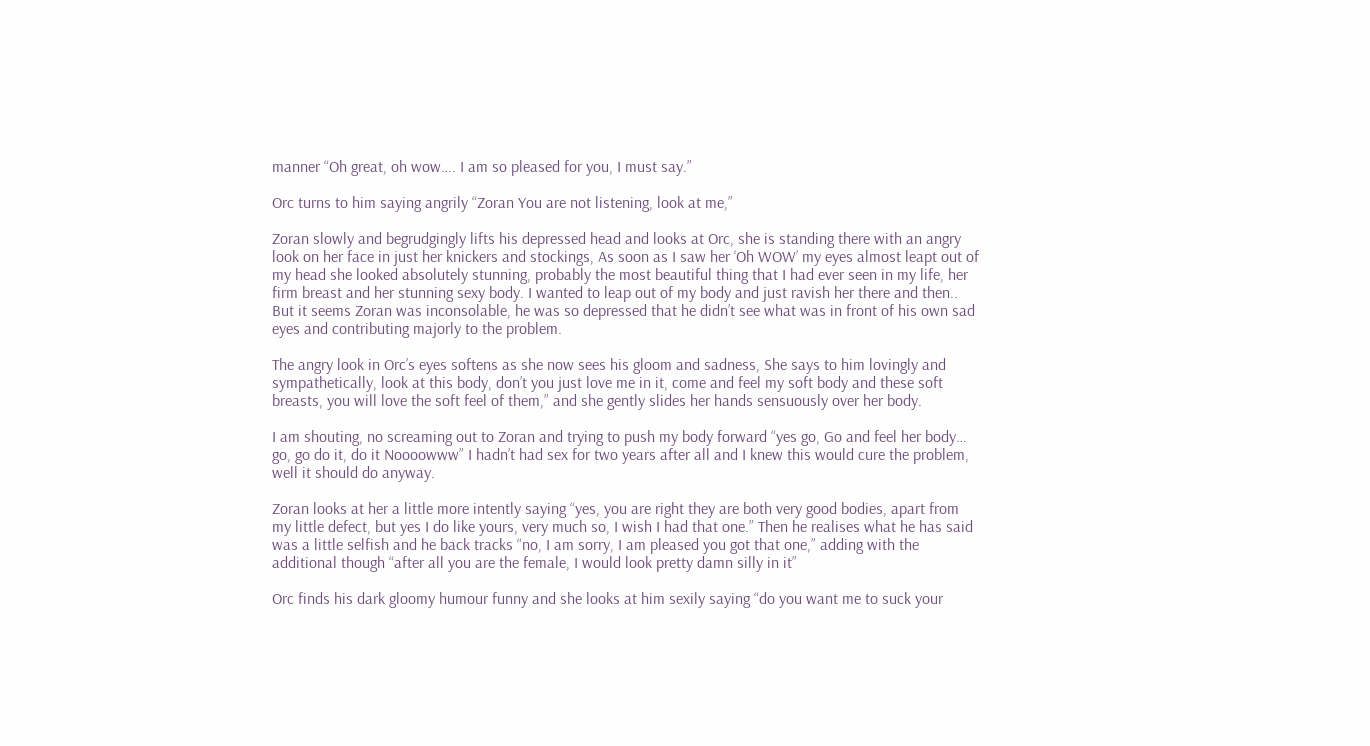manner “Oh great, oh wow…. I am so pleased for you, I must say.”

Orc turns to him saying angrily “Zoran You are not listening, look at me,”

Zoran slowly and begrudgingly lifts his depressed head and looks at Orc, she is standing there with an angry look on her face in just her knickers and stockings, As soon as I saw her ‘Oh WOW’ my eyes almost leapt out of my head she looked absolutely stunning, probably the most beautiful thing that I had ever seen in my life, her firm breast and her stunning sexy body. I wanted to leap out of my body and just ravish her there and then.. But it seems Zoran was inconsolable, he was so depressed that he didn’t see what was in front of his own sad eyes and contributing majorly to the problem.

The angry look in Orc’s eyes softens as she now sees his gloom and sadness, She says to him lovingly and sympathetically, look at this body, don’t you just love me in it, come and feel my soft body and these soft breasts, you will love the soft feel of them,” and she gently slides her hands sensuously over her body.

I am shouting, no screaming out to Zoran and trying to push my body forward “yes go, Go and feel her body… go, go do it, do it Noooowww” I hadn’t had sex for two years after all and I knew this would cure the problem, well it should do anyway.

Zoran looks at her a little more intently saying “yes, you are right they are both very good bodies, apart from my little defect, but yes I do like yours, very much so, I wish I had that one.” Then he realises what he has said was a little selfish and he back tracks “no, I am sorry, I am pleased you got that one,” adding with the additional though “after all you are the female, I would look pretty damn silly in it”

Orc finds his dark gloomy humour funny and she looks at him sexily saying “do you want me to suck your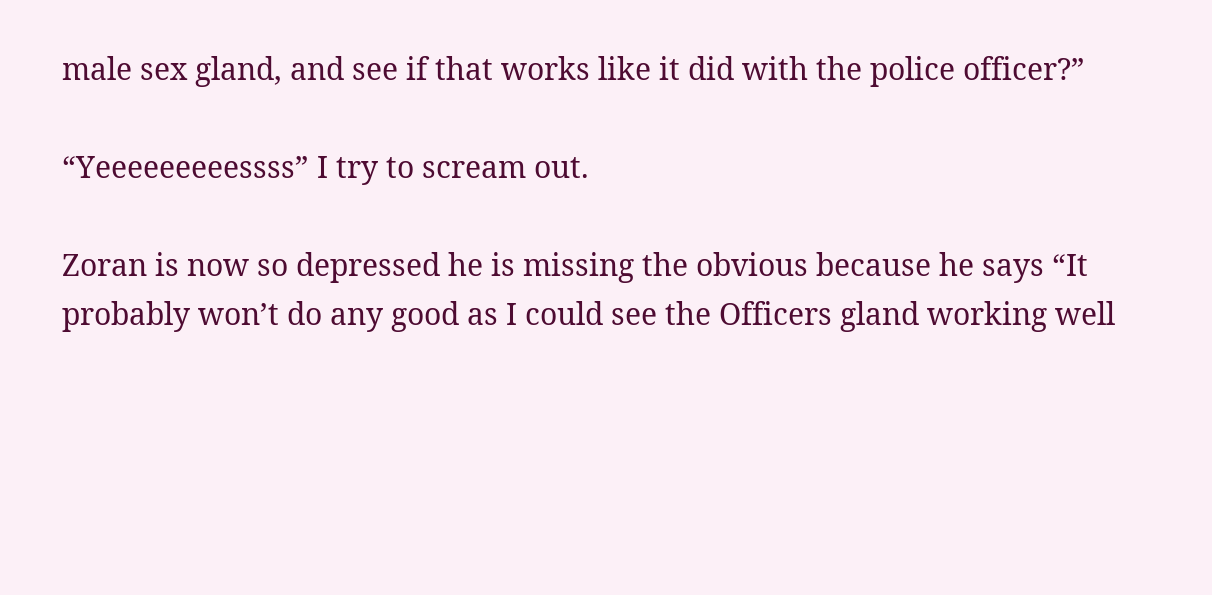male sex gland, and see if that works like it did with the police officer?”

“Yeeeeeeeeessss” I try to scream out.

Zoran is now so depressed he is missing the obvious because he says “It probably won’t do any good as I could see the Officers gland working well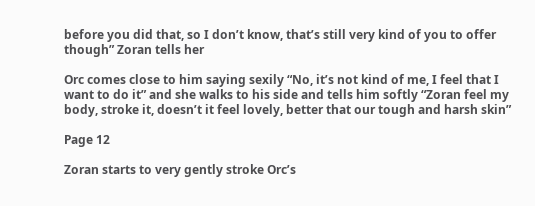before you did that, so I don’t know, that’s still very kind of you to offer though” Zoran tells her

Orc comes close to him saying sexily “No, it’s not kind of me, I feel that I want to do it” and she walks to his side and tells him softly “Zoran feel my body, stroke it, doesn’t it feel lovely, better that our tough and harsh skin”

Page 12

Zoran starts to very gently stroke Orc’s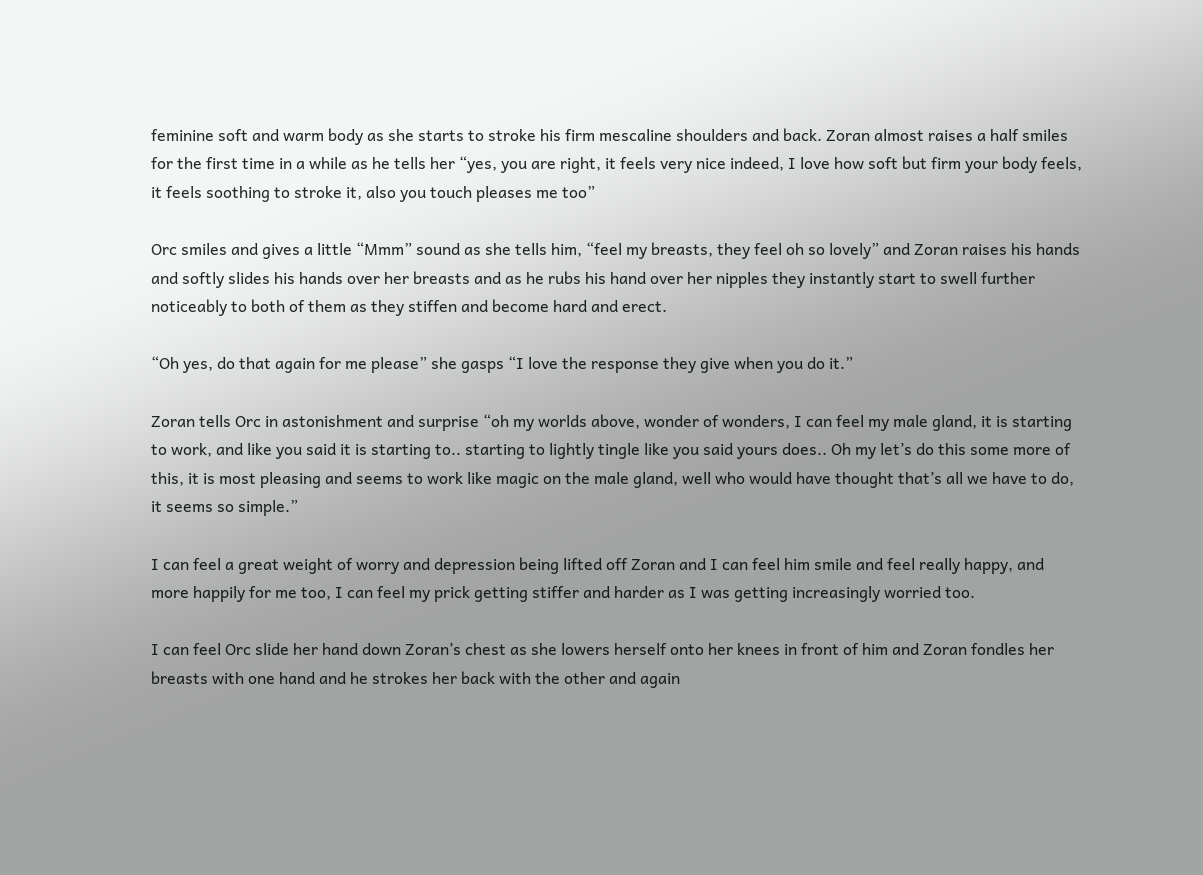feminine soft and warm body as she starts to stroke his firm mescaline shoulders and back. Zoran almost raises a half smiles for the first time in a while as he tells her “yes, you are right, it feels very nice indeed, I love how soft but firm your body feels, it feels soothing to stroke it, also you touch pleases me too”

Orc smiles and gives a little “Mmm” sound as she tells him, “feel my breasts, they feel oh so lovely” and Zoran raises his hands and softly slides his hands over her breasts and as he rubs his hand over her nipples they instantly start to swell further noticeably to both of them as they stiffen and become hard and erect.

“Oh yes, do that again for me please” she gasps “I love the response they give when you do it.”

Zoran tells Orc in astonishment and surprise “oh my worlds above, wonder of wonders, I can feel my male gland, it is starting to work, and like you said it is starting to.. starting to lightly tingle like you said yours does.. Oh my let’s do this some more of this, it is most pleasing and seems to work like magic on the male gland, well who would have thought that’s all we have to do, it seems so simple.”

I can feel a great weight of worry and depression being lifted off Zoran and I can feel him smile and feel really happy, and more happily for me too, I can feel my prick getting stiffer and harder as I was getting increasingly worried too.

I can feel Orc slide her hand down Zoran’s chest as she lowers herself onto her knees in front of him and Zoran fondles her breasts with one hand and he strokes her back with the other and again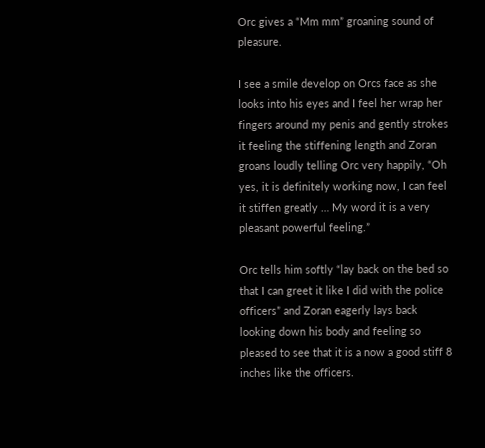Orc gives a “Mm mm” groaning sound of pleasure.

I see a smile develop on Orcs face as she looks into his eyes and I feel her wrap her fingers around my penis and gently strokes it feeling the stiffening length and Zoran groans loudly telling Orc very happily, “Oh yes, it is definitely working now, I can feel it stiffen greatly … My word it is a very pleasant powerful feeling.”

Orc tells him softly “lay back on the bed so that I can greet it like I did with the police officers” and Zoran eagerly lays back looking down his body and feeling so pleased to see that it is a now a good stiff 8 inches like the officers.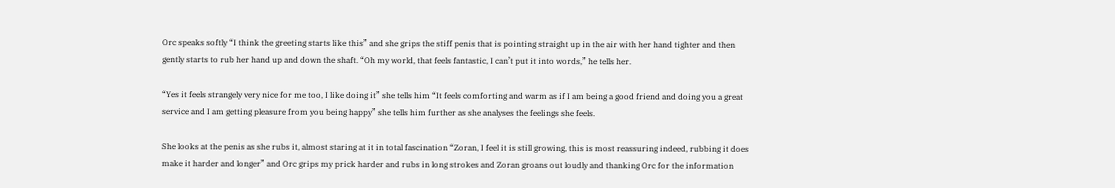Orc speaks softly “I think the greeting starts like this” and she grips the stiff penis that is pointing straight up in the air with her hand tighter and then gently starts to rub her hand up and down the shaft. “Oh my world, that feels fantastic, I can’t put it into words,” he tells her.

“Yes it feels strangely very nice for me too, I like doing it” she tells him “It feels comforting and warm as if I am being a good friend and doing you a great service and I am getting pleasure from you being happy” she tells him further as she analyses the feelings she feels.

She looks at the penis as she rubs it, almost staring at it in total fascination “Zoran, I feel it is still growing, this is most reassuring indeed, rubbing it does make it harder and longer” and Orc grips my prick harder and rubs in long strokes and Zoran groans out loudly and thanking Orc for the information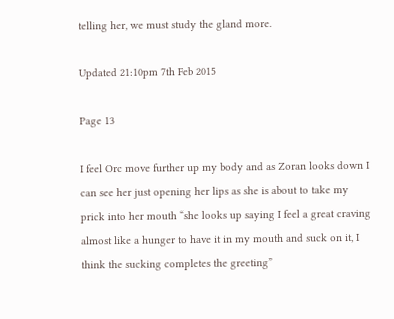telling her, we must study the gland more.

Updated 21:10pm 7th Feb 2015

Page 13

I feel Orc move further up my body and as Zoran looks down I can see her just opening her lips as she is about to take my prick into her mouth “she looks up saying I feel a great craving almost like a hunger to have it in my mouth and suck on it, I think the sucking completes the greeting”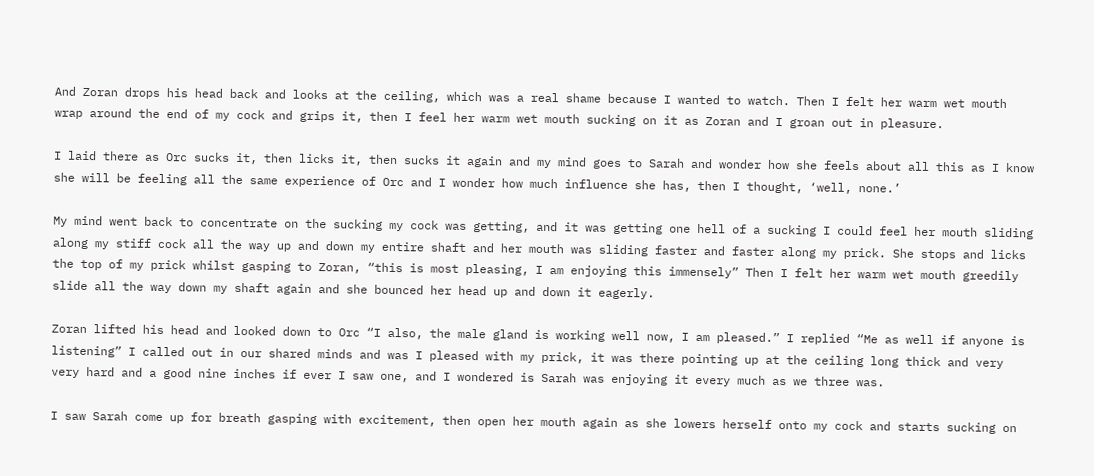And Zoran drops his head back and looks at the ceiling, which was a real shame because I wanted to watch. Then I felt her warm wet mouth wrap around the end of my cock and grips it, then I feel her warm wet mouth sucking on it as Zoran and I groan out in pleasure.

I laid there as Orc sucks it, then licks it, then sucks it again and my mind goes to Sarah and wonder how she feels about all this as I know she will be feeling all the same experience of Orc and I wonder how much influence she has, then I thought, ‘well, none.’

My mind went back to concentrate on the sucking my cock was getting, and it was getting one hell of a sucking I could feel her mouth sliding along my stiff cock all the way up and down my entire shaft and her mouth was sliding faster and faster along my prick. She stops and licks the top of my prick whilst gasping to Zoran, “this is most pleasing, I am enjoying this immensely” Then I felt her warm wet mouth greedily slide all the way down my shaft again and she bounced her head up and down it eagerly.

Zoran lifted his head and looked down to Orc “I also, the male gland is working well now, I am pleased.” I replied “Me as well if anyone is listening” I called out in our shared minds and was I pleased with my prick, it was there pointing up at the ceiling long thick and very very hard and a good nine inches if ever I saw one, and I wondered is Sarah was enjoying it every much as we three was.

I saw Sarah come up for breath gasping with excitement, then open her mouth again as she lowers herself onto my cock and starts sucking on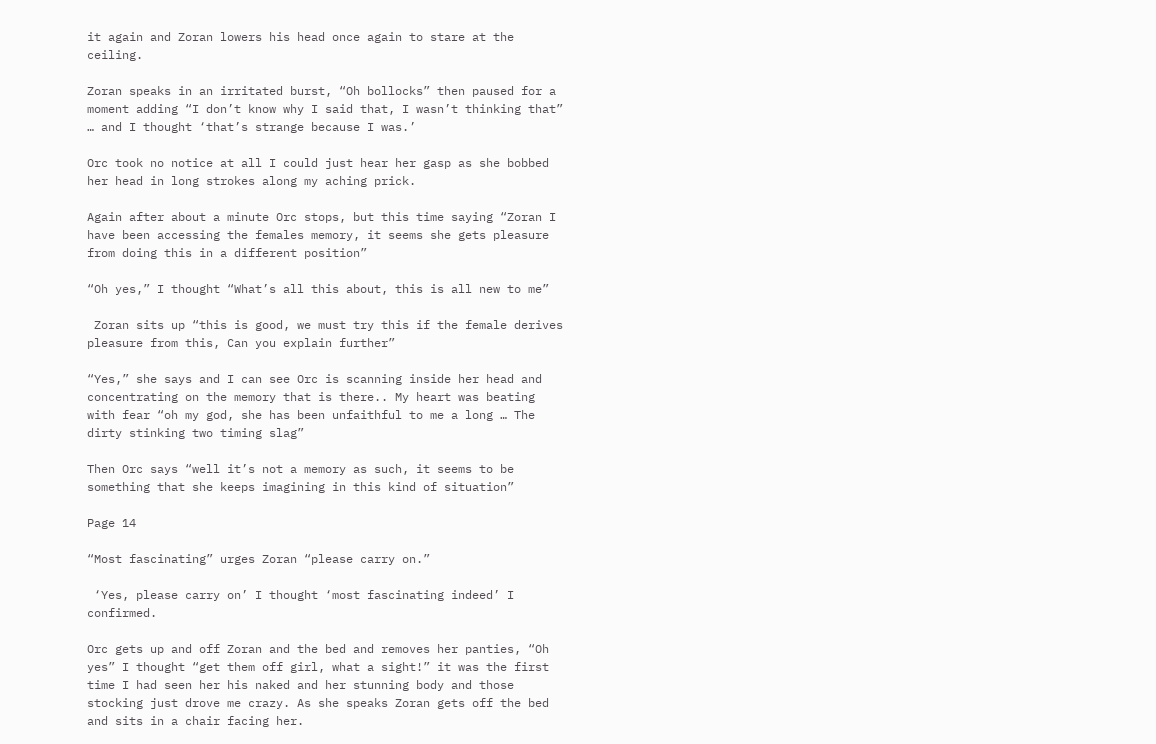it again and Zoran lowers his head once again to stare at the ceiling.

Zoran speaks in an irritated burst, “Oh bollocks” then paused for a moment adding “I don’t know why I said that, I wasn’t thinking that” … and I thought ‘that’s strange because I was.’

Orc took no notice at all I could just hear her gasp as she bobbed her head in long strokes along my aching prick.

Again after about a minute Orc stops, but this time saying “Zoran I have been accessing the females memory, it seems she gets pleasure from doing this in a different position”

“Oh yes,” I thought “What’s all this about, this is all new to me”

 Zoran sits up “this is good, we must try this if the female derives pleasure from this, Can you explain further”

“Yes,” she says and I can see Orc is scanning inside her head and concentrating on the memory that is there.. My heart was beating with fear “oh my god, she has been unfaithful to me a long … The dirty stinking two timing slag”

Then Orc says “well it’s not a memory as such, it seems to be something that she keeps imagining in this kind of situation”

Page 14

“Most fascinating” urges Zoran “please carry on.”

 ‘Yes, please carry on’ I thought ‘most fascinating indeed’ I confirmed.

Orc gets up and off Zoran and the bed and removes her panties, “Oh yes” I thought “get them off girl, what a sight!” it was the first time I had seen her his naked and her stunning body and those stocking just drove me crazy. As she speaks Zoran gets off the bed and sits in a chair facing her.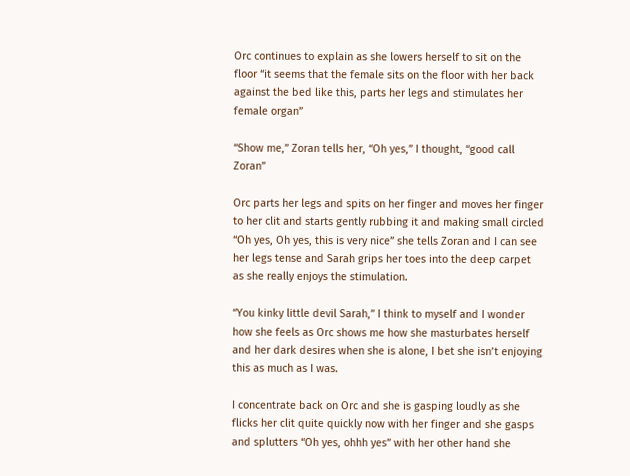Orc continues to explain as she lowers herself to sit on the floor “it seems that the female sits on the floor with her back against the bed like this, parts her legs and stimulates her female organ”

“Show me,” Zoran tells her, “Oh yes,” I thought, “good call Zoran”

Orc parts her legs and spits on her finger and moves her finger to her clit and starts gently rubbing it and making small circled “Oh yes, Oh yes, this is very nice” she tells Zoran and I can see her legs tense and Sarah grips her toes into the deep carpet as she really enjoys the stimulation.

“You kinky little devil Sarah,” I think to myself and I wonder how she feels as Orc shows me how she masturbates herself and her dark desires when she is alone, I bet she isn’t enjoying this as much as I was.

I concentrate back on Orc and she is gasping loudly as she flicks her clit quite quickly now with her finger and she gasps and splutters “Oh yes, ohhh yes” with her other hand she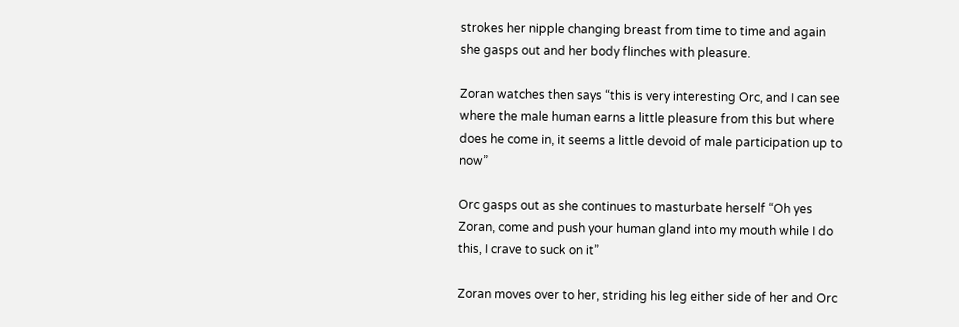strokes her nipple changing breast from time to time and again she gasps out and her body flinches with pleasure.

Zoran watches then says “this is very interesting Orc, and I can see where the male human earns a little pleasure from this but where does he come in, it seems a little devoid of male participation up to now”

Orc gasps out as she continues to masturbate herself “Oh yes Zoran, come and push your human gland into my mouth while I do this, I crave to suck on it”

Zoran moves over to her, striding his leg either side of her and Orc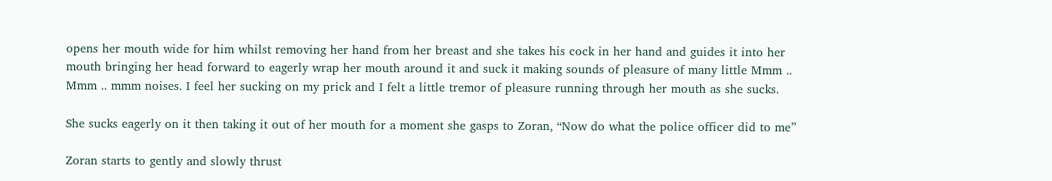opens her mouth wide for him whilst removing her hand from her breast and she takes his cock in her hand and guides it into her mouth bringing her head forward to eagerly wrap her mouth around it and suck it making sounds of pleasure of many little Mmm .. Mmm .. mmm noises. I feel her sucking on my prick and I felt a little tremor of pleasure running through her mouth as she sucks.

She sucks eagerly on it then taking it out of her mouth for a moment she gasps to Zoran, “Now do what the police officer did to me”

Zoran starts to gently and slowly thrust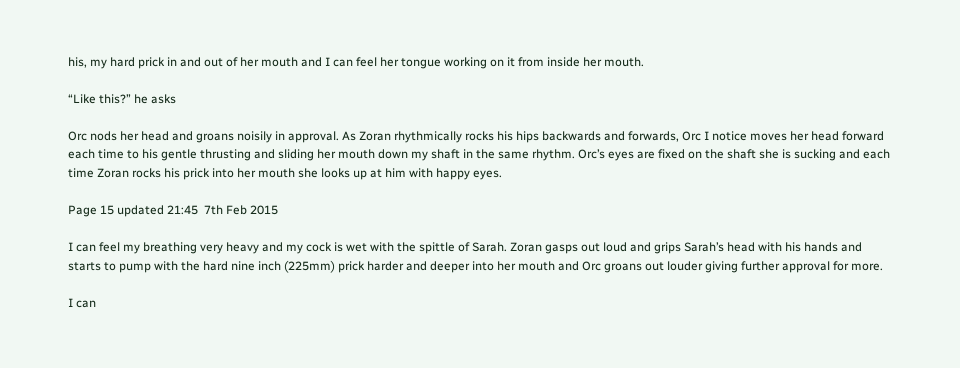his, my hard prick in and out of her mouth and I can feel her tongue working on it from inside her mouth.

“Like this?” he asks

Orc nods her head and groans noisily in approval. As Zoran rhythmically rocks his hips backwards and forwards, Orc I notice moves her head forward each time to his gentle thrusting and sliding her mouth down my shaft in the same rhythm. Orc’s eyes are fixed on the shaft she is sucking and each time Zoran rocks his prick into her mouth she looks up at him with happy eyes.

Page 15 updated 21:45  7th Feb 2015

I can feel my breathing very heavy and my cock is wet with the spittle of Sarah. Zoran gasps out loud and grips Sarah’s head with his hands and starts to pump with the hard nine inch (225mm) prick harder and deeper into her mouth and Orc groans out louder giving further approval for more.

I can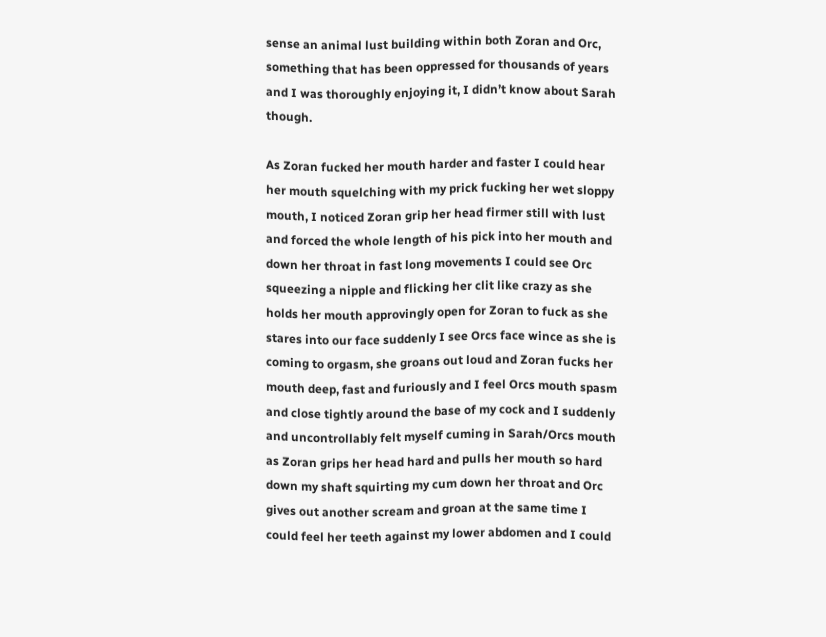sense an animal lust building within both Zoran and Orc, something that has been oppressed for thousands of years and I was thoroughly enjoying it, I didn’t know about Sarah though.

As Zoran fucked her mouth harder and faster I could hear her mouth squelching with my prick fucking her wet sloppy mouth, I noticed Zoran grip her head firmer still with lust and forced the whole length of his pick into her mouth and down her throat in fast long movements I could see Orc squeezing a nipple and flicking her clit like crazy as she holds her mouth approvingly open for Zoran to fuck as she stares into our face suddenly I see Orcs face wince as she is coming to orgasm, she groans out loud and Zoran fucks her mouth deep, fast and furiously and I feel Orcs mouth spasm and close tightly around the base of my cock and I suddenly and uncontrollably felt myself cuming in Sarah/Orcs mouth as Zoran grips her head hard and pulls her mouth so hard down my shaft squirting my cum down her throat and Orc gives out another scream and groan at the same time I could feel her teeth against my lower abdomen and I could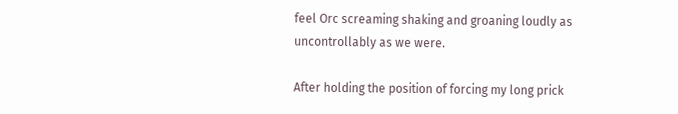feel Orc screaming shaking and groaning loudly as uncontrollably as we were.

After holding the position of forcing my long prick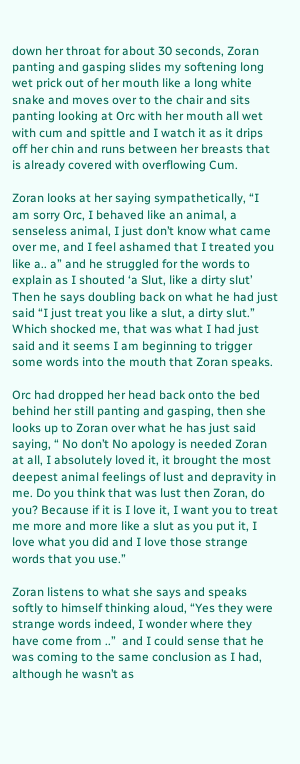down her throat for about 30 seconds, Zoran panting and gasping slides my softening long wet prick out of her mouth like a long white snake and moves over to the chair and sits panting looking at Orc with her mouth all wet with cum and spittle and I watch it as it drips off her chin and runs between her breasts that is already covered with overflowing Cum.

Zoran looks at her saying sympathetically, “I am sorry Orc, I behaved like an animal, a senseless animal, I just don’t know what came over me, and I feel ashamed that I treated you like a.. a” and he struggled for the words to explain as I shouted ‘a Slut, like a dirty slut’ Then he says doubling back on what he had just said “I just treat you like a slut, a dirty slut.” Which shocked me, that was what I had just said and it seems I am beginning to trigger some words into the mouth that Zoran speaks.

Orc had dropped her head back onto the bed behind her still panting and gasping, then she looks up to Zoran over what he has just said saying, “ No don’t No apology is needed Zoran at all, I absolutely loved it, it brought the most deepest animal feelings of lust and depravity in me. Do you think that was lust then Zoran, do you? Because if it is I love it, I want you to treat me more and more like a slut as you put it, I love what you did and I love those strange words that you use.”

Zoran listens to what she says and speaks softly to himself thinking aloud, “Yes they were strange words indeed, I wonder where they have come from ..”  and I could sense that he was coming to the same conclusion as I had, although he wasn’t as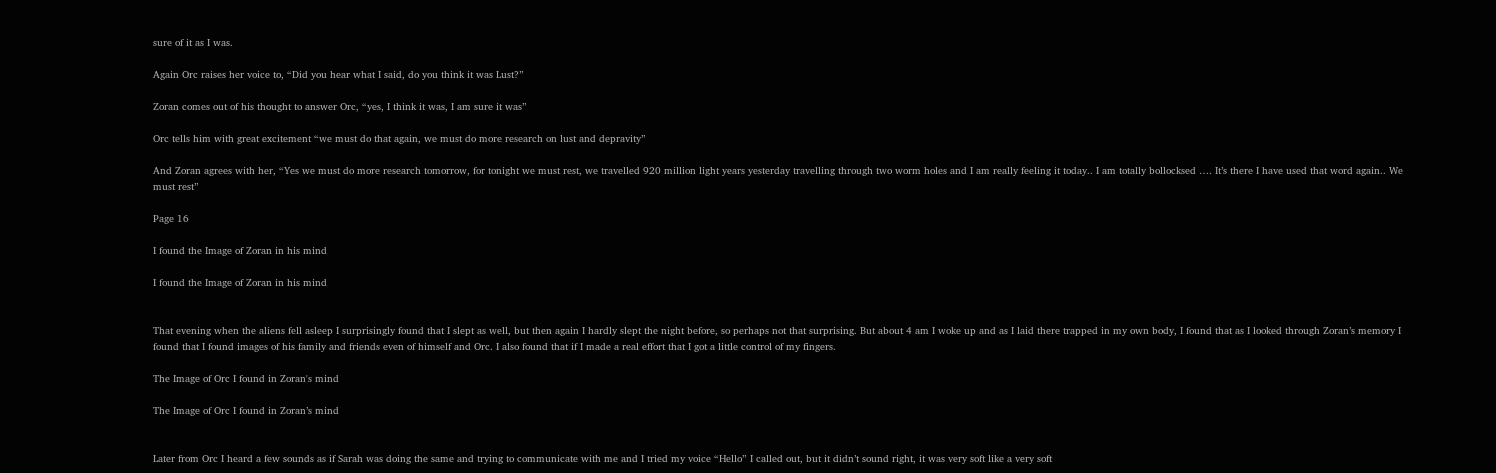sure of it as I was.

Again Orc raises her voice to, “Did you hear what I said, do you think it was Lust?”

Zoran comes out of his thought to answer Orc, “yes, I think it was, I am sure it was”

Orc tells him with great excitement “we must do that again, we must do more research on lust and depravity”

And Zoran agrees with her, “Yes we must do more research tomorrow, for tonight we must rest, we travelled 920 million light years yesterday travelling through two worm holes and I am really feeling it today.. I am totally bollocksed …. It’s there I have used that word again.. We must rest”

Page 16

I found the Image of Zoran in his mind

I found the Image of Zoran in his mind


That evening when the aliens fell asleep I surprisingly found that I slept as well, but then again I hardly slept the night before, so perhaps not that surprising. But about 4 am I woke up and as I laid there trapped in my own body, I found that as I looked through Zoran’s memory I found that I found images of his family and friends even of himself and Orc. I also found that if I made a real effort that I got a little control of my fingers.

The Image of Orc I found in Zoran's mind

The Image of Orc I found in Zoran’s mind


Later from Orc I heard a few sounds as if Sarah was doing the same and trying to communicate with me and I tried my voice “Hello” I called out, but it didn’t sound right, it was very soft like a very soft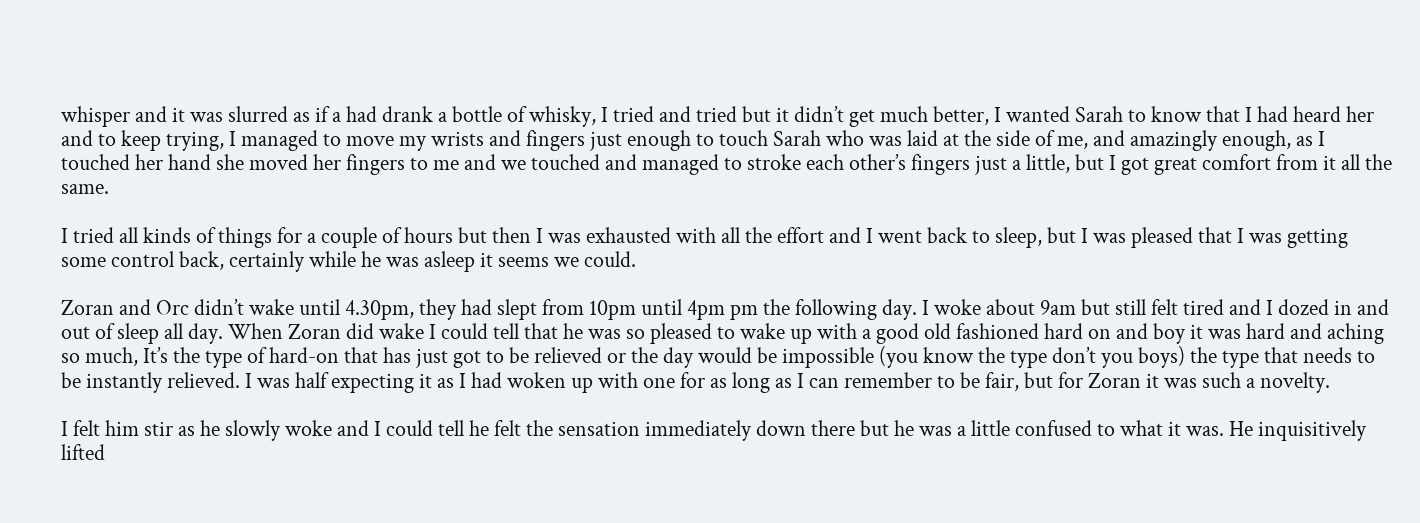whisper and it was slurred as if a had drank a bottle of whisky, I tried and tried but it didn’t get much better, I wanted Sarah to know that I had heard her and to keep trying, I managed to move my wrists and fingers just enough to touch Sarah who was laid at the side of me, and amazingly enough, as I touched her hand she moved her fingers to me and we touched and managed to stroke each other’s fingers just a little, but I got great comfort from it all the same.

I tried all kinds of things for a couple of hours but then I was exhausted with all the effort and I went back to sleep, but I was pleased that I was getting some control back, certainly while he was asleep it seems we could.

Zoran and Orc didn’t wake until 4.30pm, they had slept from 10pm until 4pm pm the following day. I woke about 9am but still felt tired and I dozed in and out of sleep all day. When Zoran did wake I could tell that he was so pleased to wake up with a good old fashioned hard on and boy it was hard and aching so much, It’s the type of hard-on that has just got to be relieved or the day would be impossible (you know the type don’t you boys) the type that needs to be instantly relieved. I was half expecting it as I had woken up with one for as long as I can remember to be fair, but for Zoran it was such a novelty.

I felt him stir as he slowly woke and I could tell he felt the sensation immediately down there but he was a little confused to what it was. He inquisitively lifted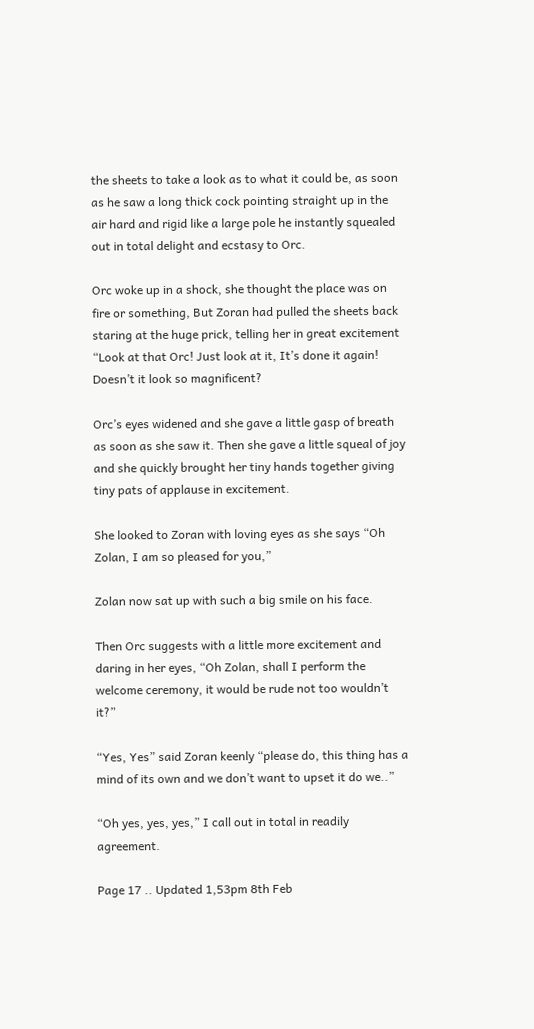the sheets to take a look as to what it could be, as soon as he saw a long thick cock pointing straight up in the air hard and rigid like a large pole he instantly squealed out in total delight and ecstasy to Orc.

Orc woke up in a shock, she thought the place was on fire or something, But Zoran had pulled the sheets back staring at the huge prick, telling her in great excitement “Look at that Orc! Just look at it, It’s done it again! Doesn’t it look so magnificent?

Orc’s eyes widened and she gave a little gasp of breath as soon as she saw it. Then she gave a little squeal of joy and she quickly brought her tiny hands together giving tiny pats of applause in excitement.

She looked to Zoran with loving eyes as she says “Oh Zolan, I am so pleased for you,”

Zolan now sat up with such a big smile on his face.

Then Orc suggests with a little more excitement and daring in her eyes, “Oh Zolan, shall I perform the welcome ceremony, it would be rude not too wouldn’t it?”

“Yes, Yes” said Zoran keenly “please do, this thing has a mind of its own and we don’t want to upset it do we..”

“Oh yes, yes, yes,” I call out in total in readily agreement.

Page 17 .. Updated 1,53pm 8th Feb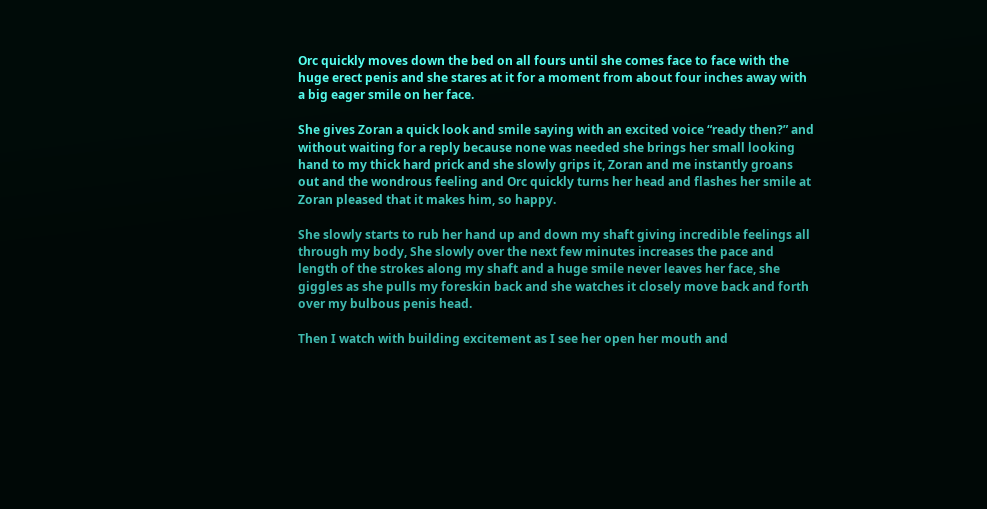Orc quickly moves down the bed on all fours until she comes face to face with the huge erect penis and she stares at it for a moment from about four inches away with a big eager smile on her face.

She gives Zoran a quick look and smile saying with an excited voice “ready then?” and without waiting for a reply because none was needed she brings her small looking hand to my thick hard prick and she slowly grips it, Zoran and me instantly groans out and the wondrous feeling and Orc quickly turns her head and flashes her smile at Zoran pleased that it makes him, so happy.

She slowly starts to rub her hand up and down my shaft giving incredible feelings all through my body, She slowly over the next few minutes increases the pace and length of the strokes along my shaft and a huge smile never leaves her face, she giggles as she pulls my foreskin back and she watches it closely move back and forth over my bulbous penis head.

Then I watch with building excitement as I see her open her mouth and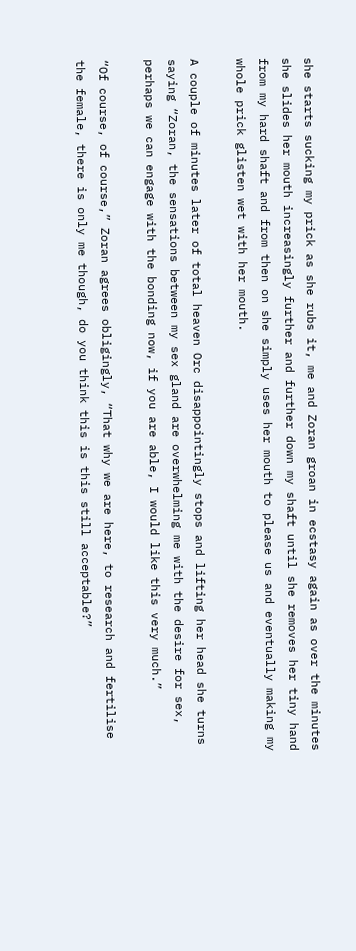she starts sucking my prick as she rubs it, me and Zoran groan in ecstasy again as over the minutes she slides her mouth increasingly further and further down my shaft until she removes her tiny hand from my hard shaft and from then on she simply uses her mouth to please us and eventually making my whole prick glisten wet with her mouth.

A couple of minutes later of total heaven Orc disappointingly stops and lifting her head she turns saying “Zoran, the sensations between my sex gland are overwhelming me with the desire for sex, perhaps we can engage with the bonding now, if you are able, I would like this very much.”

“Of course, of course,” Zoran agrees obligingly, “That why we are here, to research and fertilise the female, there is only me though, do you think this is this still acceptable?”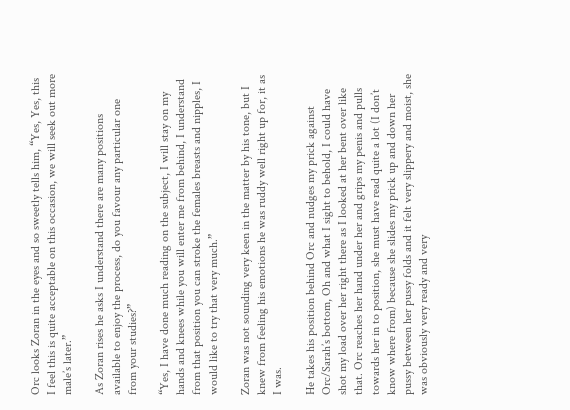Orc looks Zoran in the eyes and so sweetly tells him, “Yes, Yes, this I feel this is quite acceptable on this occasion, we will seek out more male’s later.”

As Zoran rises he asks I understand there are many positions available to enjoy the process, do you favour any particular one from your studies?”

“Yes, I have done much reading on the subject, I will stay on my hands and knees while you will enter me from behind, I understand from that position you can stroke the females breasts and nipples, I would like to try that very much.”

Zoran was not sounding very keen in the matter by his tone, but I knew from feeling his emotions he was ruddy well right up for, it as I was.

He takes his position behind Orc and nudges my prick against Orc/Sarah’s bottom, Oh and what I sight to behold, I could have shot my load over her right there as I looked at her bent over like that. Orc reaches her hand under her and grips my penis and pulls towards her in to position, she must have read quite a lot (I don’t know where from) because she slides my prick up and down her pussy between her pussy folds and it felt very slippery and moist, she was obviously very ready and very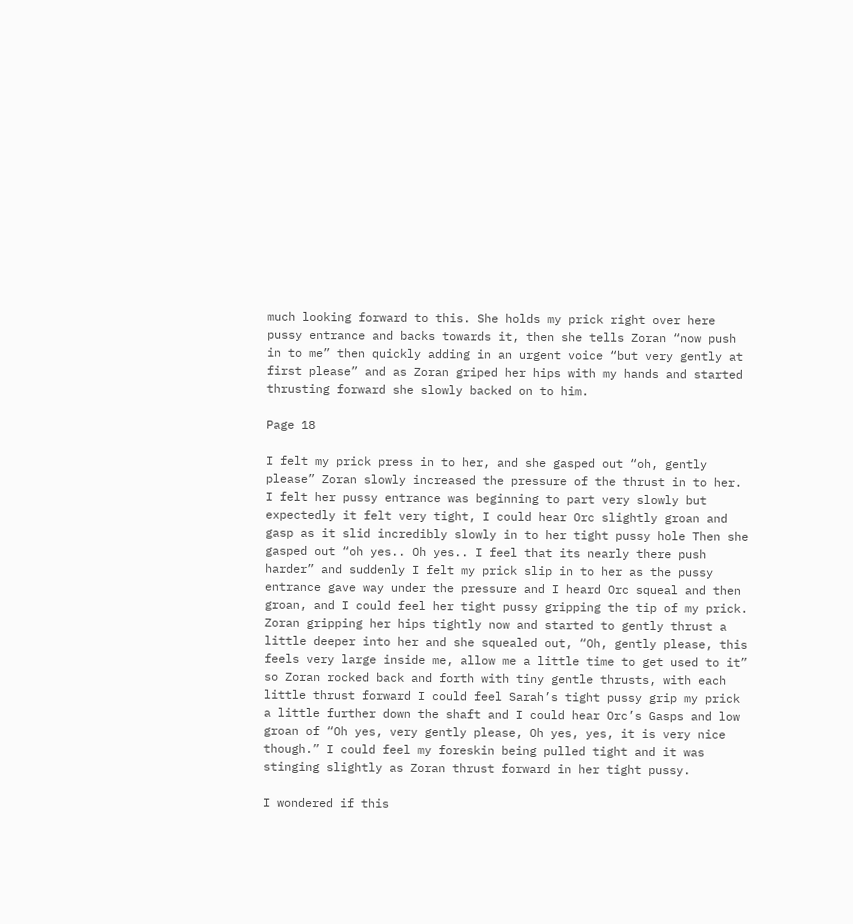much looking forward to this. She holds my prick right over here pussy entrance and backs towards it, then she tells Zoran “now push in to me” then quickly adding in an urgent voice “but very gently at first please” and as Zoran griped her hips with my hands and started thrusting forward she slowly backed on to him.

Page 18

I felt my prick press in to her, and she gasped out “oh, gently please” Zoran slowly increased the pressure of the thrust in to her. I felt her pussy entrance was beginning to part very slowly but expectedly it felt very tight, I could hear Orc slightly groan and gasp as it slid incredibly slowly in to her tight pussy hole Then she gasped out “oh yes.. Oh yes.. I feel that its nearly there push harder” and suddenly I felt my prick slip in to her as the pussy entrance gave way under the pressure and I heard Orc squeal and then groan, and I could feel her tight pussy gripping the tip of my prick. Zoran gripping her hips tightly now and started to gently thrust a little deeper into her and she squealed out, “Oh, gently please, this feels very large inside me, allow me a little time to get used to it” so Zoran rocked back and forth with tiny gentle thrusts, with each little thrust forward I could feel Sarah’s tight pussy grip my prick a little further down the shaft and I could hear Orc’s Gasps and low groan of “Oh yes, very gently please, Oh yes, yes, it is very nice though.” I could feel my foreskin being pulled tight and it was stinging slightly as Zoran thrust forward in her tight pussy.

I wondered if this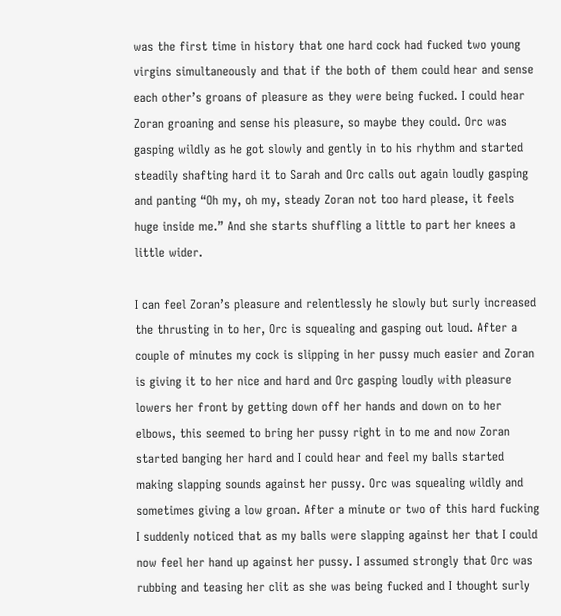was the first time in history that one hard cock had fucked two young virgins simultaneously and that if the both of them could hear and sense each other’s groans of pleasure as they were being fucked. I could hear Zoran groaning and sense his pleasure, so maybe they could. Orc was gasping wildly as he got slowly and gently in to his rhythm and started steadily shafting hard it to Sarah and Orc calls out again loudly gasping and panting “Oh my, oh my, steady Zoran not too hard please, it feels huge inside me.” And she starts shuffling a little to part her knees a little wider.

I can feel Zoran’s pleasure and relentlessly he slowly but surly increased the thrusting in to her, Orc is squealing and gasping out loud. After a couple of minutes my cock is slipping in her pussy much easier and Zoran is giving it to her nice and hard and Orc gasping loudly with pleasure lowers her front by getting down off her hands and down on to her elbows, this seemed to bring her pussy right in to me and now Zoran started banging her hard and I could hear and feel my balls started making slapping sounds against her pussy. Orc was squealing wildly and sometimes giving a low groan. After a minute or two of this hard fucking I suddenly noticed that as my balls were slapping against her that I could now feel her hand up against her pussy. I assumed strongly that Orc was rubbing and teasing her clit as she was being fucked and I thought surly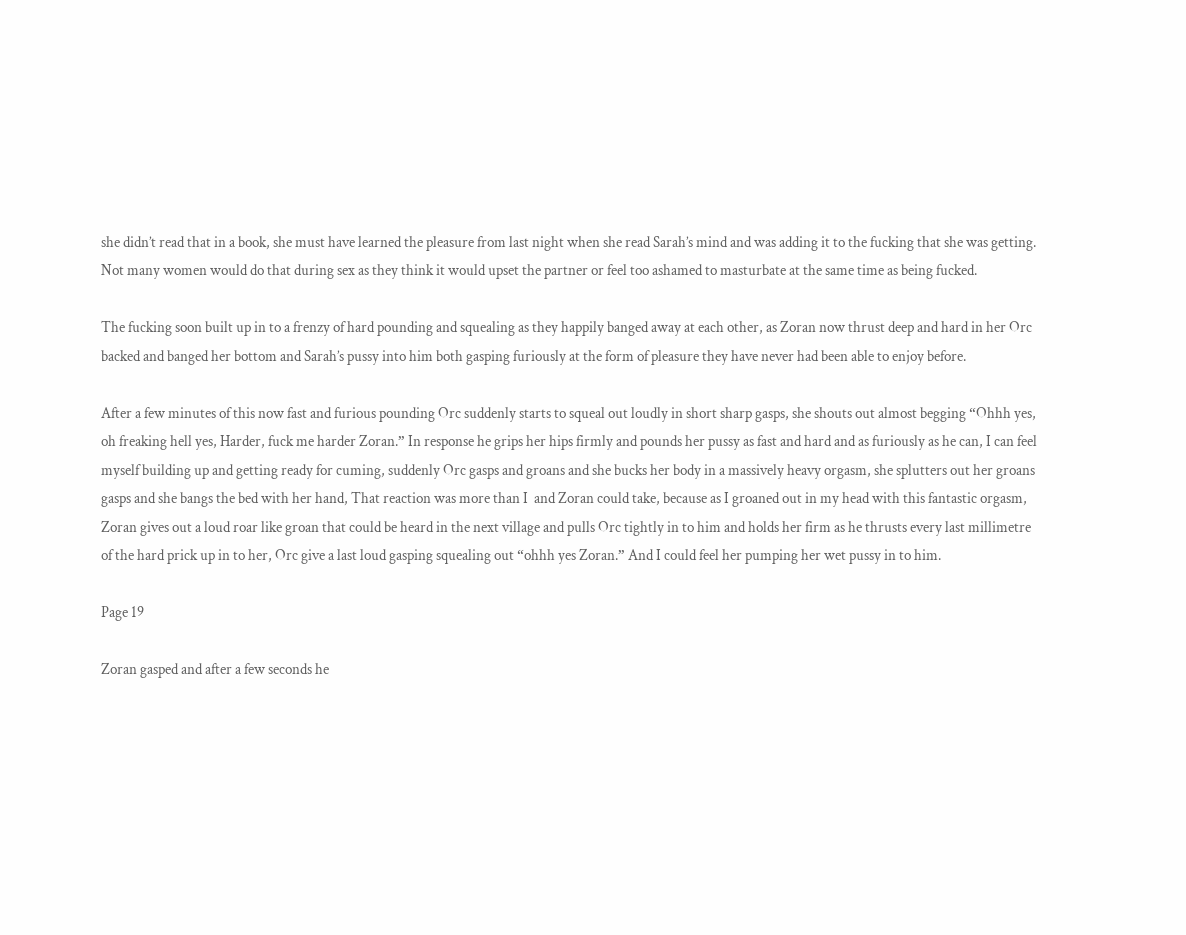she didn’t read that in a book, she must have learned the pleasure from last night when she read Sarah’s mind and was adding it to the fucking that she was getting. Not many women would do that during sex as they think it would upset the partner or feel too ashamed to masturbate at the same time as being fucked.

The fucking soon built up in to a frenzy of hard pounding and squealing as they happily banged away at each other, as Zoran now thrust deep and hard in her Orc backed and banged her bottom and Sarah’s pussy into him both gasping furiously at the form of pleasure they have never had been able to enjoy before.

After a few minutes of this now fast and furious pounding Orc suddenly starts to squeal out loudly in short sharp gasps, she shouts out almost begging “Ohhh yes, oh freaking hell yes, Harder, fuck me harder Zoran.” In response he grips her hips firmly and pounds her pussy as fast and hard and as furiously as he can, I can feel myself building up and getting ready for cuming, suddenly Orc gasps and groans and she bucks her body in a massively heavy orgasm, she splutters out her groans gasps and she bangs the bed with her hand, That reaction was more than I  and Zoran could take, because as I groaned out in my head with this fantastic orgasm, Zoran gives out a loud roar like groan that could be heard in the next village and pulls Orc tightly in to him and holds her firm as he thrusts every last millimetre of the hard prick up in to her, Orc give a last loud gasping squealing out “ohhh yes Zoran.” And I could feel her pumping her wet pussy in to him.

Page 19

Zoran gasped and after a few seconds he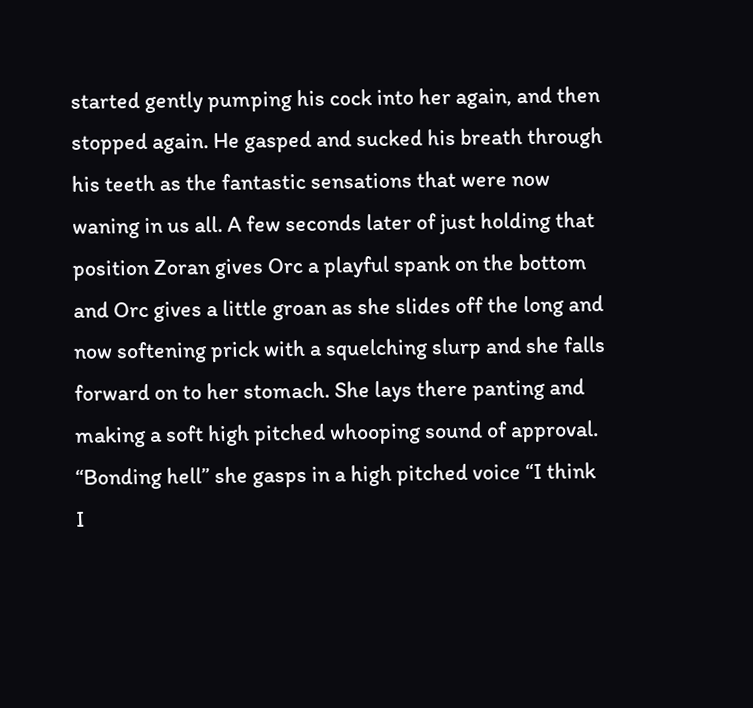started gently pumping his cock into her again, and then stopped again. He gasped and sucked his breath through his teeth as the fantastic sensations that were now waning in us all. A few seconds later of just holding that position Zoran gives Orc a playful spank on the bottom and Orc gives a little groan as she slides off the long and now softening prick with a squelching slurp and she falls forward on to her stomach. She lays there panting and making a soft high pitched whooping sound of approval. “Bonding hell” she gasps in a high pitched voice “I think I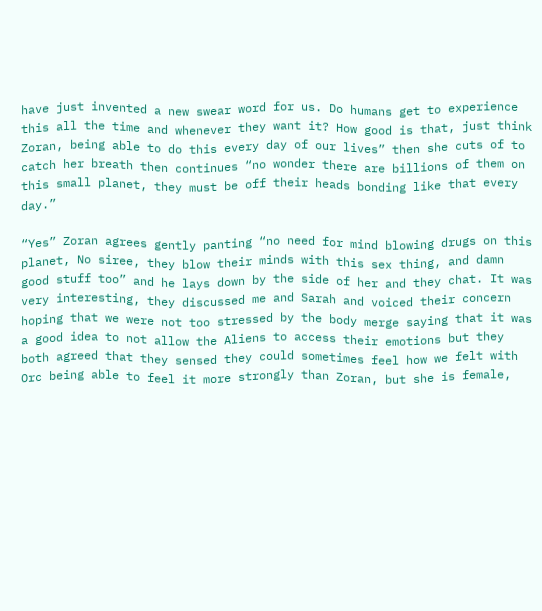have just invented a new swear word for us. Do humans get to experience this all the time and whenever they want it? How good is that, just think Zoran, being able to do this every day of our lives” then she cuts of to catch her breath then continues “no wonder there are billions of them on this small planet, they must be off their heads bonding like that every day.”

“Yes” Zoran agrees gently panting “no need for mind blowing drugs on this planet, No siree, they blow their minds with this sex thing, and damn good stuff too” and he lays down by the side of her and they chat. It was very interesting, they discussed me and Sarah and voiced their concern hoping that we were not too stressed by the body merge saying that it was a good idea to not allow the Aliens to access their emotions but they both agreed that they sensed they could sometimes feel how we felt with Orc being able to feel it more strongly than Zoran, but she is female,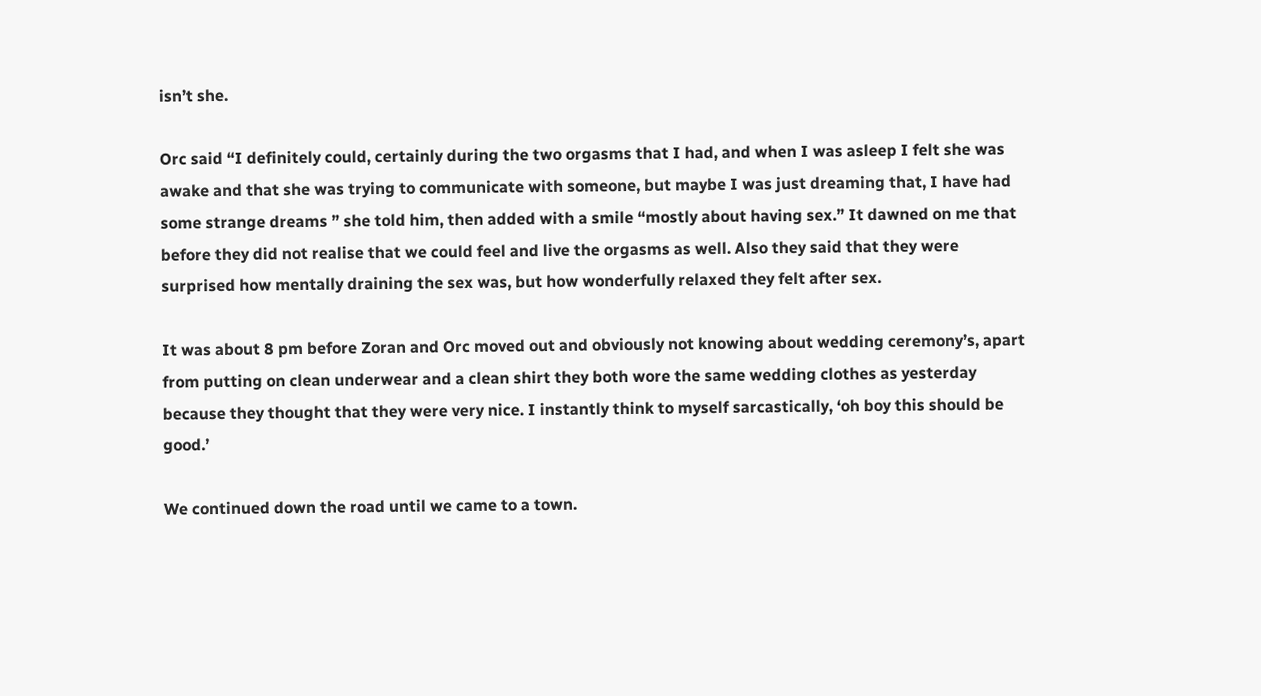isn’t she.

Orc said “I definitely could, certainly during the two orgasms that I had, and when I was asleep I felt she was awake and that she was trying to communicate with someone, but maybe I was just dreaming that, I have had some strange dreams ” she told him, then added with a smile “mostly about having sex.” It dawned on me that before they did not realise that we could feel and live the orgasms as well. Also they said that they were surprised how mentally draining the sex was, but how wonderfully relaxed they felt after sex.

It was about 8 pm before Zoran and Orc moved out and obviously not knowing about wedding ceremony’s, apart from putting on clean underwear and a clean shirt they both wore the same wedding clothes as yesterday because they thought that they were very nice. I instantly think to myself sarcastically, ‘oh boy this should be good.’

We continued down the road until we came to a town.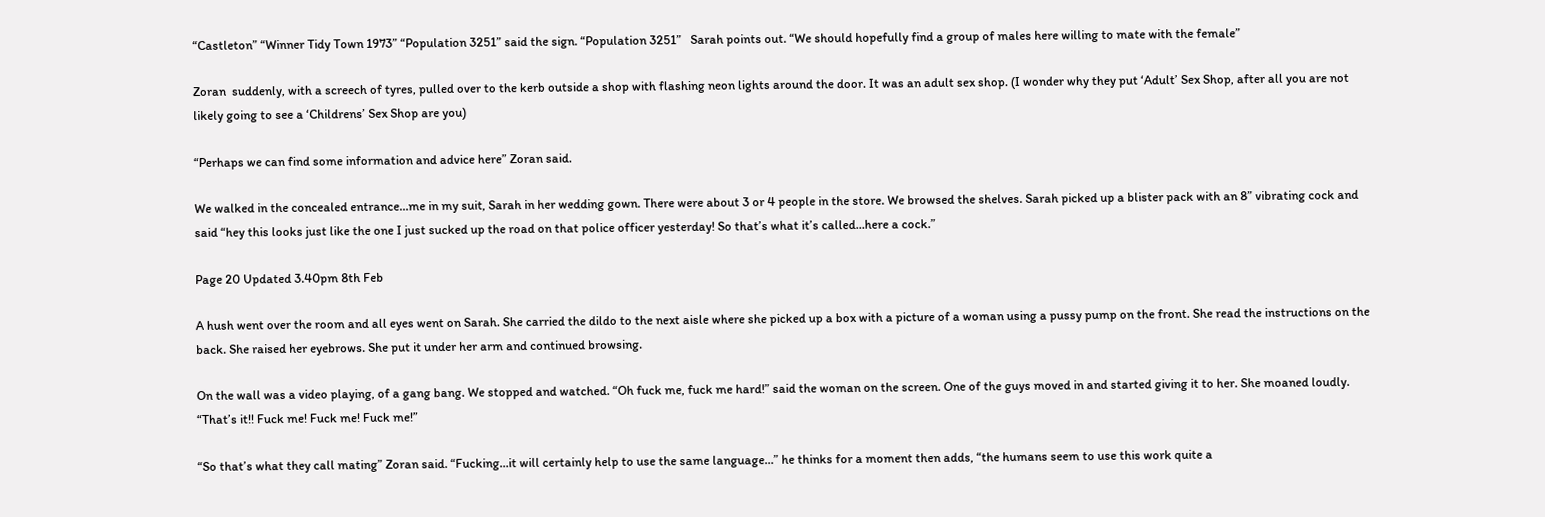“Castleton” “Winner Tidy Town 1973” “Population 3251” said the sign. “Population 3251”   Sarah points out. “We should hopefully find a group of males here willing to mate with the female”

Zoran  suddenly, with a screech of tyres, pulled over to the kerb outside a shop with flashing neon lights around the door. It was an adult sex shop. (I wonder why they put ‘Adult’ Sex Shop, after all you are not likely going to see a ‘Childrens’ Sex Shop are you)

“Perhaps we can find some information and advice here” Zoran said.

We walked in the concealed entrance…me in my suit, Sarah in her wedding gown. There were about 3 or 4 people in the store. We browsed the shelves. Sarah picked up a blister pack with an 8” vibrating cock and said “hey this looks just like the one I just sucked up the road on that police officer yesterday! So that’s what it’s called…here a cock.”

Page 20 Updated 3.40pm 8th Feb

A hush went over the room and all eyes went on Sarah. She carried the dildo to the next aisle where she picked up a box with a picture of a woman using a pussy pump on the front. She read the instructions on the back. She raised her eyebrows. She put it under her arm and continued browsing.

On the wall was a video playing, of a gang bang. We stopped and watched. “Oh fuck me, fuck me hard!” said the woman on the screen. One of the guys moved in and started giving it to her. She moaned loudly. “That’s it!! Fuck me! Fuck me! Fuck me!”

“So that’s what they call mating” Zoran said. “Fucking…it will certainly help to use the same language…” he thinks for a moment then adds, “the humans seem to use this work quite a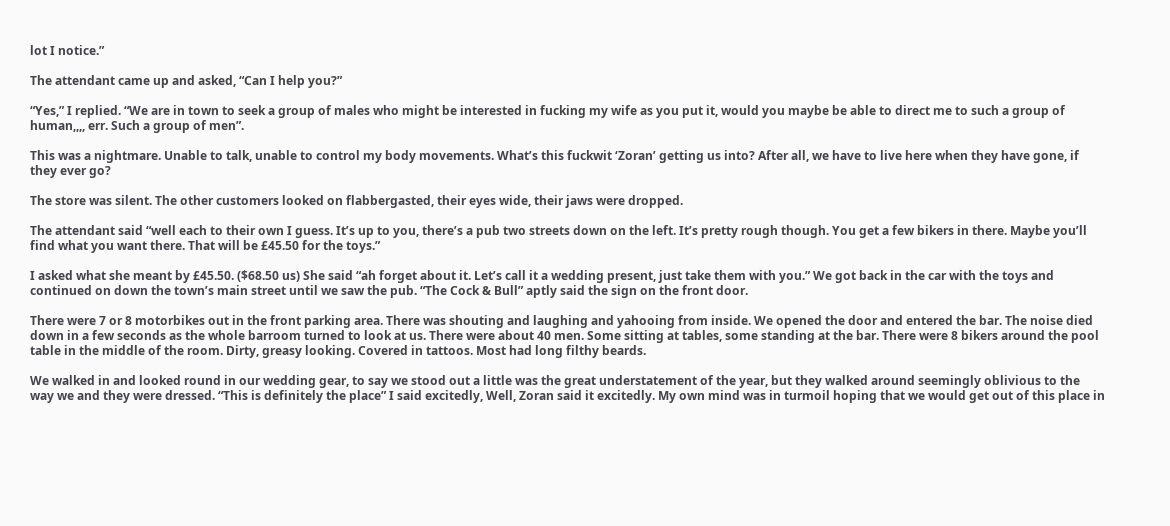lot I notice.”

The attendant came up and asked, “Can I help you?”

“Yes,” I replied. “We are in town to seek a group of males who might be interested in fucking my wife as you put it, would you maybe be able to direct me to such a group of human,,,, err. Such a group of men”.

This was a nightmare. Unable to talk, unable to control my body movements. What’s this fuckwit ‘Zoran’ getting us into? After all, we have to live here when they have gone, if they ever go?

The store was silent. The other customers looked on flabbergasted, their eyes wide, their jaws were dropped.

The attendant said “well each to their own I guess. It’s up to you, there’s a pub two streets down on the left. It’s pretty rough though. You get a few bikers in there. Maybe you’ll find what you want there. That will be £45.50 for the toys.”

I asked what she meant by £45.50. ($68.50 us) She said “ah forget about it. Let’s call it a wedding present, just take them with you.” We got back in the car with the toys and continued on down the town’s main street until we saw the pub. “The Cock & Bull” aptly said the sign on the front door.

There were 7 or 8 motorbikes out in the front parking area. There was shouting and laughing and yahooing from inside. We opened the door and entered the bar. The noise died down in a few seconds as the whole barroom turned to look at us. There were about 40 men. Some sitting at tables, some standing at the bar. There were 8 bikers around the pool table in the middle of the room. Dirty, greasy looking. Covered in tattoos. Most had long filthy beards.

We walked in and looked round in our wedding gear, to say we stood out a little was the great understatement of the year, but they walked around seemingly oblivious to the way we and they were dressed. “This is definitely the place” I said excitedly, Well, Zoran said it excitedly. My own mind was in turmoil hoping that we would get out of this place in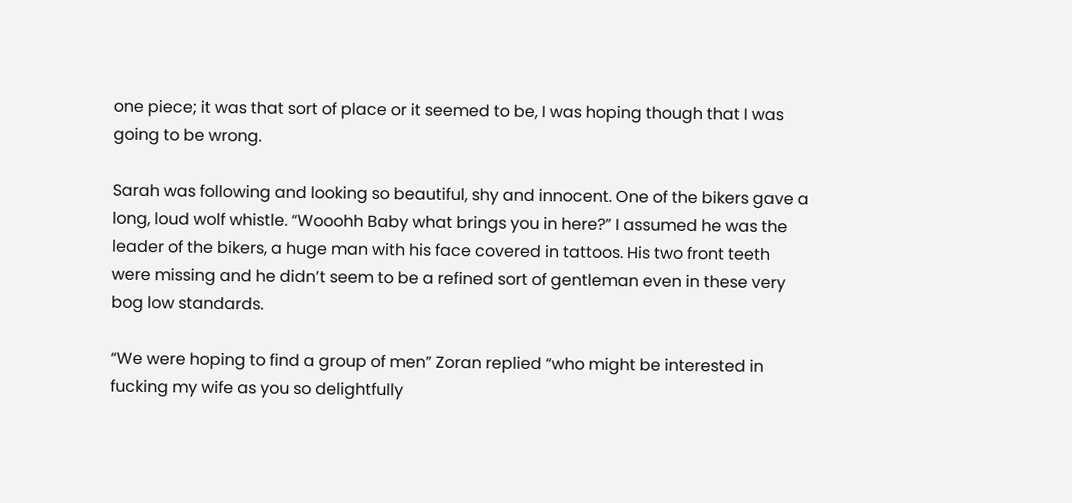one piece; it was that sort of place or it seemed to be, I was hoping though that I was going to be wrong.

Sarah was following and looking so beautiful, shy and innocent. One of the bikers gave a long, loud wolf whistle. “Wooohh Baby what brings you in here?” I assumed he was the leader of the bikers, a huge man with his face covered in tattoos. His two front teeth were missing and he didn’t seem to be a refined sort of gentleman even in these very bog low standards.

“We were hoping to find a group of men” Zoran replied “who might be interested in fucking my wife as you so delightfully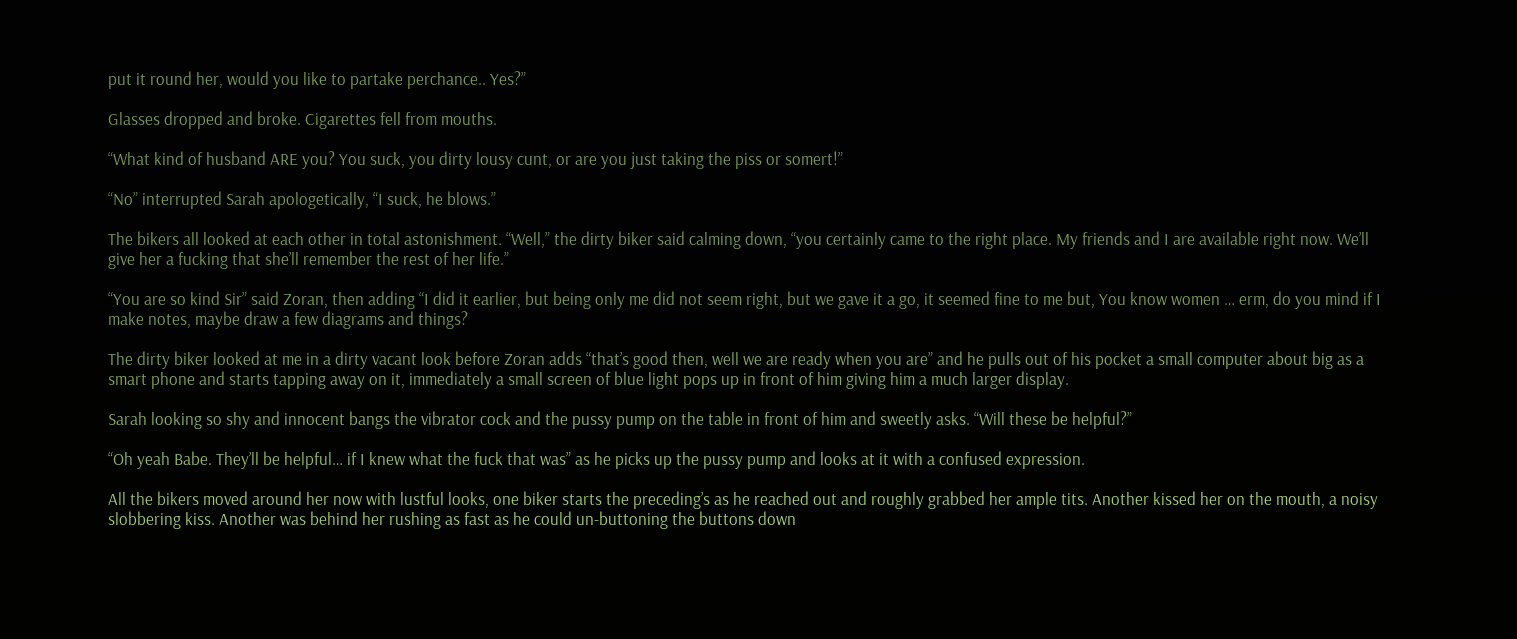put it round her, would you like to partake perchance.. Yes?”

Glasses dropped and broke. Cigarettes fell from mouths.

“What kind of husband ARE you? You suck, you dirty lousy cunt, or are you just taking the piss or somert!”

“No” interrupted Sarah apologetically, “I suck, he blows.”

The bikers all looked at each other in total astonishment. “Well,” the dirty biker said calming down, “you certainly came to the right place. My friends and I are available right now. We’ll give her a fucking that she’ll remember the rest of her life.”

“You are so kind Sir” said Zoran, then adding “I did it earlier, but being only me did not seem right, but we gave it a go, it seemed fine to me but, You know women … erm, do you mind if I make notes, maybe draw a few diagrams and things?

The dirty biker looked at me in a dirty vacant look before Zoran adds “that’s good then, well we are ready when you are” and he pulls out of his pocket a small computer about big as a smart phone and starts tapping away on it, immediately a small screen of blue light pops up in front of him giving him a much larger display.

Sarah looking so shy and innocent bangs the vibrator cock and the pussy pump on the table in front of him and sweetly asks. “Will these be helpful?”

“Oh yeah Babe. They’ll be helpful… if I knew what the fuck that was” as he picks up the pussy pump and looks at it with a confused expression.

All the bikers moved around her now with lustful looks, one biker starts the preceding’s as he reached out and roughly grabbed her ample tits. Another kissed her on the mouth, a noisy slobbering kiss. Another was behind her rushing as fast as he could un-buttoning the buttons down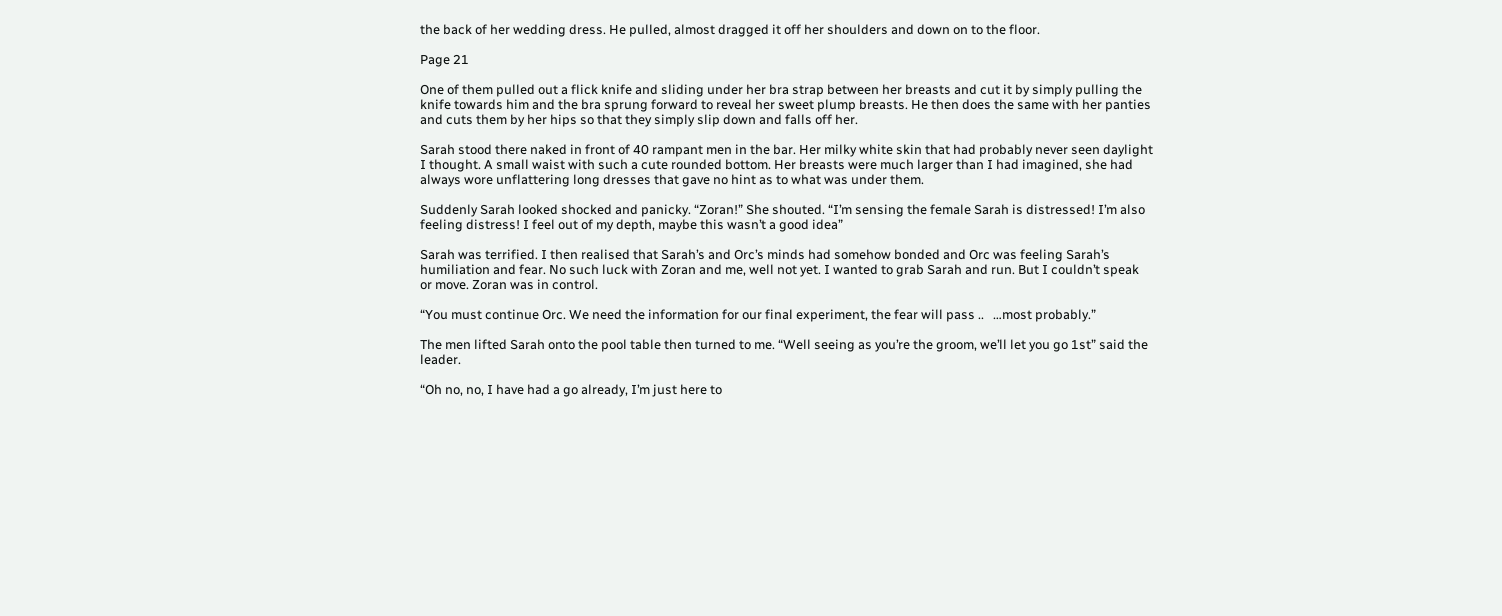the back of her wedding dress. He pulled, almost dragged it off her shoulders and down on to the floor.

Page 21

One of them pulled out a flick knife and sliding under her bra strap between her breasts and cut it by simply pulling the knife towards him and the bra sprung forward to reveal her sweet plump breasts. He then does the same with her panties and cuts them by her hips so that they simply slip down and falls off her.

Sarah stood there naked in front of 40 rampant men in the bar. Her milky white skin that had probably never seen daylight I thought. A small waist with such a cute rounded bottom. Her breasts were much larger than I had imagined, she had always wore unflattering long dresses that gave no hint as to what was under them.

Suddenly Sarah looked shocked and panicky. “Zoran!” She shouted. “I’m sensing the female Sarah is distressed! I’m also feeling distress! I feel out of my depth, maybe this wasn’t a good idea”

Sarah was terrified. I then realised that Sarah’s and Orc’s minds had somehow bonded and Orc was feeling Sarah’s humiliation and fear. No such luck with Zoran and me, well not yet. I wanted to grab Sarah and run. But I couldn’t speak or move. Zoran was in control.

“You must continue Orc. We need the information for our final experiment, the fear will pass ..   …most probably.”

The men lifted Sarah onto the pool table then turned to me. “Well seeing as you’re the groom, we’ll let you go 1st” said the leader.

“Oh no, no, I have had a go already, I’m just here to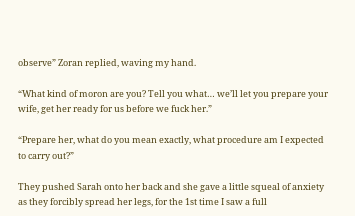observe” Zoran replied, waving my hand.

“What kind of moron are you? Tell you what… we’ll let you prepare your wife, get her ready for us before we fuck her.”

“Prepare her, what do you mean exactly, what procedure am I expected to carry out?”

They pushed Sarah onto her back and she gave a little squeal of anxiety as they forcibly spread her legs, for the 1st time I saw a full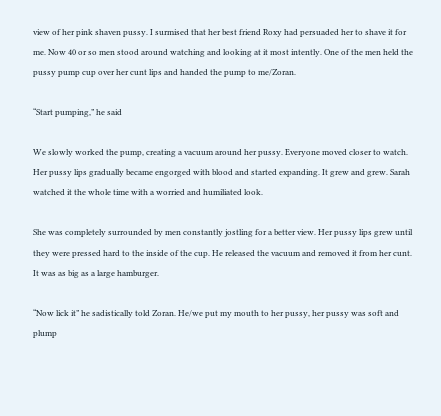view of her pink shaven pussy. I surmised that her best friend Roxy had persuaded her to shave it for me. Now 40 or so men stood around watching and looking at it most intently. One of the men held the pussy pump cup over her cunt lips and handed the pump to me/Zoran.

“Start pumping,” he said

We slowly worked the pump, creating a vacuum around her pussy. Everyone moved closer to watch. Her pussy lips gradually became engorged with blood and started expanding. It grew and grew. Sarah watched it the whole time with a worried and humiliated look.

She was completely surrounded by men constantly jostling for a better view. Her pussy lips grew until they were pressed hard to the inside of the cup. He released the vacuum and removed it from her cunt. It was as big as a large hamburger.

“Now lick it” he sadistically told Zoran. He/we put my mouth to her pussy, her pussy was soft and plump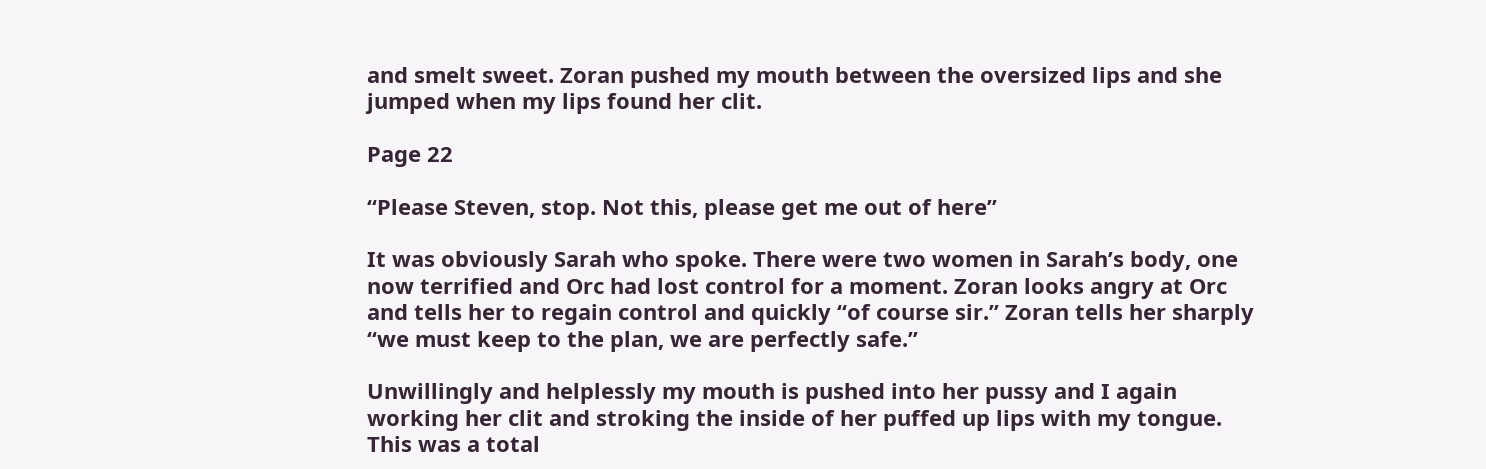and smelt sweet. Zoran pushed my mouth between the oversized lips and she jumped when my lips found her clit.

Page 22

“Please Steven, stop. Not this, please get me out of here”

It was obviously Sarah who spoke. There were two women in Sarah’s body, one now terrified and Orc had lost control for a moment. Zoran looks angry at Orc and tells her to regain control and quickly “of course sir.” Zoran tells her sharply “we must keep to the plan, we are perfectly safe.”

Unwillingly and helplessly my mouth is pushed into her pussy and I again working her clit and stroking the inside of her puffed up lips with my tongue. This was a total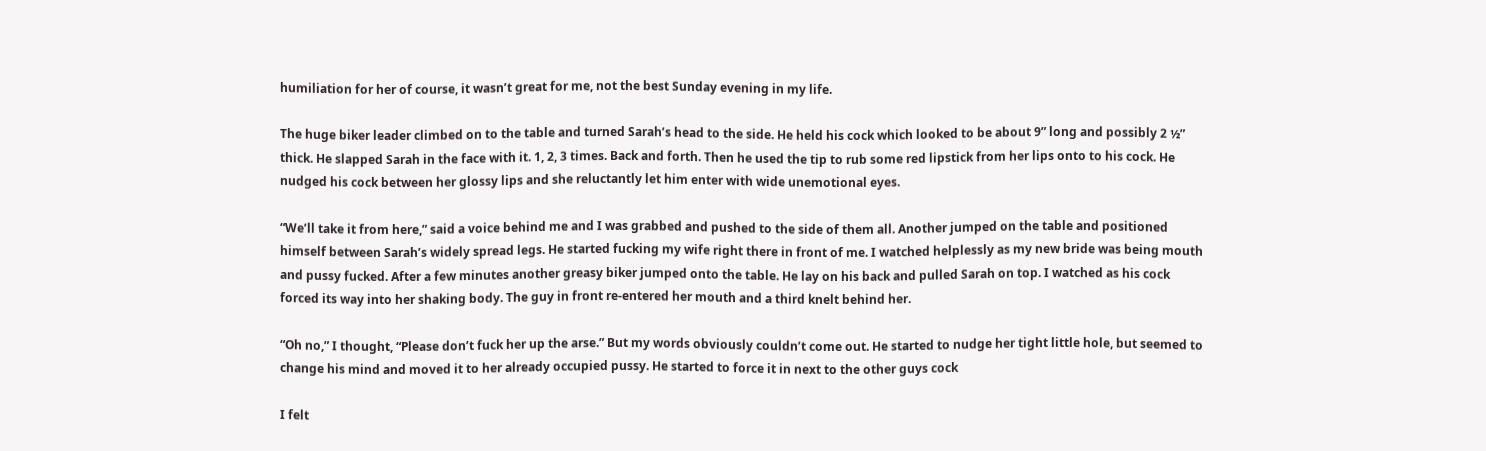humiliation for her of course, it wasn’t great for me, not the best Sunday evening in my life.

The huge biker leader climbed on to the table and turned Sarah’s head to the side. He held his cock which looked to be about 9” long and possibly 2 ½” thick. He slapped Sarah in the face with it. 1, 2, 3 times. Back and forth. Then he used the tip to rub some red lipstick from her lips onto to his cock. He nudged his cock between her glossy lips and she reluctantly let him enter with wide unemotional eyes.

“We’ll take it from here,” said a voice behind me and I was grabbed and pushed to the side of them all. Another jumped on the table and positioned himself between Sarah’s widely spread legs. He started fucking my wife right there in front of me. I watched helplessly as my new bride was being mouth and pussy fucked. After a few minutes another greasy biker jumped onto the table. He lay on his back and pulled Sarah on top. I watched as his cock forced its way into her shaking body. The guy in front re-entered her mouth and a third knelt behind her.

“Oh no,” I thought, “Please don’t fuck her up the arse.” But my words obviously couldn’t come out. He started to nudge her tight little hole, but seemed to change his mind and moved it to her already occupied pussy. He started to force it in next to the other guys cock

I felt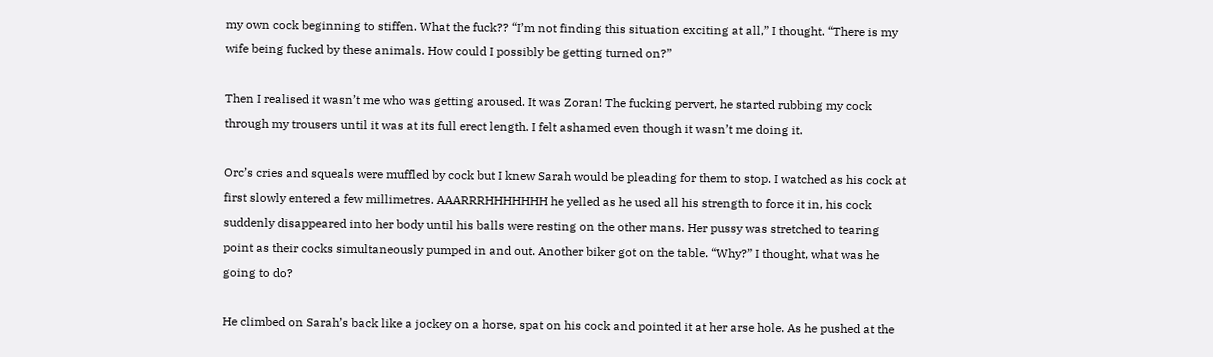my own cock beginning to stiffen. What the fuck?? “I’m not finding this situation exciting at all,” I thought. “There is my wife being fucked by these animals. How could I possibly be getting turned on?”

Then I realised it wasn’t me who was getting aroused. It was Zoran! The fucking pervert, he started rubbing my cock through my trousers until it was at its full erect length. I felt ashamed even though it wasn’t me doing it.

Orc’s cries and squeals were muffled by cock but I knew Sarah would be pleading for them to stop. I watched as his cock at first slowly entered a few millimetres. AAARRRHHHHHHH he yelled as he used all his strength to force it in, his cock suddenly disappeared into her body until his balls were resting on the other mans. Her pussy was stretched to tearing point as their cocks simultaneously pumped in and out. Another biker got on the table. “Why?” I thought, what was he going to do?

He climbed on Sarah’s back like a jockey on a horse, spat on his cock and pointed it at her arse hole. As he pushed at the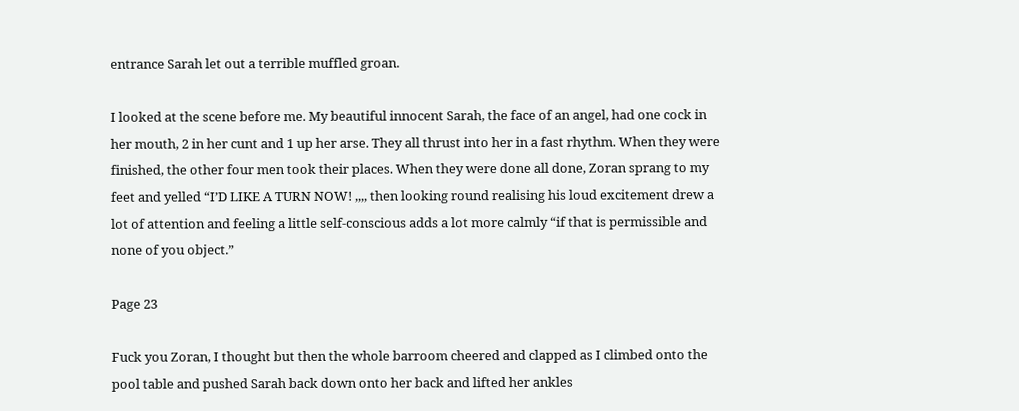entrance Sarah let out a terrible muffled groan.

I looked at the scene before me. My beautiful innocent Sarah, the face of an angel, had one cock in her mouth, 2 in her cunt and 1 up her arse. They all thrust into her in a fast rhythm. When they were finished, the other four men took their places. When they were done all done, Zoran sprang to my feet and yelled “I’D LIKE A TURN NOW! ,,,, then looking round realising his loud excitement drew a lot of attention and feeling a little self-conscious adds a lot more calmly “if that is permissible and none of you object.”

Page 23

Fuck you Zoran, I thought but then the whole barroom cheered and clapped as I climbed onto the pool table and pushed Sarah back down onto her back and lifted her ankles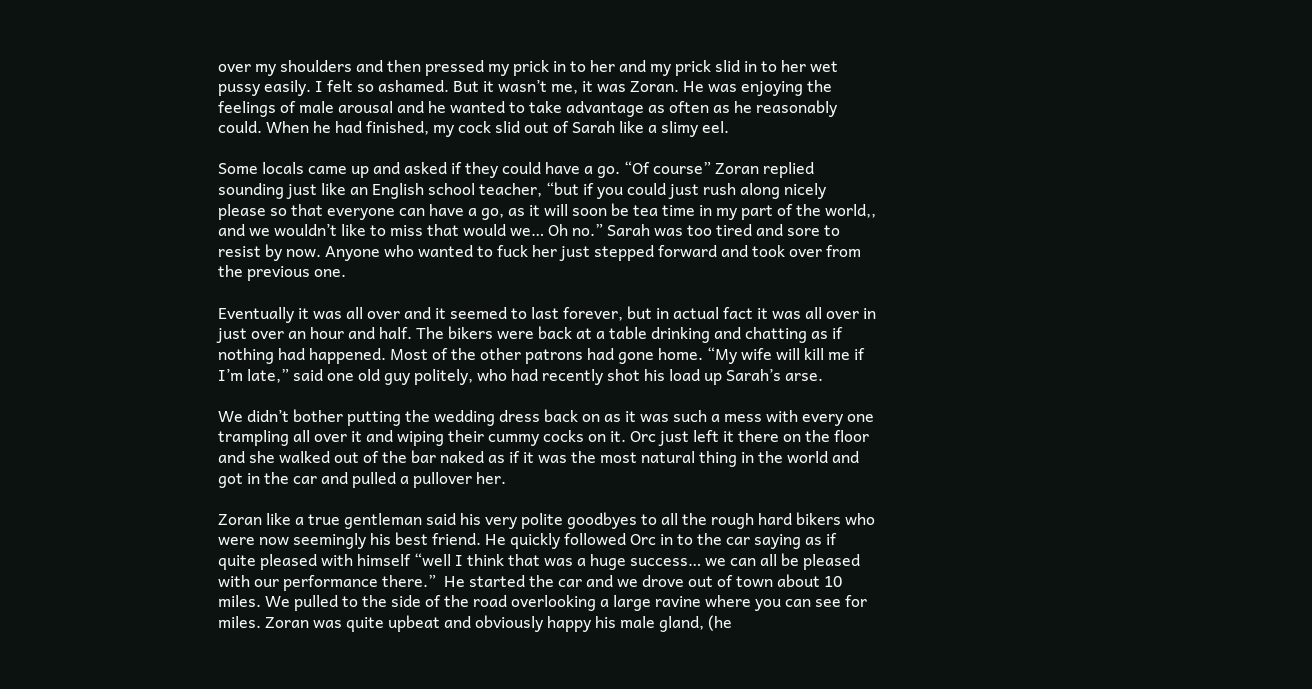over my shoulders and then pressed my prick in to her and my prick slid in to her wet pussy easily. I felt so ashamed. But it wasn’t me, it was Zoran. He was enjoying the feelings of male arousal and he wanted to take advantage as often as he reasonably could. When he had finished, my cock slid out of Sarah like a slimy eel.

Some locals came up and asked if they could have a go. “Of course” Zoran replied sounding just like an English school teacher, “but if you could just rush along nicely please so that everyone can have a go, as it will soon be tea time in my part of the world,, and we wouldn’t like to miss that would we… Oh no.” Sarah was too tired and sore to resist by now. Anyone who wanted to fuck her just stepped forward and took over from the previous one.

Eventually it was all over and it seemed to last forever, but in actual fact it was all over in just over an hour and half. The bikers were back at a table drinking and chatting as if nothing had happened. Most of the other patrons had gone home. “My wife will kill me if I’m late,” said one old guy politely, who had recently shot his load up Sarah’s arse.

We didn’t bother putting the wedding dress back on as it was such a mess with every one trampling all over it and wiping their cummy cocks on it. Orc just left it there on the floor and she walked out of the bar naked as if it was the most natural thing in the world and got in the car and pulled a pullover her.

Zoran like a true gentleman said his very polite goodbyes to all the rough hard bikers who were now seemingly his best friend. He quickly followed Orc in to the car saying as if quite pleased with himself “well I think that was a huge success… we can all be pleased with our performance there.”  He started the car and we drove out of town about 10 miles. We pulled to the side of the road overlooking a large ravine where you can see for miles. Zoran was quite upbeat and obviously happy his male gland, (he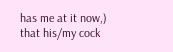has me at it now,) that his/my cock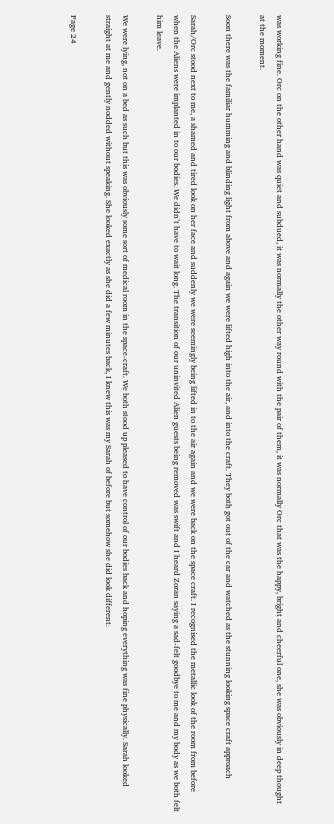was working fine. Orc on the other hand was quiet and subdued, it was normally the other way round with the pair of them, it was normally Orc that was the happy, bright and cheerful one, she was obviously in deep thought at the moment.

Soon there was the familiar humming and blinding light from above and again we were lifted high into the air, and into the craft. They both got out of the car and watched as the stunning looking space craft approach

Sarah/Orc stood next to me, a shamed and tired look on her face and suddenly we were seemingly being lifted in to the air again and we were back on the space craft. I recognised the metallic look of the room from before when the Aliens were implanted in to our bodies. We didn’t have to wait long. The transition of our uninvited Alien guests being removed was swift and I heard Zoran saying a sad-felt goodbye to me and my body as we both felt him leave.

We were lying, not on a bed as such but this was obviously some sort of medical room in the space-craft. We both stood up pleased to have control of our bodies back and hoping everything was fine physically. Sarah looked straight at me and gently nodded without speaking. She looked exactly as she did a few minutes back, I knew this was my Sarah of before but somehow she did look different.

Page 24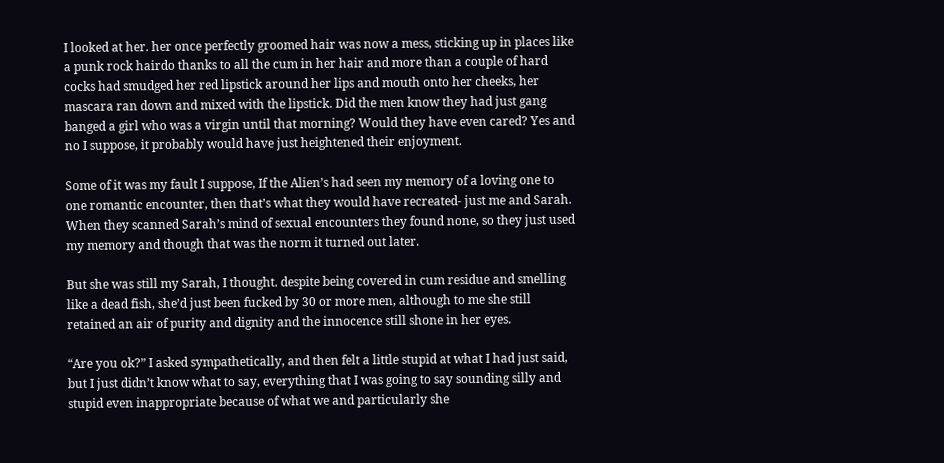I looked at her. her once perfectly groomed hair was now a mess, sticking up in places like a punk rock hairdo thanks to all the cum in her hair and more than a couple of hard cocks had smudged her red lipstick around her lips and mouth onto her cheeks, her mascara ran down and mixed with the lipstick. Did the men know they had just gang banged a girl who was a virgin until that morning? Would they have even cared? Yes and no I suppose, it probably would have just heightened their enjoyment.

Some of it was my fault I suppose, If the Alien’s had seen my memory of a loving one to one romantic encounter, then that’s what they would have recreated- just me and Sarah. When they scanned Sarah’s mind of sexual encounters they found none, so they just used my memory and though that was the norm it turned out later.

But she was still my Sarah, I thought. despite being covered in cum residue and smelling like a dead fish, she’d just been fucked by 30 or more men, although to me she still retained an air of purity and dignity and the innocence still shone in her eyes.

“Are you ok?” I asked sympathetically, and then felt a little stupid at what I had just said, but I just didn’t know what to say, everything that I was going to say sounding silly and stupid even inappropriate because of what we and particularly she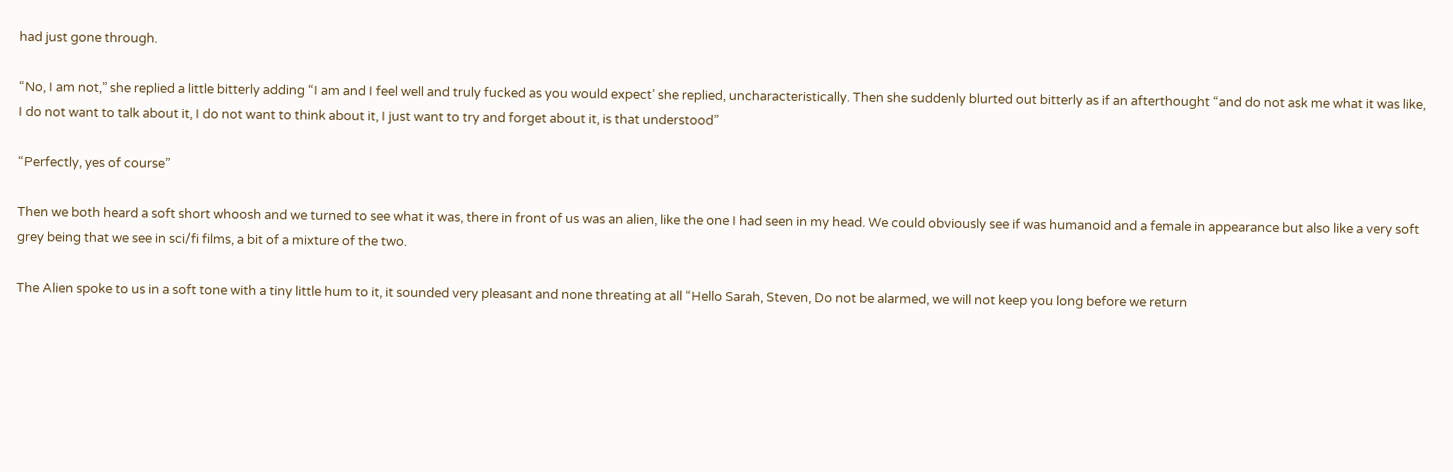had just gone through.

“No, I am not,” she replied a little bitterly adding “I am and I feel well and truly fucked as you would expect’ she replied, uncharacteristically. Then she suddenly blurted out bitterly as if an afterthought “and do not ask me what it was like, I do not want to talk about it, I do not want to think about it, I just want to try and forget about it, is that understood”

“Perfectly, yes of course”

Then we both heard a soft short whoosh and we turned to see what it was, there in front of us was an alien, like the one I had seen in my head. We could obviously see if was humanoid and a female in appearance but also like a very soft grey being that we see in sci/fi films, a bit of a mixture of the two.

The Alien spoke to us in a soft tone with a tiny little hum to it, it sounded very pleasant and none threating at all “Hello Sarah, Steven, Do not be alarmed, we will not keep you long before we return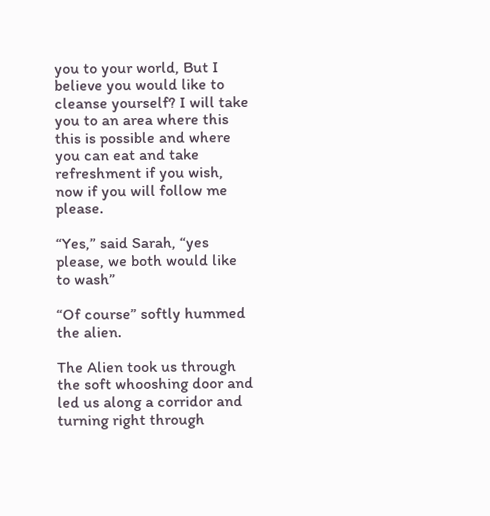you to your world, But I believe you would like to cleanse yourself? I will take you to an area where this this is possible and where you can eat and take refreshment if you wish, now if you will follow me please.

“Yes,” said Sarah, “yes please, we both would like to wash”

“Of course” softly hummed the alien.

The Alien took us through the soft whooshing door and led us along a corridor and turning right through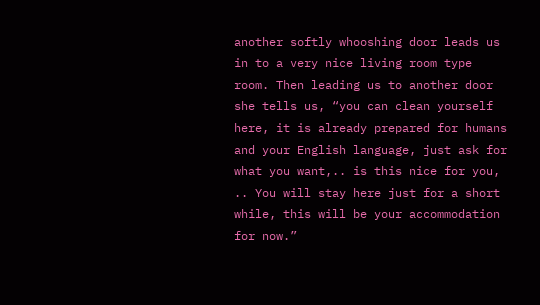another softly whooshing door leads us in to a very nice living room type room. Then leading us to another door she tells us, “you can clean yourself here, it is already prepared for humans and your English language, just ask for what you want,.. is this nice for you, .. You will stay here just for a short while, this will be your accommodation for now.”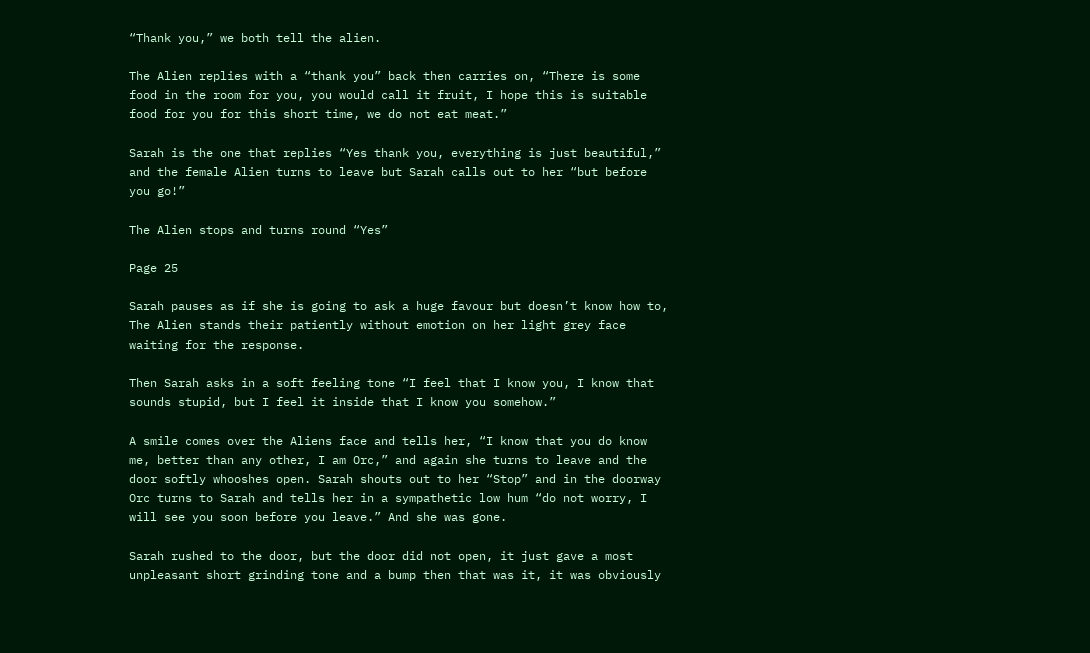“Thank you,” we both tell the alien.

The Alien replies with a “thank you” back then carries on, “There is some food in the room for you, you would call it fruit, I hope this is suitable food for you for this short time, we do not eat meat.”

Sarah is the one that replies “Yes thank you, everything is just beautiful,” and the female Alien turns to leave but Sarah calls out to her “but before you go!”

The Alien stops and turns round “Yes”

Page 25

Sarah pauses as if she is going to ask a huge favour but doesn’t know how to, The Alien stands their patiently without emotion on her light grey face waiting for the response.

Then Sarah asks in a soft feeling tone “I feel that I know you, I know that sounds stupid, but I feel it inside that I know you somehow.”

A smile comes over the Aliens face and tells her, “I know that you do know me, better than any other, I am Orc,” and again she turns to leave and the door softly whooshes open. Sarah shouts out to her “Stop” and in the doorway Orc turns to Sarah and tells her in a sympathetic low hum “do not worry, I will see you soon before you leave.” And she was gone.

Sarah rushed to the door, but the door did not open, it just gave a most unpleasant short grinding tone and a bump then that was it, it was obviously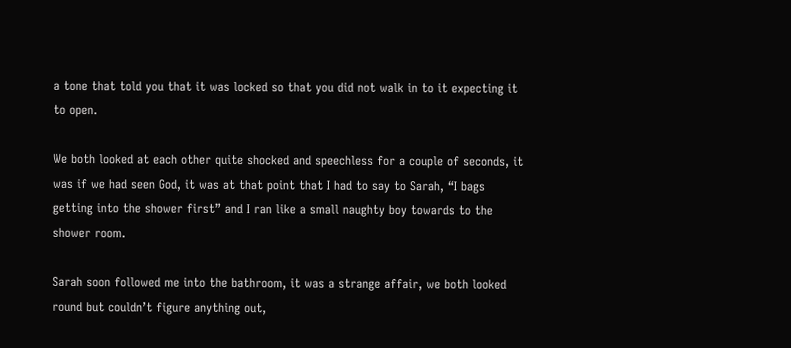a tone that told you that it was locked so that you did not walk in to it expecting it to open.

We both looked at each other quite shocked and speechless for a couple of seconds, it was if we had seen God, it was at that point that I had to say to Sarah, “I bags getting into the shower first” and I ran like a small naughty boy towards to the shower room.

Sarah soon followed me into the bathroom, it was a strange affair, we both looked round but couldn’t figure anything out,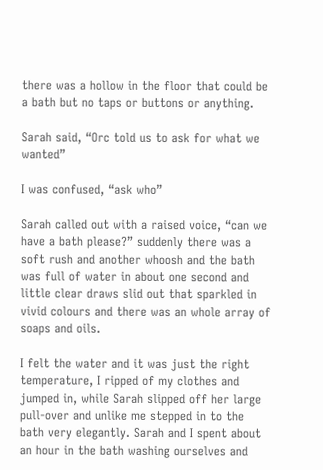there was a hollow in the floor that could be a bath but no taps or buttons or anything.

Sarah said, “Orc told us to ask for what we wanted”

I was confused, “ask who”

Sarah called out with a raised voice, “can we have a bath please?” suddenly there was a soft rush and another whoosh and the bath was full of water in about one second and little clear draws slid out that sparkled in vivid colours and there was an whole array of soaps and oils.

I felt the water and it was just the right temperature, I ripped of my clothes and jumped in, while Sarah slipped off her large pull-over and unlike me stepped in to the bath very elegantly. Sarah and I spent about an hour in the bath washing ourselves and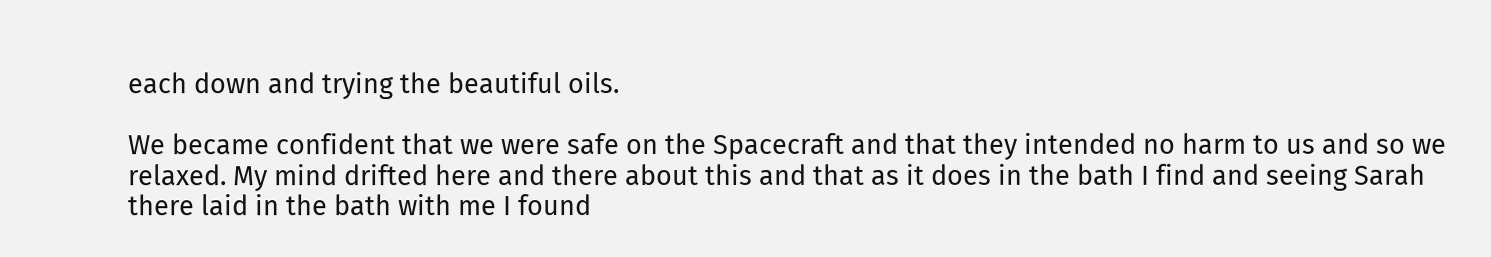each down and trying the beautiful oils.

We became confident that we were safe on the Spacecraft and that they intended no harm to us and so we relaxed. My mind drifted here and there about this and that as it does in the bath I find and seeing Sarah there laid in the bath with me I found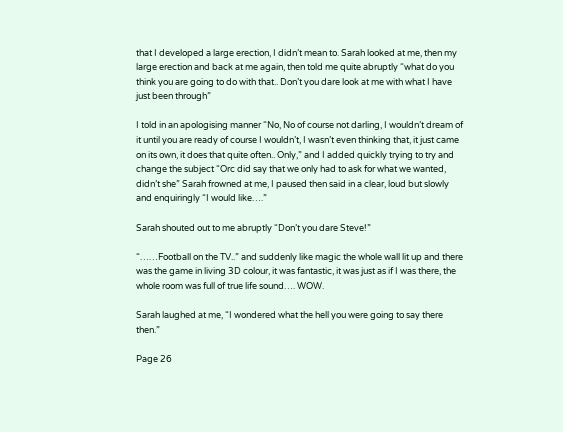that I developed a large erection, I didn’t mean to. Sarah looked at me, then my large erection and back at me again, then told me quite abruptly “what do you think you are going to do with that.. Don’t you dare look at me with what I have just been through”

I told in an apologising manner “No, No of course not darling, I wouldn’t dream of it until you are ready of course I wouldn’t, I wasn’t even thinking that, it just came on its own, it does that quite often.. Only,” and I added quickly trying to try and change the subject “Orc did say that we only had to ask for what we wanted, didn’t she” Sarah frowned at me, I paused then said in a clear, loud but slowly and enquiringly “I would like….”

Sarah shouted out to me abruptly “Don’t you dare Steve!”

“……Football on the TV..” and suddenly like magic the whole wall lit up and there was the game in living 3D colour, it was fantastic, it was just as if I was there, the whole room was full of true life sound…. WOW.

Sarah laughed at me, “I wondered what the hell you were going to say there then.”

Page 26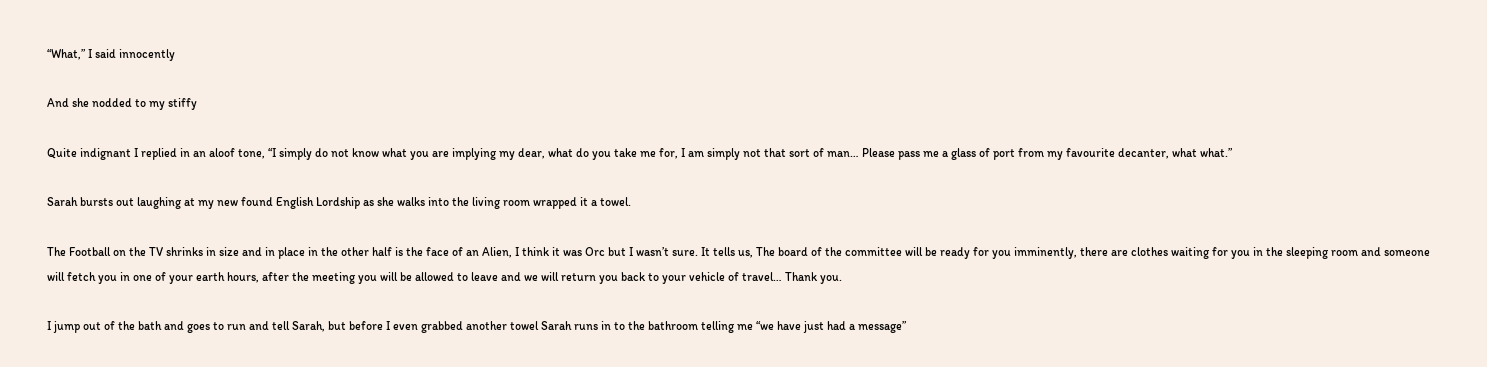“What,” I said innocently

And she nodded to my stiffy

Quite indignant I replied in an aloof tone, “I simply do not know what you are implying my dear, what do you take me for, I am simply not that sort of man… Please pass me a glass of port from my favourite decanter, what what.”

Sarah bursts out laughing at my new found English Lordship as she walks into the living room wrapped it a towel.

The Football on the TV shrinks in size and in place in the other half is the face of an Alien, I think it was Orc but I wasn’t sure. It tells us, The board of the committee will be ready for you imminently, there are clothes waiting for you in the sleeping room and someone will fetch you in one of your earth hours, after the meeting you will be allowed to leave and we will return you back to your vehicle of travel… Thank you.

I jump out of the bath and goes to run and tell Sarah, but before I even grabbed another towel Sarah runs in to the bathroom telling me “we have just had a message”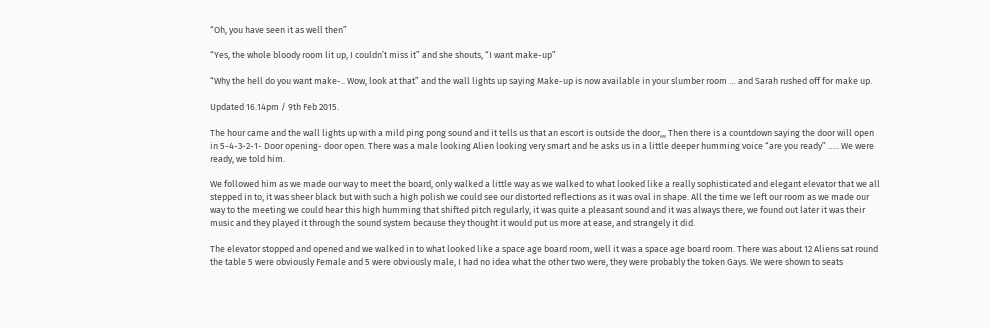“Oh, you have seen it as well then”

“Yes, the whole bloody room lit up, I couldn’t miss it” and she shouts, “I want make-up”

“Why the hell do you want make-.. Wow, look at that” and the wall lights up saying Make-up is now available in your slumber room … and Sarah rushed off for make up.

Updated 16.14pm / 9th Feb 2015.

The hour came and the wall lights up with a mild ping pong sound and it tells us that an escort is outside the door,,, Then there is a countdown saying the door will open in 5-4-3-2-1- Door opening- door open. There was a male looking Alien looking very smart and he asks us in a little deeper humming voice “are you ready” ….. We were ready, we told him.

We followed him as we made our way to meet the board, only walked a little way as we walked to what looked like a really sophisticated and elegant elevator that we all stepped in to, it was sheer black but with such a high polish we could see our distorted reflections as it was oval in shape. All the time we left our room as we made our way to the meeting we could hear this high humming that shifted pitch regularly, it was quite a pleasant sound and it was always there, we found out later it was their music and they played it through the sound system because they thought it would put us more at ease, and strangely it did.

The elevator stopped and opened and we walked in to what looked like a space age board room, well it was a space age board room. There was about 12 Aliens sat round the table 5 were obviously Female and 5 were obviously male, I had no idea what the other two were, they were probably the token Gays. We were shown to seats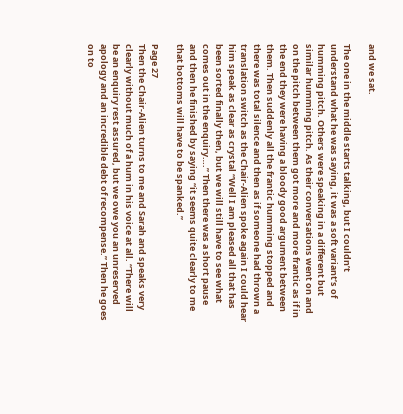and we sat.

The one in the middle starts talking, but I couldn’t understand what he was saying, it was a soft variant’s of humming pitch. Others were speaking in a different but similar humming pitch. As their conversations went on and on the pitch between them got more and more frantic as if in the end they were having a bloody good argument between them. Then suddenly all the frantic humming stopped and there was total silence and then as if someone had thrown a translation switch as the Chair-Alien spoke again I could hear him speak as clear as crystal “Well I am pleased all that has been sorted finally then, but we will still have to see what comes out in the enquiry….” Then there was a short pause and then he finished by saying “it seems quite clearly to me that bottoms will have to be spanked.”

Page 27
Then the Chair-Alien turns to me and Sarah and speaks very clearly without much of a hum in his voice at all. “There will be an enquiry rest assured, but we owe you an unreserved apology and an incredible debt of recompense.” Then he goes on to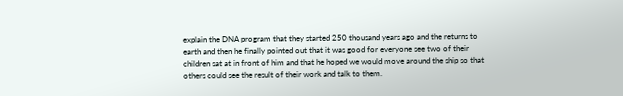explain the DNA program that they started 250 thousand years ago and the returns to earth and then he finally pointed out that it was good for everyone see two of their children sat at in front of him and that he hoped we would move around the ship so that others could see the result of their work and talk to them.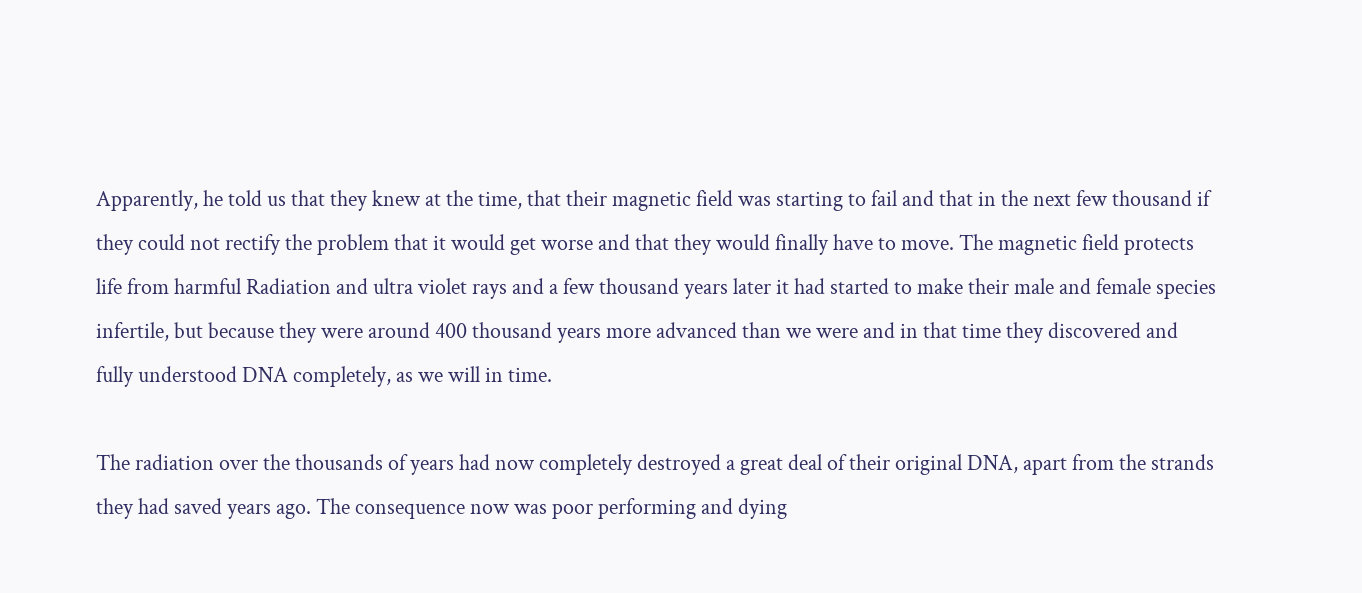Apparently, he told us that they knew at the time, that their magnetic field was starting to fail and that in the next few thousand if they could not rectify the problem that it would get worse and that they would finally have to move. The magnetic field protects life from harmful Radiation and ultra violet rays and a few thousand years later it had started to make their male and female species infertile, but because they were around 400 thousand years more advanced than we were and in that time they discovered and fully understood DNA completely, as we will in time.

The radiation over the thousands of years had now completely destroyed a great deal of their original DNA, apart from the strands they had saved years ago. The consequence now was poor performing and dying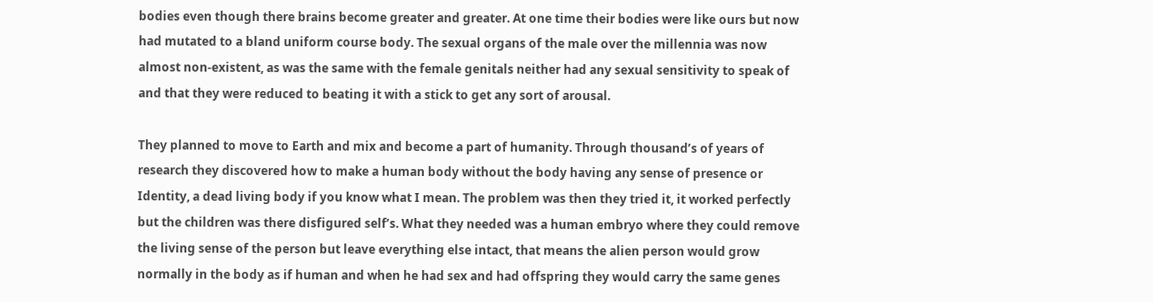bodies even though there brains become greater and greater. At one time their bodies were like ours but now had mutated to a bland uniform course body. The sexual organs of the male over the millennia was now almost non-existent, as was the same with the female genitals neither had any sexual sensitivity to speak of and that they were reduced to beating it with a stick to get any sort of arousal.

They planned to move to Earth and mix and become a part of humanity. Through thousand’s of years of research they discovered how to make a human body without the body having any sense of presence or Identity, a dead living body if you know what I mean. The problem was then they tried it, it worked perfectly but the children was there disfigured self’s. What they needed was a human embryo where they could remove the living sense of the person but leave everything else intact, that means the alien person would grow normally in the body as if human and when he had sex and had offspring they would carry the same genes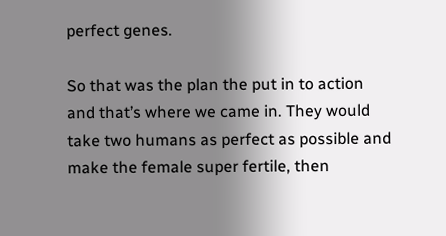perfect genes.

So that was the plan the put in to action and that’s where we came in. They would take two humans as perfect as possible and make the female super fertile, then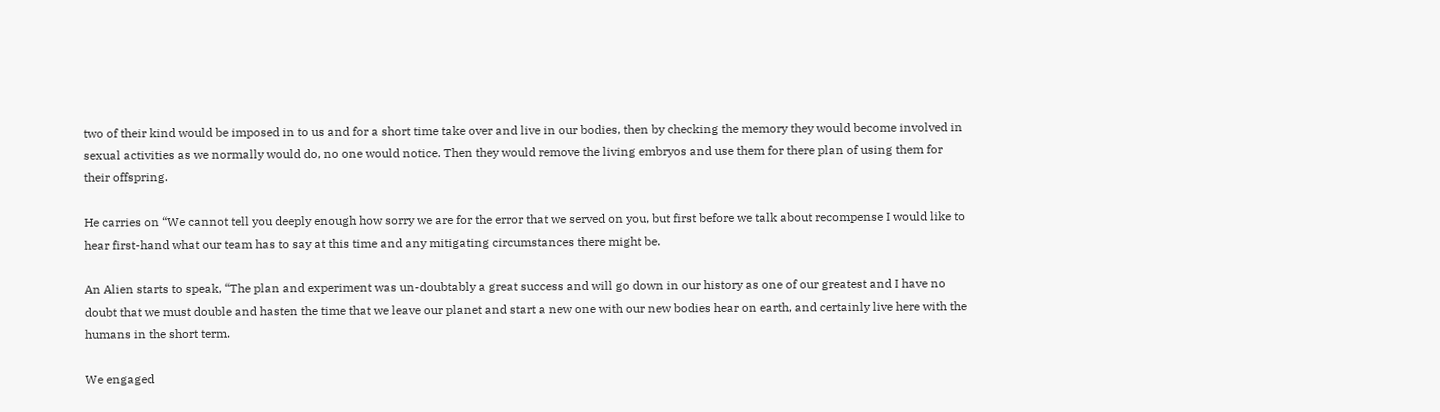two of their kind would be imposed in to us and for a short time take over and live in our bodies, then by checking the memory they would become involved in sexual activities as we normally would do, no one would notice. Then they would remove the living embryos and use them for there plan of using them for their offspring.

He carries on “We cannot tell you deeply enough how sorry we are for the error that we served on you, but first before we talk about recompense I would like to hear first-hand what our team has to say at this time and any mitigating circumstances there might be.

An Alien starts to speak, “The plan and experiment was un-doubtably a great success and will go down in our history as one of our greatest and I have no doubt that we must double and hasten the time that we leave our planet and start a new one with our new bodies hear on earth, and certainly live here with the humans in the short term.

We engaged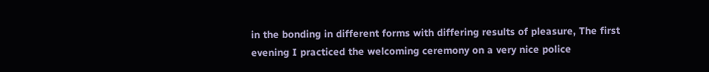in the bonding in different forms with differing results of pleasure, The first evening I practiced the welcoming ceremony on a very nice police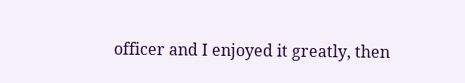officer and I enjoyed it greatly, then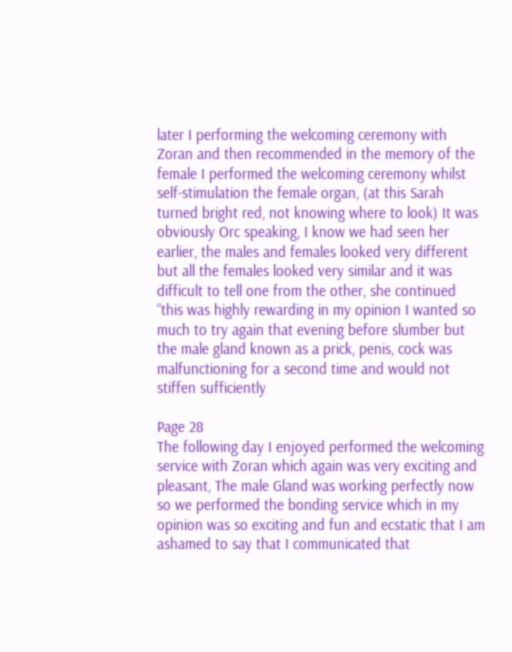later I performing the welcoming ceremony with Zoran and then recommended in the memory of the female I performed the welcoming ceremony whilst self-stimulation the female organ, (at this Sarah turned bright red, not knowing where to look) It was obviously Orc speaking, I know we had seen her earlier, the males and females looked very different but all the females looked very similar and it was difficult to tell one from the other, she continued “this was highly rewarding in my opinion I wanted so much to try again that evening before slumber but the male gland known as a prick, penis, cock was malfunctioning for a second time and would not stiffen sufficiently

Page 28
The following day I enjoyed performed the welcoming service with Zoran which again was very exciting and pleasant, The male Gland was working perfectly now so we performed the bonding service which in my opinion was so exciting and fun and ecstatic that I am ashamed to say that I communicated that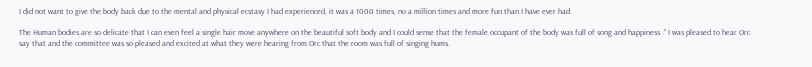I did not want to give the body back due to the mental and physical ecstasy I had experienced, it was a 1000 times, no a million times and more fun than I have ever had.

The Human bodies are so delicate that I can even feel a single hair move anywhere on the beautiful soft body and I could sense that the female occupant of the body was full of song and happiness .” I was pleased to hear Orc say that and the committee was so pleased and excited at what they were hearing from Orc that the room was full of singing hums.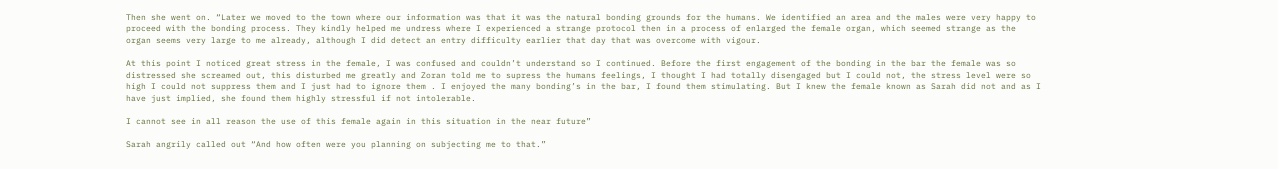Then she went on. “Later we moved to the town where our information was that it was the natural bonding grounds for the humans. We identified an area and the males were very happy to proceed with the bonding process. They kindly helped me undress where I experienced a strange protocol then in a process of enlarged the female organ, which seemed strange as the organ seems very large to me already, although I did detect an entry difficulty earlier that day that was overcome with vigour.

At this point I noticed great stress in the female, I was confused and couldn’t understand so I continued. Before the first engagement of the bonding in the bar the female was so distressed she screamed out, this disturbed me greatly and Zoran told me to supress the humans feelings, I thought I had totally disengaged but I could not, the stress level were so high I could not suppress them and I just had to ignore them . I enjoyed the many bonding’s in the bar, I found them stimulating. But I knew the female known as Sarah did not and as I have just implied, she found them highly stressful if not intolerable.

I cannot see in all reason the use of this female again in this situation in the near future”

Sarah angrily called out “And how often were you planning on subjecting me to that.”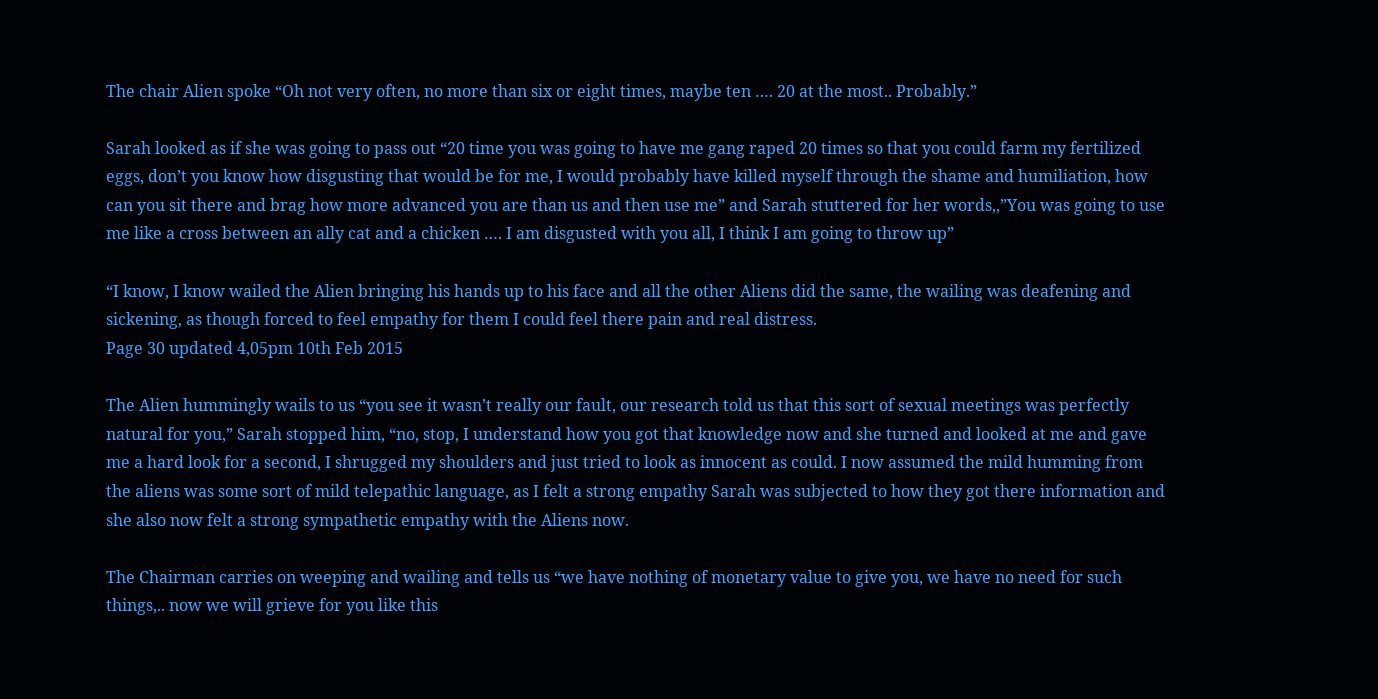The chair Alien spoke “Oh not very often, no more than six or eight times, maybe ten …. 20 at the most.. Probably.”

Sarah looked as if she was going to pass out “20 time you was going to have me gang raped 20 times so that you could farm my fertilized eggs, don’t you know how disgusting that would be for me, I would probably have killed myself through the shame and humiliation, how can you sit there and brag how more advanced you are than us and then use me” and Sarah stuttered for her words,,”You was going to use me like a cross between an ally cat and a chicken …. I am disgusted with you all, I think I am going to throw up”

“I know, I know wailed the Alien bringing his hands up to his face and all the other Aliens did the same, the wailing was deafening and sickening, as though forced to feel empathy for them I could feel there pain and real distress.
Page 30 updated 4,05pm 10th Feb 2015

The Alien hummingly wails to us “you see it wasn’t really our fault, our research told us that this sort of sexual meetings was perfectly natural for you,” Sarah stopped him, “no, stop, I understand how you got that knowledge now and she turned and looked at me and gave me a hard look for a second, I shrugged my shoulders and just tried to look as innocent as could. I now assumed the mild humming from the aliens was some sort of mild telepathic language, as I felt a strong empathy Sarah was subjected to how they got there information and she also now felt a strong sympathetic empathy with the Aliens now.

The Chairman carries on weeping and wailing and tells us “we have nothing of monetary value to give you, we have no need for such things,.. now we will grieve for you like this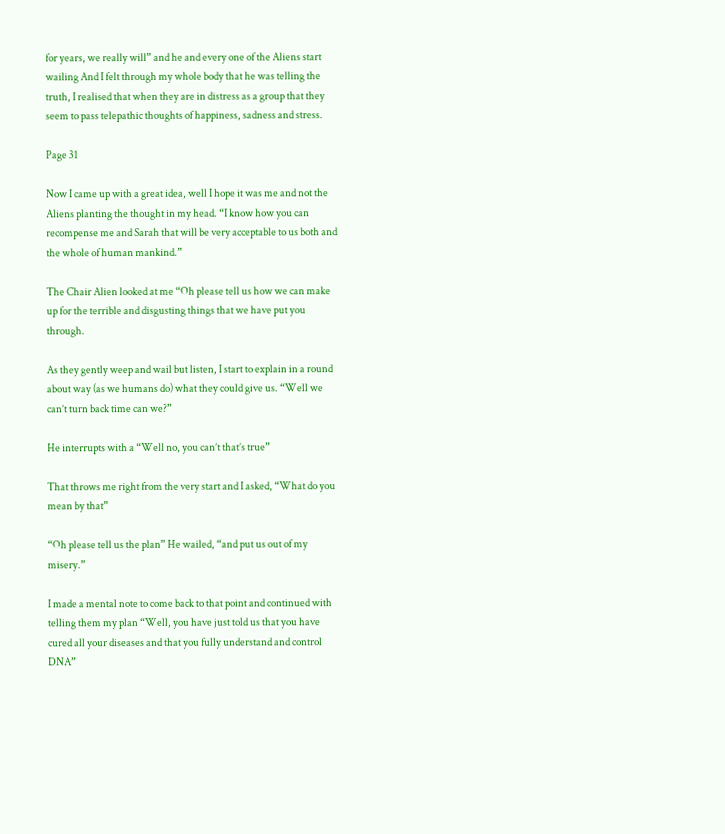for years, we really will” and he and every one of the Aliens start wailing And I felt through my whole body that he was telling the truth, I realised that when they are in distress as a group that they seem to pass telepathic thoughts of happiness, sadness and stress.

Page 31

Now I came up with a great idea, well I hope it was me and not the Aliens planting the thought in my head. “I know how you can recompense me and Sarah that will be very acceptable to us both and the whole of human mankind.”

The Chair Alien looked at me “Oh please tell us how we can make up for the terrible and disgusting things that we have put you through.

As they gently weep and wail but listen, I start to explain in a round about way (as we humans do) what they could give us. “Well we can’t turn back time can we?”

He interrupts with a “Well no, you can’t that’s true”

That throws me right from the very start and I asked, “What do you mean by that”

“Oh please tell us the plan” He wailed, “and put us out of my misery.”

I made a mental note to come back to that point and continued with telling them my plan “Well, you have just told us that you have cured all your diseases and that you fully understand and control DNA”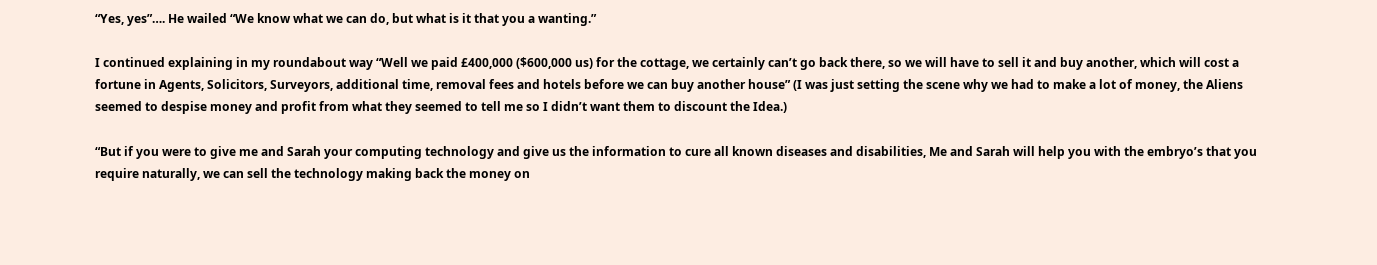“Yes, yes”…. He wailed “We know what we can do, but what is it that you a wanting.”

I continued explaining in my roundabout way “Well we paid £400,000 ($600,000 us) for the cottage, we certainly can’t go back there, so we will have to sell it and buy another, which will cost a fortune in Agents, Solicitors, Surveyors, additional time, removal fees and hotels before we can buy another house” (I was just setting the scene why we had to make a lot of money, the Aliens seemed to despise money and profit from what they seemed to tell me so I didn’t want them to discount the Idea.)

“But if you were to give me and Sarah your computing technology and give us the information to cure all known diseases and disabilities, Me and Sarah will help you with the embryo’s that you require naturally, we can sell the technology making back the money on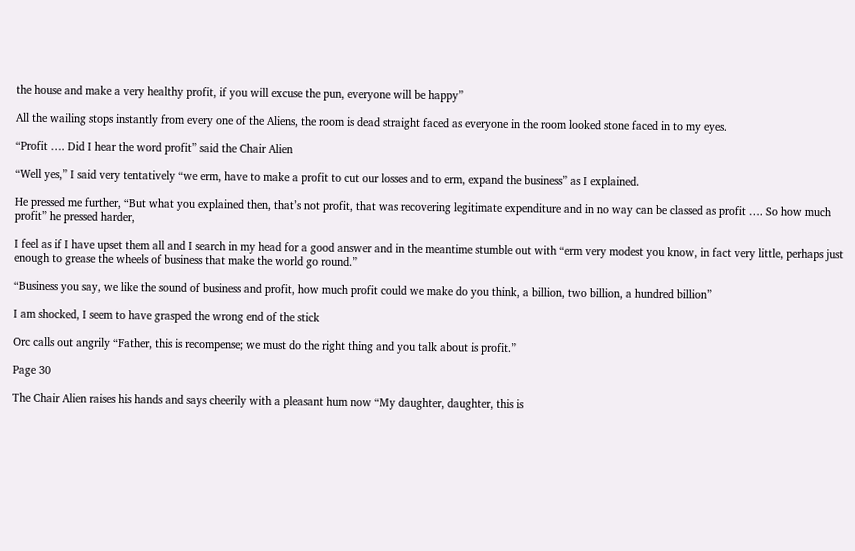the house and make a very healthy profit, if you will excuse the pun, everyone will be happy”

All the wailing stops instantly from every one of the Aliens, the room is dead straight faced as everyone in the room looked stone faced in to my eyes.

“Profit …. Did I hear the word profit” said the Chair Alien

“Well yes,” I said very tentatively “we erm, have to make a profit to cut our losses and to erm, expand the business” as I explained.

He pressed me further, “But what you explained then, that’s not profit, that was recovering legitimate expenditure and in no way can be classed as profit …. So how much profit” he pressed harder,

I feel as if I have upset them all and I search in my head for a good answer and in the meantime stumble out with “erm very modest you know, in fact very little, perhaps just enough to grease the wheels of business that make the world go round.”

“Business you say, we like the sound of business and profit, how much profit could we make do you think, a billion, two billion, a hundred billion”

I am shocked, I seem to have grasped the wrong end of the stick

Orc calls out angrily “Father, this is recompense; we must do the right thing and you talk about is profit.”

Page 30

The Chair Alien raises his hands and says cheerily with a pleasant hum now “My daughter, daughter, this is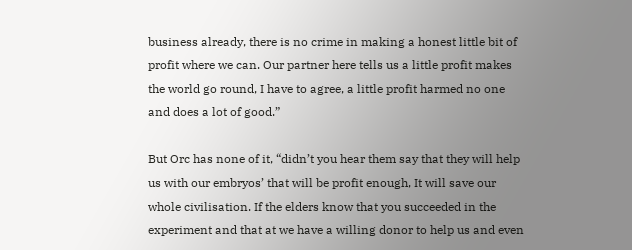business already, there is no crime in making a honest little bit of profit where we can. Our partner here tells us a little profit makes the world go round, I have to agree, a little profit harmed no one and does a lot of good.”

But Orc has none of it, “didn’t you hear them say that they will help us with our embryos’ that will be profit enough, It will save our whole civilisation. If the elders know that you succeeded in the experiment and that at we have a willing donor to help us and even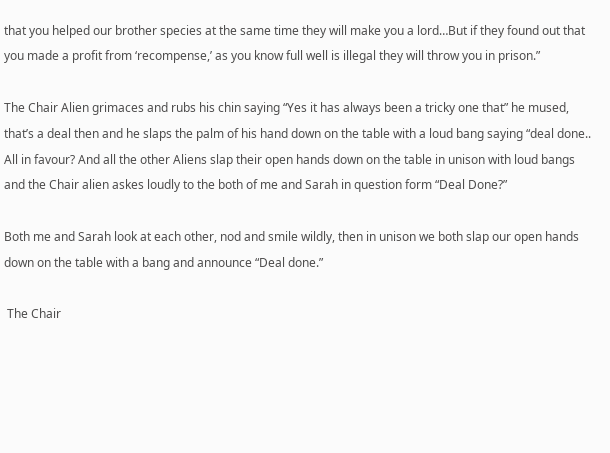that you helped our brother species at the same time they will make you a lord…But if they found out that you made a profit from ‘recompense,’ as you know full well is illegal they will throw you in prison.”

The Chair Alien grimaces and rubs his chin saying “Yes it has always been a tricky one that” he mused, that’s a deal then and he slaps the palm of his hand down on the table with a loud bang saying “deal done.. All in favour? And all the other Aliens slap their open hands down on the table in unison with loud bangs and the Chair alien askes loudly to the both of me and Sarah in question form “Deal Done?”

Both me and Sarah look at each other, nod and smile wildly, then in unison we both slap our open hands down on the table with a bang and announce “Deal done.”

 The Chair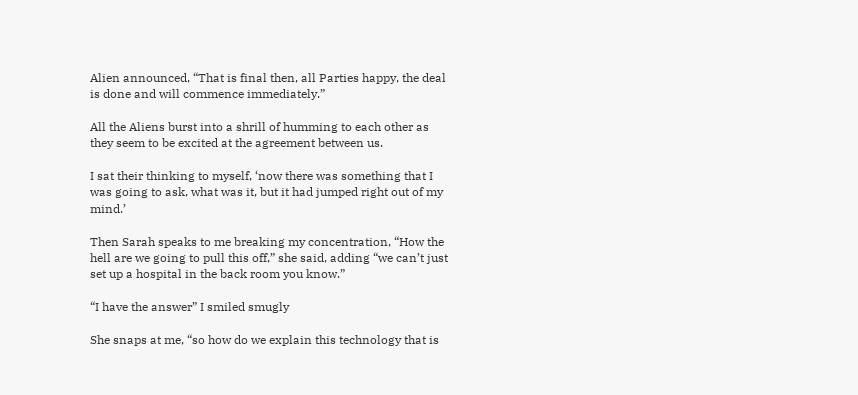Alien announced, “That is final then, all Parties happy, the deal is done and will commence immediately.”

All the Aliens burst into a shrill of humming to each other as they seem to be excited at the agreement between us.

I sat their thinking to myself, ‘now there was something that I was going to ask, what was it, but it had jumped right out of my mind.’

Then Sarah speaks to me breaking my concentration, “How the hell are we going to pull this off,” she said, adding “we can’t just set up a hospital in the back room you know.”

“I have the answer” I smiled smugly

She snaps at me, “so how do we explain this technology that is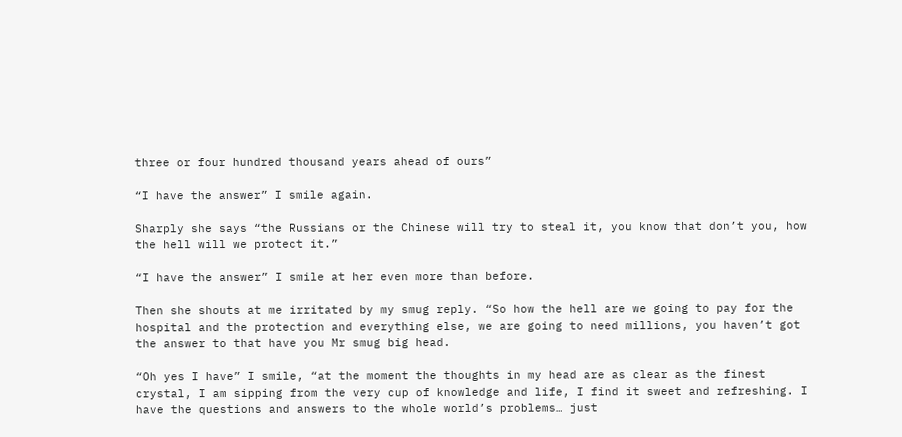three or four hundred thousand years ahead of ours”

“I have the answer” I smile again.

Sharply she says “the Russians or the Chinese will try to steal it, you know that don’t you, how the hell will we protect it.”

“I have the answer” I smile at her even more than before.

Then she shouts at me irritated by my smug reply. “So how the hell are we going to pay for the hospital and the protection and everything else, we are going to need millions, you haven’t got the answer to that have you Mr smug big head.

“Oh yes I have” I smile, “at the moment the thoughts in my head are as clear as the finest crystal, I am sipping from the very cup of knowledge and life, I find it sweet and refreshing. I have the questions and answers to the whole world’s problems… just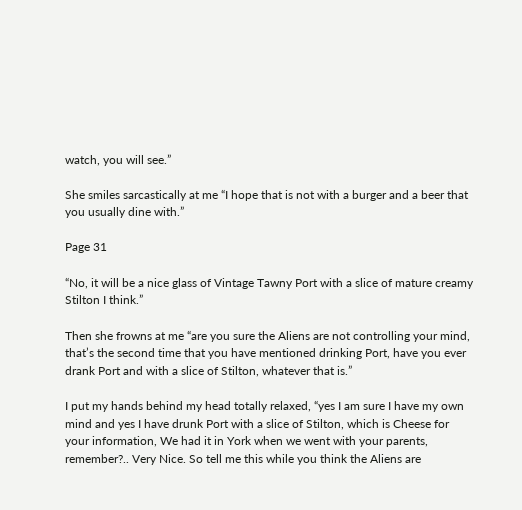watch, you will see.”

She smiles sarcastically at me “I hope that is not with a burger and a beer that you usually dine with.”

Page 31

“No, it will be a nice glass of Vintage Tawny Port with a slice of mature creamy Stilton I think.”

Then she frowns at me “are you sure the Aliens are not controlling your mind, that’s the second time that you have mentioned drinking Port, have you ever drank Port and with a slice of Stilton, whatever that is.”

I put my hands behind my head totally relaxed, “yes I am sure I have my own mind and yes I have drunk Port with a slice of Stilton, which is Cheese for your information, We had it in York when we went with your parents, remember?.. Very Nice. So tell me this while you think the Aliens are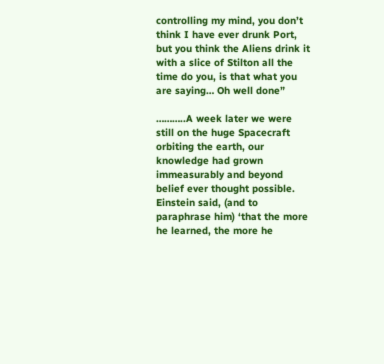controlling my mind, you don’t think I have ever drunk Port, but you think the Aliens drink it with a slice of Stilton all the time do you, is that what you are saying… Oh well done”

………..A week later we were still on the huge Spacecraft orbiting the earth, our knowledge had grown immeasurably and beyond belief ever thought possible. Einstein said, (and to paraphrase him) ‘that the more he learned, the more he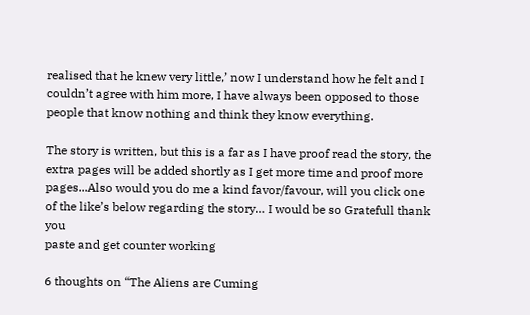realised that he knew very little,’ now I understand how he felt and I couldn’t agree with him more, I have always been opposed to those people that know nothing and think they know everything.

The story is written, but this is a far as I have proof read the story, the extra pages will be added shortly as I get more time and proof more pages...Also would you do me a kind favor/favour, will you click one of the like’s below regarding the story… I would be so Gratefull thank you
paste and get counter working

6 thoughts on “The Aliens are Cuming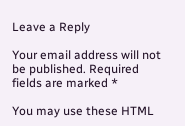Leave a Reply

Your email address will not be published. Required fields are marked *

You may use these HTML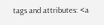tags and attributes: <a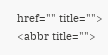href="" title=""> <abbr title="">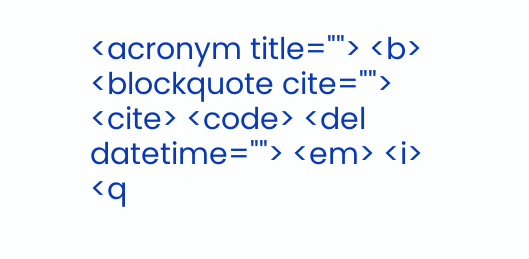<acronym title=""> <b> <blockquote cite=""> <cite> <code> <del datetime=""> <em> <i> <q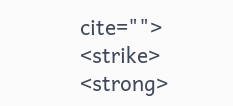cite=""> <strike> <strong>